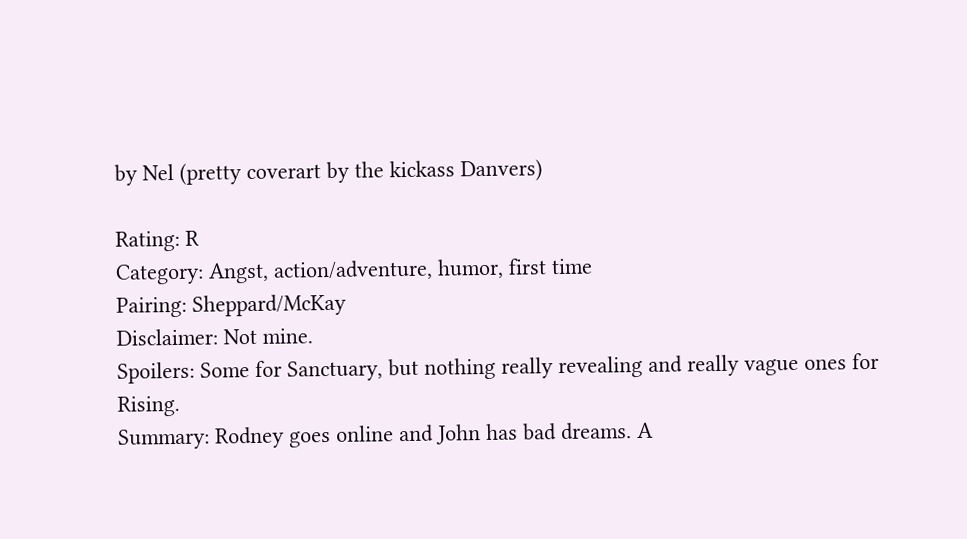by Nel (pretty coverart by the kickass Danvers)

Rating: R
Category: Angst, action/adventure, humor, first time
Pairing: Sheppard/McKay
Disclaimer: Not mine.
Spoilers: Some for Sanctuary, but nothing really revealing and really vague ones for Rising.
Summary: Rodney goes online and John has bad dreams. A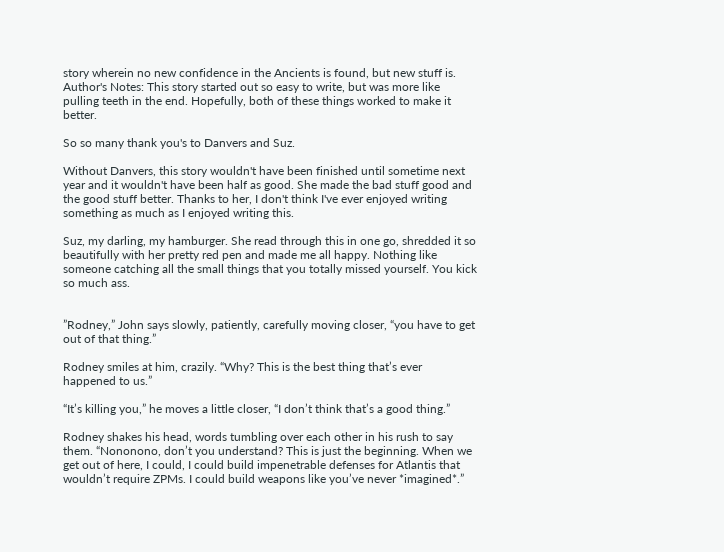story wherein no new confidence in the Ancients is found, but new stuff is.
Author's Notes: This story started out so easy to write, but was more like pulling teeth in the end. Hopefully, both of these things worked to make it better.

So so many thank you's to Danvers and Suz.

Without Danvers, this story wouldn't have been finished until sometime next year and it wouldn't have been half as good. She made the bad stuff good and the good stuff better. Thanks to her, I don't think I've ever enjoyed writing something as much as I enjoyed writing this.

Suz, my darling, my hamburger. She read through this in one go, shredded it so beautifully with her pretty red pen and made me all happy. Nothing like someone catching all the small things that you totally missed yourself. You kick so much ass.


”Rodney,” John says slowly, patiently, carefully moving closer, “you have to get out of that thing.”

Rodney smiles at him, crazily. “Why? This is the best thing that’s ever happened to us.”

“It’s killing you,” he moves a little closer, “I don’t think that’s a good thing.”

Rodney shakes his head, words tumbling over each other in his rush to say them. “Nononono, don’t you understand? This is just the beginning. When we get out of here, I could, I could build impenetrable defenses for Atlantis that wouldn’t require ZPMs. I could build weapons like you’ve never *imagined*.”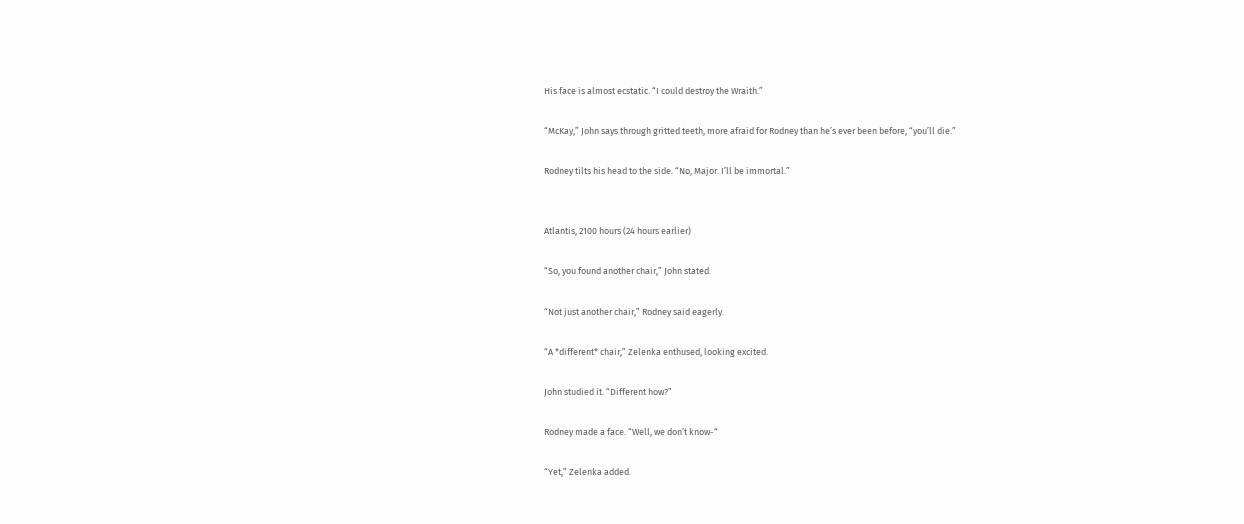His face is almost ecstatic. “I could destroy the Wraith.”

“McKay,” John says through gritted teeth, more afraid for Rodney than he’s ever been before, “you’ll die.”

Rodney tilts his head to the side. “No, Major. I’ll be immortal.”


Atlantis, 2100 hours (24 hours earlier)

“So, you found another chair,” John stated.

“Not just another chair,” Rodney said eagerly.

“A *different* chair,” Zelenka enthused, looking excited.

John studied it. “Different how?”

Rodney made a face. “Well, we don’t know-“

“Yet,” Zelenka added.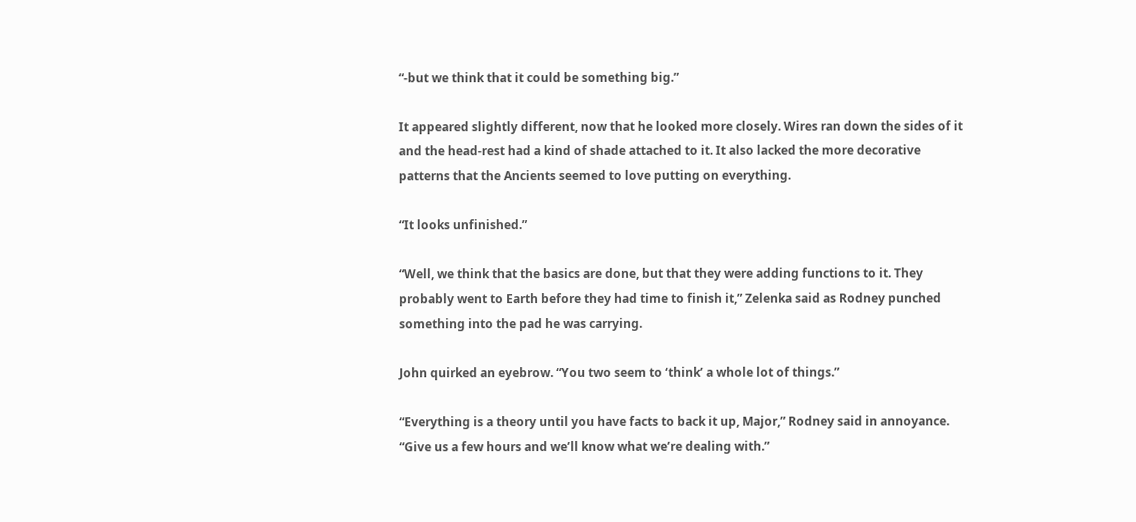“-but we think that it could be something big.”

It appeared slightly different, now that he looked more closely. Wires ran down the sides of it and the head-rest had a kind of shade attached to it. It also lacked the more decorative patterns that the Ancients seemed to love putting on everything.

“It looks unfinished.”

“Well, we think that the basics are done, but that they were adding functions to it. They probably went to Earth before they had time to finish it,” Zelenka said as Rodney punched something into the pad he was carrying.

John quirked an eyebrow. “You two seem to ‘think’ a whole lot of things.”

“Everything is a theory until you have facts to back it up, Major,” Rodney said in annoyance. “Give us a few hours and we’ll know what we’re dealing with.”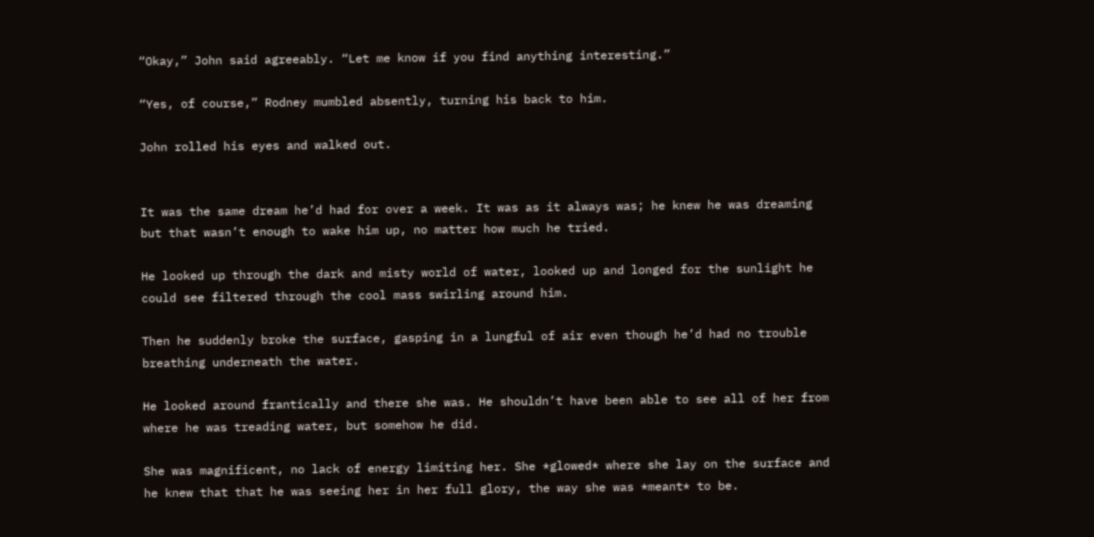“Okay,” John said agreeably. “Let me know if you find anything interesting.”

“Yes, of course,” Rodney mumbled absently, turning his back to him.

John rolled his eyes and walked out.


It was the same dream he’d had for over a week. It was as it always was; he knew he was dreaming but that wasn’t enough to wake him up, no matter how much he tried.

He looked up through the dark and misty world of water, looked up and longed for the sunlight he could see filtered through the cool mass swirling around him.

Then he suddenly broke the surface, gasping in a lungful of air even though he’d had no trouble breathing underneath the water.

He looked around frantically and there she was. He shouldn’t have been able to see all of her from where he was treading water, but somehow he did.

She was magnificent, no lack of energy limiting her. She *glowed* where she lay on the surface and he knew that that he was seeing her in her full glory, the way she was *meant* to be.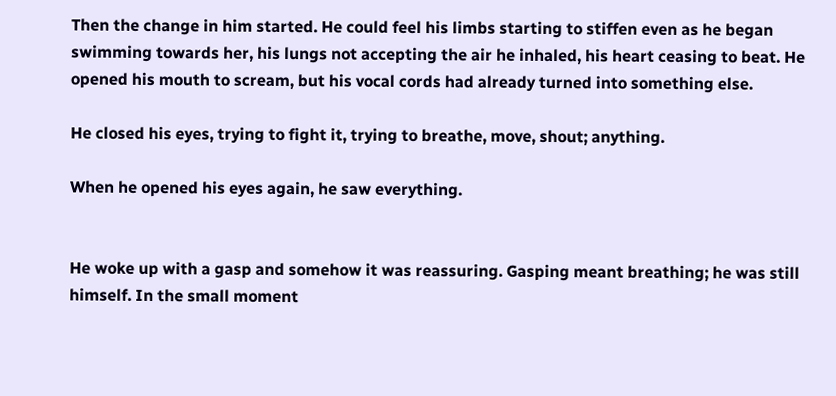Then the change in him started. He could feel his limbs starting to stiffen even as he began swimming towards her, his lungs not accepting the air he inhaled, his heart ceasing to beat. He opened his mouth to scream, but his vocal cords had already turned into something else.

He closed his eyes, trying to fight it, trying to breathe, move, shout; anything.

When he opened his eyes again, he saw everything.


He woke up with a gasp and somehow it was reassuring. Gasping meant breathing; he was still himself. In the small moment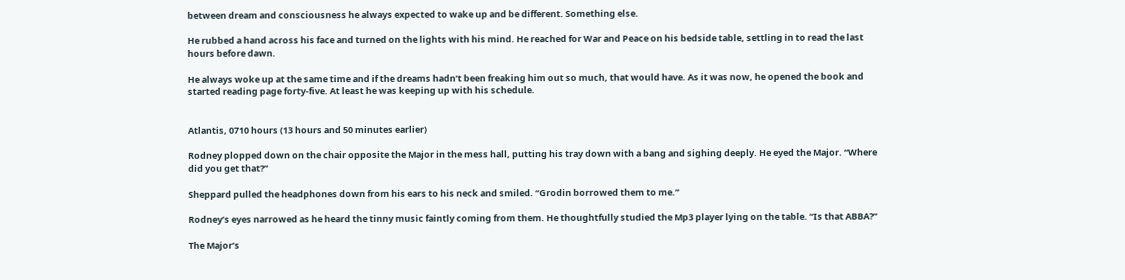between dream and consciousness he always expected to wake up and be different. Something else.

He rubbed a hand across his face and turned on the lights with his mind. He reached for War and Peace on his bedside table, settling in to read the last hours before dawn.

He always woke up at the same time and if the dreams hadn’t been freaking him out so much, that would have. As it was now, he opened the book and started reading page forty-five. At least he was keeping up with his schedule.


Atlantis, 0710 hours (13 hours and 50 minutes earlier)

Rodney plopped down on the chair opposite the Major in the mess hall, putting his tray down with a bang and sighing deeply. He eyed the Major. “Where did you get that?”

Sheppard pulled the headphones down from his ears to his neck and smiled. “Grodin borrowed them to me.”

Rodney’s eyes narrowed as he heard the tinny music faintly coming from them. He thoughtfully studied the Mp3 player lying on the table. “Is that ABBA?”

The Major’s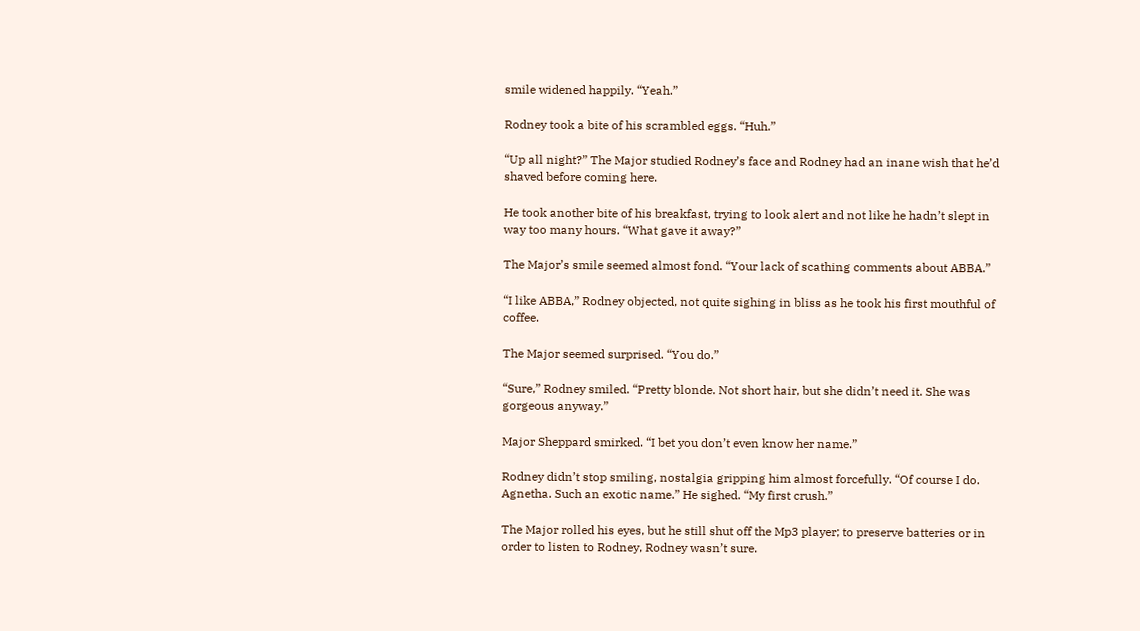smile widened happily. “Yeah.”

Rodney took a bite of his scrambled eggs. “Huh.”

“Up all night?” The Major studied Rodney’s face and Rodney had an inane wish that he’d shaved before coming here.

He took another bite of his breakfast, trying to look alert and not like he hadn’t slept in way too many hours. “What gave it away?”

The Major’s smile seemed almost fond. “Your lack of scathing comments about ABBA.”

“I like ABBA,” Rodney objected, not quite sighing in bliss as he took his first mouthful of coffee.

The Major seemed surprised. “You do.”

“Sure,” Rodney smiled. “Pretty blonde. Not short hair, but she didn’t need it. She was gorgeous anyway.”

Major Sheppard smirked. “I bet you don’t even know her name.”

Rodney didn’t stop smiling, nostalgia gripping him almost forcefully. “Of course I do. Agnetha. Such an exotic name.” He sighed. “My first crush.”

The Major rolled his eyes, but he still shut off the Mp3 player; to preserve batteries or in order to listen to Rodney, Rodney wasn’t sure.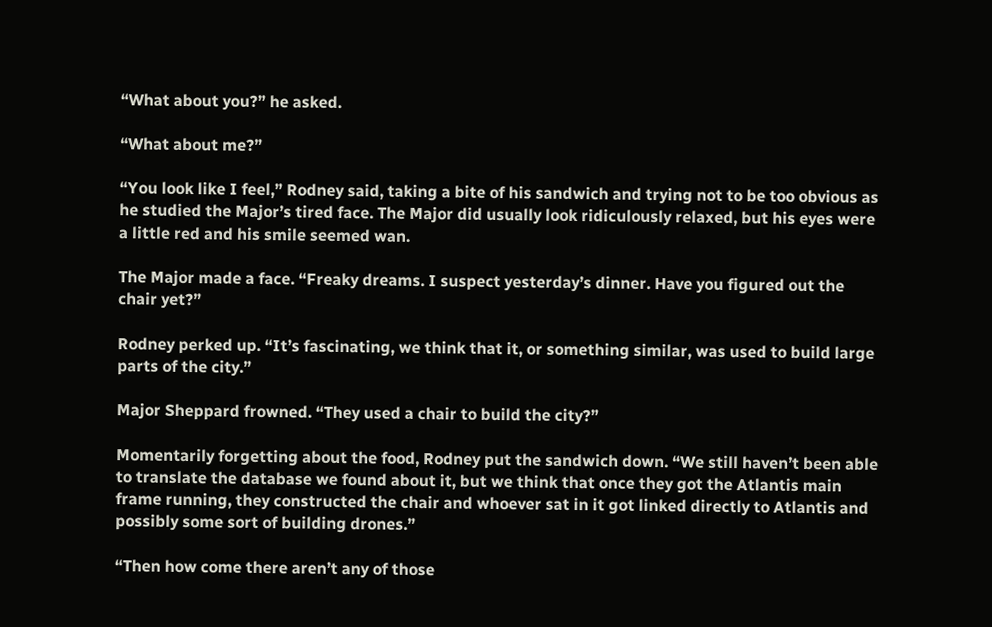“What about you?” he asked.

“What about me?”

“You look like I feel,” Rodney said, taking a bite of his sandwich and trying not to be too obvious as he studied the Major’s tired face. The Major did usually look ridiculously relaxed, but his eyes were a little red and his smile seemed wan.

The Major made a face. “Freaky dreams. I suspect yesterday’s dinner. Have you figured out the chair yet?”

Rodney perked up. “It’s fascinating, we think that it, or something similar, was used to build large parts of the city.”

Major Sheppard frowned. “They used a chair to build the city?”

Momentarily forgetting about the food, Rodney put the sandwich down. “We still haven’t been able to translate the database we found about it, but we think that once they got the Atlantis main frame running, they constructed the chair and whoever sat in it got linked directly to Atlantis and possibly some sort of building drones.”

“Then how come there aren’t any of those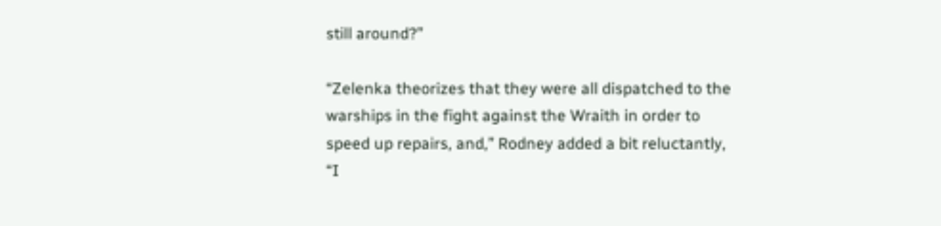still around?”

“Zelenka theorizes that they were all dispatched to the warships in the fight against the Wraith in order to speed up repairs, and,” Rodney added a bit reluctantly, “I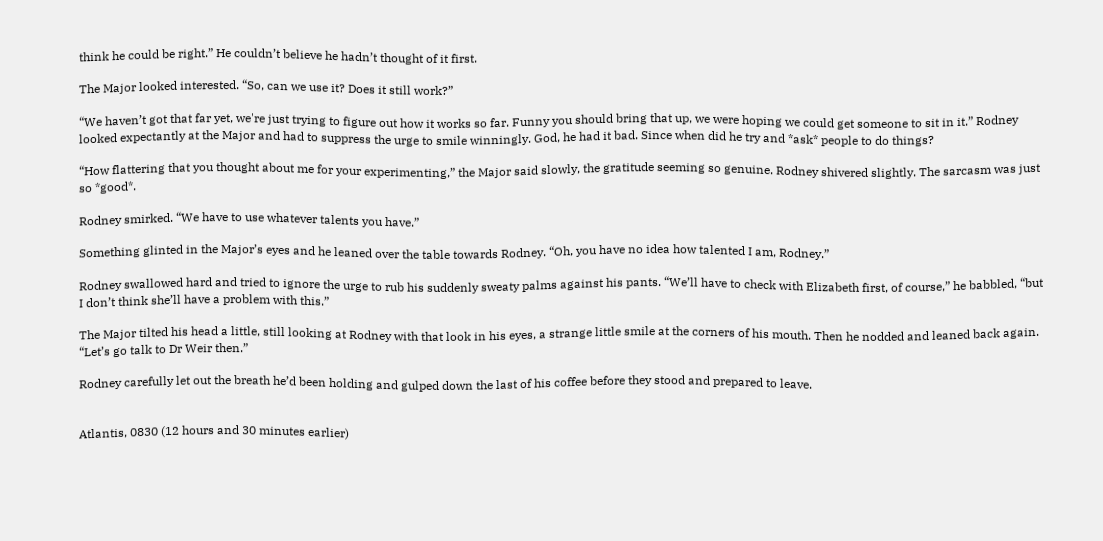think he could be right.” He couldn’t believe he hadn’t thought of it first.

The Major looked interested. “So, can we use it? Does it still work?”

“We haven’t got that far yet, we're just trying to figure out how it works so far. Funny you should bring that up, we were hoping we could get someone to sit in it.” Rodney looked expectantly at the Major and had to suppress the urge to smile winningly. God, he had it bad. Since when did he try and *ask* people to do things?

“How flattering that you thought about me for your experimenting,” the Major said slowly, the gratitude seeming so genuine. Rodney shivered slightly. The sarcasm was just so *good*.

Rodney smirked. “We have to use whatever talents you have.”

Something glinted in the Major’s eyes and he leaned over the table towards Rodney. “Oh, you have no idea how talented I am, Rodney.”

Rodney swallowed hard and tried to ignore the urge to rub his suddenly sweaty palms against his pants. “We’ll have to check with Elizabeth first, of course,” he babbled, “but I don’t think she’ll have a problem with this.”

The Major tilted his head a little, still looking at Rodney with that look in his eyes, a strange little smile at the corners of his mouth. Then he nodded and leaned back again. “Let’s go talk to Dr Weir then.”

Rodney carefully let out the breath he’d been holding and gulped down the last of his coffee before they stood and prepared to leave.


Atlantis, 0830 (12 hours and 30 minutes earlier)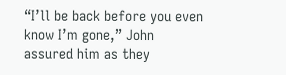“I’ll be back before you even know I’m gone,” John assured him as they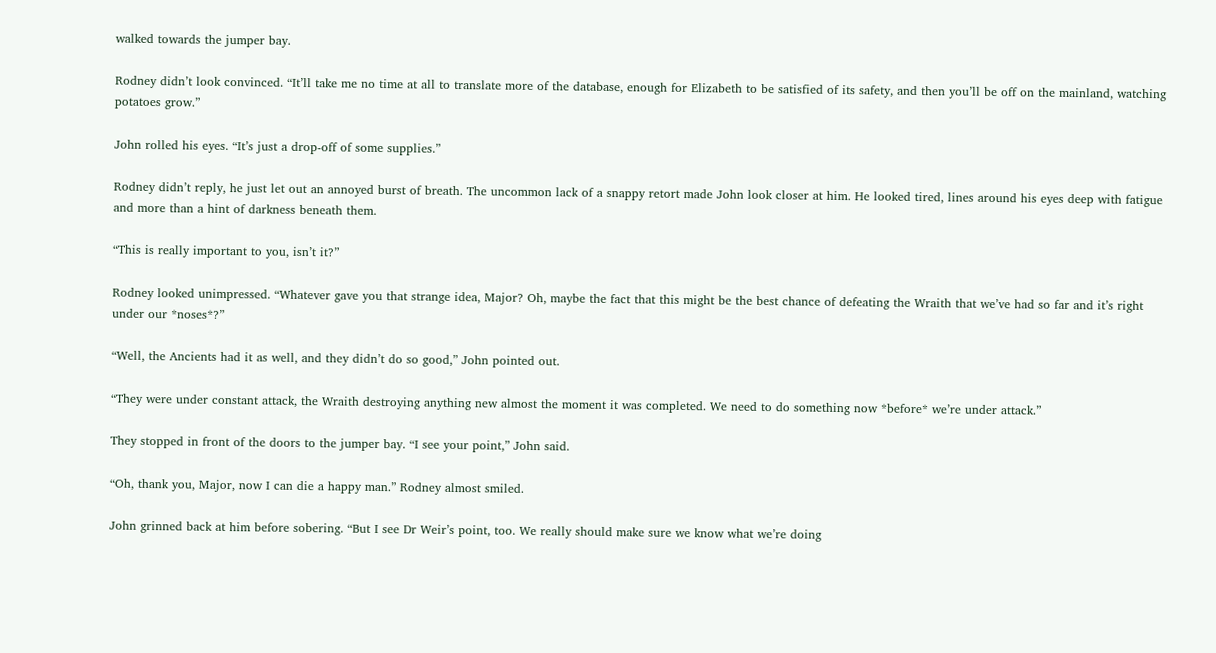walked towards the jumper bay.

Rodney didn’t look convinced. “It’ll take me no time at all to translate more of the database, enough for Elizabeth to be satisfied of its safety, and then you’ll be off on the mainland, watching potatoes grow.”

John rolled his eyes. “It’s just a drop-off of some supplies.”

Rodney didn’t reply, he just let out an annoyed burst of breath. The uncommon lack of a snappy retort made John look closer at him. He looked tired, lines around his eyes deep with fatigue and more than a hint of darkness beneath them.

“This is really important to you, isn’t it?”

Rodney looked unimpressed. “Whatever gave you that strange idea, Major? Oh, maybe the fact that this might be the best chance of defeating the Wraith that we’ve had so far and it’s right under our *noses*?”

“Well, the Ancients had it as well, and they didn’t do so good,” John pointed out.

“They were under constant attack, the Wraith destroying anything new almost the moment it was completed. We need to do something now *before* we’re under attack.”

They stopped in front of the doors to the jumper bay. “I see your point,” John said.

“Oh, thank you, Major, now I can die a happy man.” Rodney almost smiled.

John grinned back at him before sobering. “But I see Dr Weir’s point, too. We really should make sure we know what we’re doing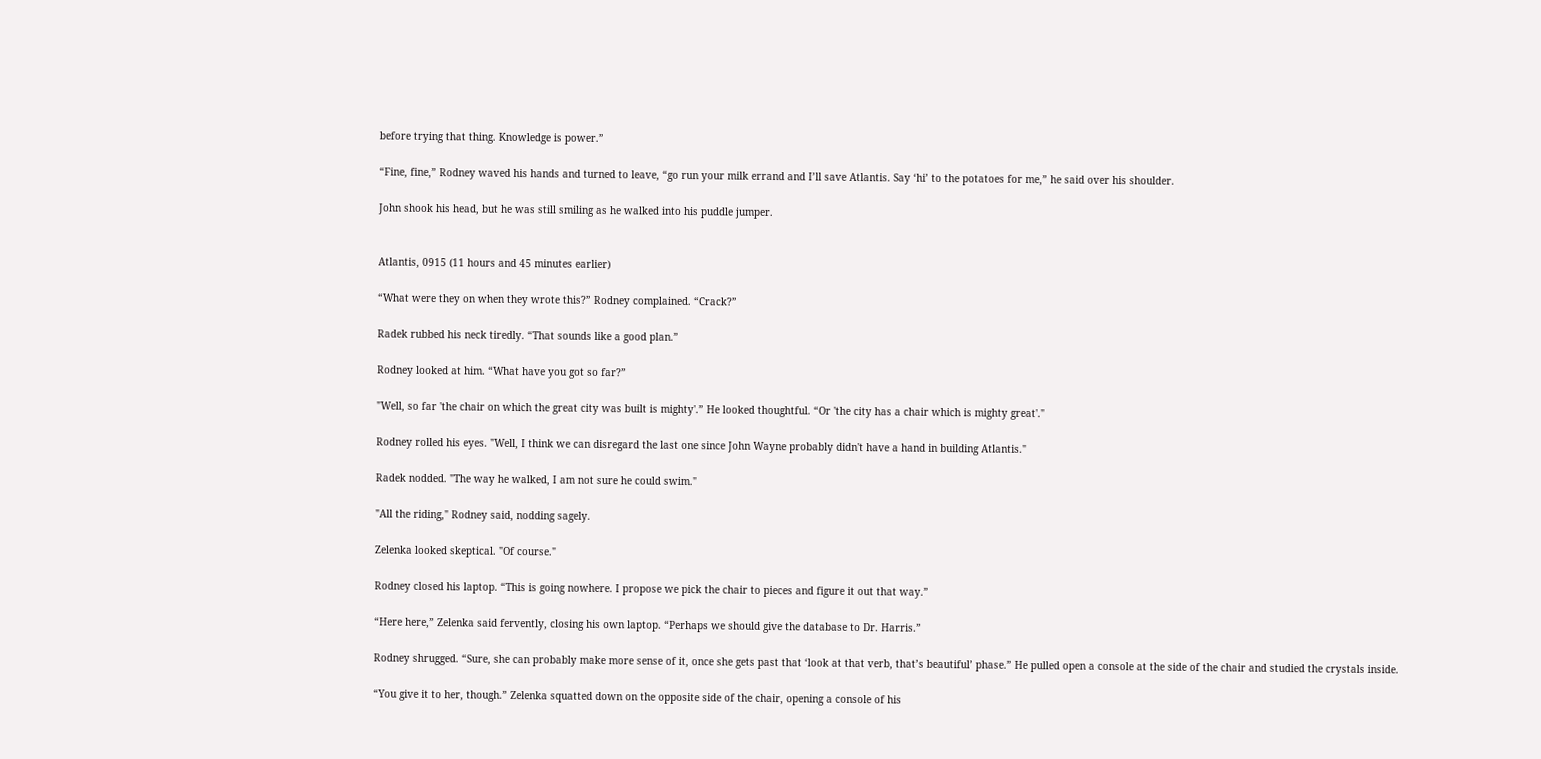before trying that thing. Knowledge is power.”

“Fine, fine,” Rodney waved his hands and turned to leave, “go run your milk errand and I’ll save Atlantis. Say ‘hi’ to the potatoes for me,” he said over his shoulder.

John shook his head, but he was still smiling as he walked into his puddle jumper.


Atlantis, 0915 (11 hours and 45 minutes earlier)

“What were they on when they wrote this?” Rodney complained. “Crack?”

Radek rubbed his neck tiredly. “That sounds like a good plan.”

Rodney looked at him. “What have you got so far?”

"Well, so far 'the chair on which the great city was built is mighty'.” He looked thoughtful. “Or 'the city has a chair which is mighty great'."

Rodney rolled his eyes. "Well, I think we can disregard the last one since John Wayne probably didn't have a hand in building Atlantis."

Radek nodded. "The way he walked, I am not sure he could swim."

"All the riding," Rodney said, nodding sagely.

Zelenka looked skeptical. "Of course."

Rodney closed his laptop. “This is going nowhere. I propose we pick the chair to pieces and figure it out that way.”

“Here here,” Zelenka said fervently, closing his own laptop. “Perhaps we should give the database to Dr. Harris.”

Rodney shrugged. “Sure, she can probably make more sense of it, once she gets past that ‘look at that verb, that’s beautiful’ phase.” He pulled open a console at the side of the chair and studied the crystals inside.

“You give it to her, though.” Zelenka squatted down on the opposite side of the chair, opening a console of his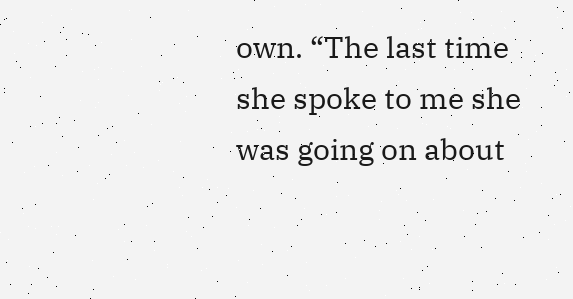own. “The last time she spoke to me she was going on about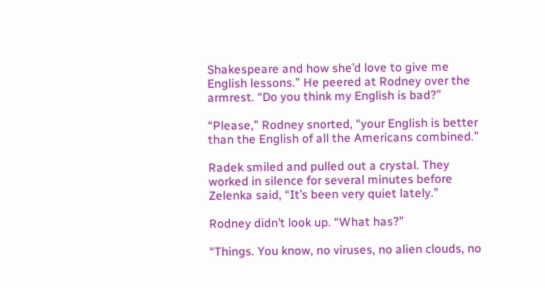Shakespeare and how she’d love to give me English lessons.” He peered at Rodney over the armrest. “Do you think my English is bad?”

“Please,” Rodney snorted, “your English is better than the English of all the Americans combined.”

Radek smiled and pulled out a crystal. They worked in silence for several minutes before Zelenka said, “It’s been very quiet lately.”

Rodney didn’t look up. “What has?”

“Things. You know, no viruses, no alien clouds, no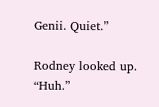Genii. Quiet.”

Rodney looked up. “Huh.”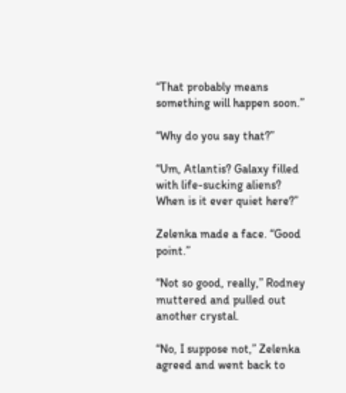“That probably means something will happen soon.”

“Why do you say that?”

“Um, Atlantis? Galaxy filled with life-sucking aliens? When is it ever quiet here?”

Zelenka made a face. “Good point.”

“Not so good, really,” Rodney muttered and pulled out another crystal.

“No, I suppose not,” Zelenka agreed and went back to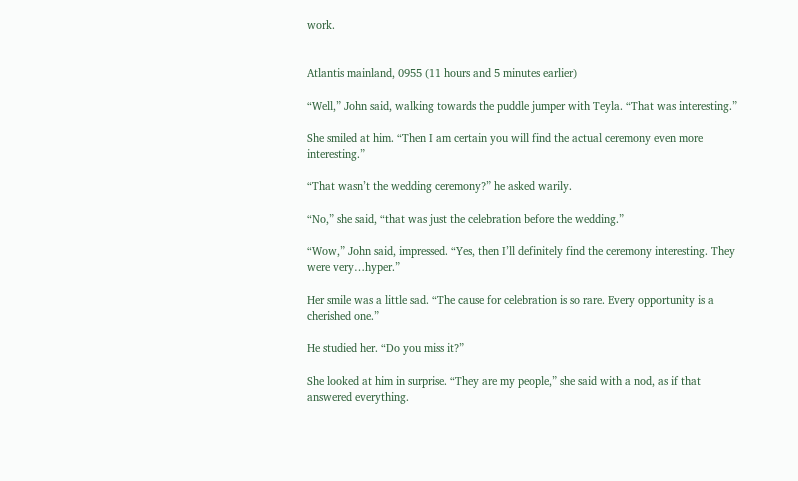work.


Atlantis mainland, 0955 (11 hours and 5 minutes earlier)

“Well,” John said, walking towards the puddle jumper with Teyla. “That was interesting.”

She smiled at him. “Then I am certain you will find the actual ceremony even more interesting.”

“That wasn’t the wedding ceremony?” he asked warily.

“No,” she said, “that was just the celebration before the wedding.”

“Wow,” John said, impressed. “Yes, then I’ll definitely find the ceremony interesting. They were very…hyper.”

Her smile was a little sad. “The cause for celebration is so rare. Every opportunity is a cherished one.”

He studied her. “Do you miss it?”

She looked at him in surprise. “They are my people,” she said with a nod, as if that answered everything.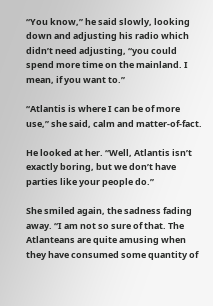“You know,” he said slowly, looking down and adjusting his radio which didn’t need adjusting, “you could spend more time on the mainland. I mean, if you want to.”

“Atlantis is where I can be of more use,” she said, calm and matter-of-fact.

He looked at her. “Well, Atlantis isn’t exactly boring, but we don’t have parties like your people do.”

She smiled again, the sadness fading away. “I am not so sure of that. The Atlanteans are quite amusing when they have consumed some quantity of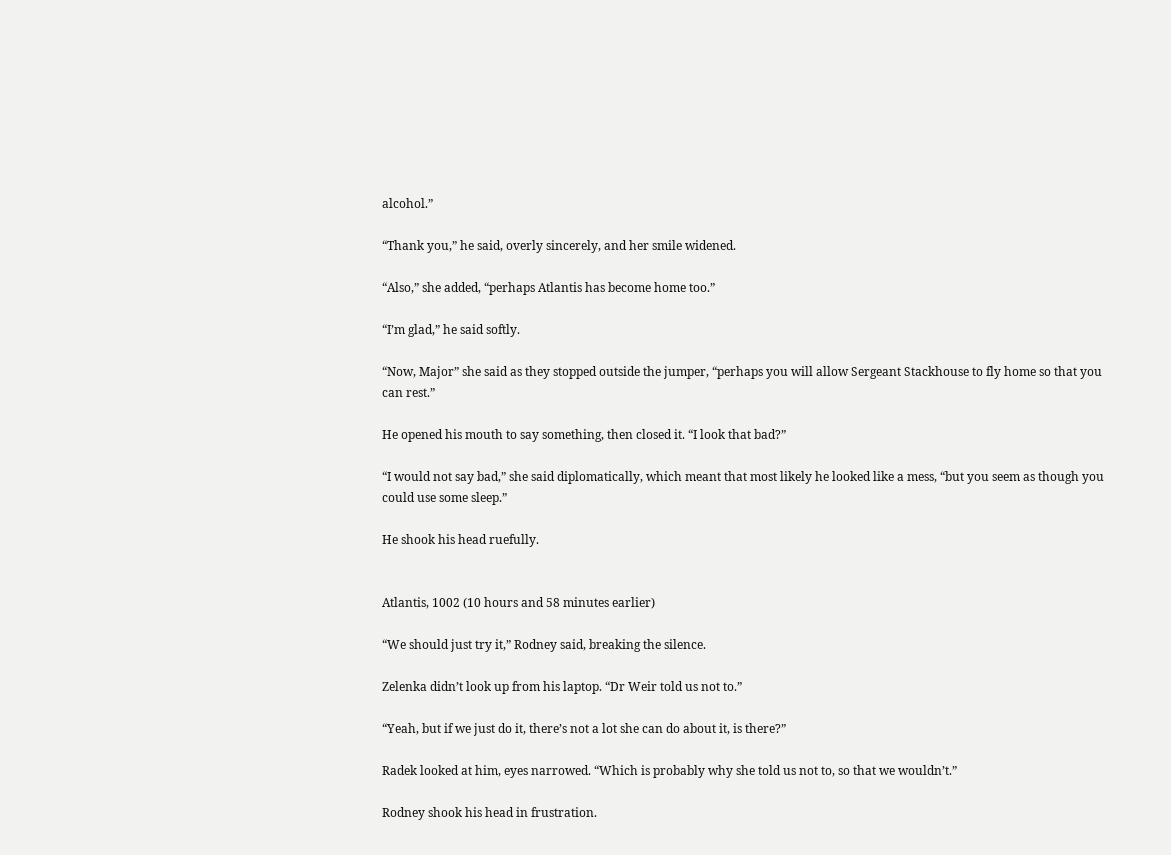alcohol.”

“Thank you,” he said, overly sincerely, and her smile widened.

“Also,” she added, “perhaps Atlantis has become home too.”

“I’m glad,” he said softly.

“Now, Major” she said as they stopped outside the jumper, “perhaps you will allow Sergeant Stackhouse to fly home so that you can rest.”

He opened his mouth to say something, then closed it. “I look that bad?”

“I would not say bad,” she said diplomatically, which meant that most likely he looked like a mess, “but you seem as though you could use some sleep.”

He shook his head ruefully.


Atlantis, 1002 (10 hours and 58 minutes earlier)

“We should just try it,” Rodney said, breaking the silence.

Zelenka didn’t look up from his laptop. “Dr Weir told us not to.”

“Yeah, but if we just do it, there’s not a lot she can do about it, is there?”

Radek looked at him, eyes narrowed. “Which is probably why she told us not to, so that we wouldn’t.”

Rodney shook his head in frustration.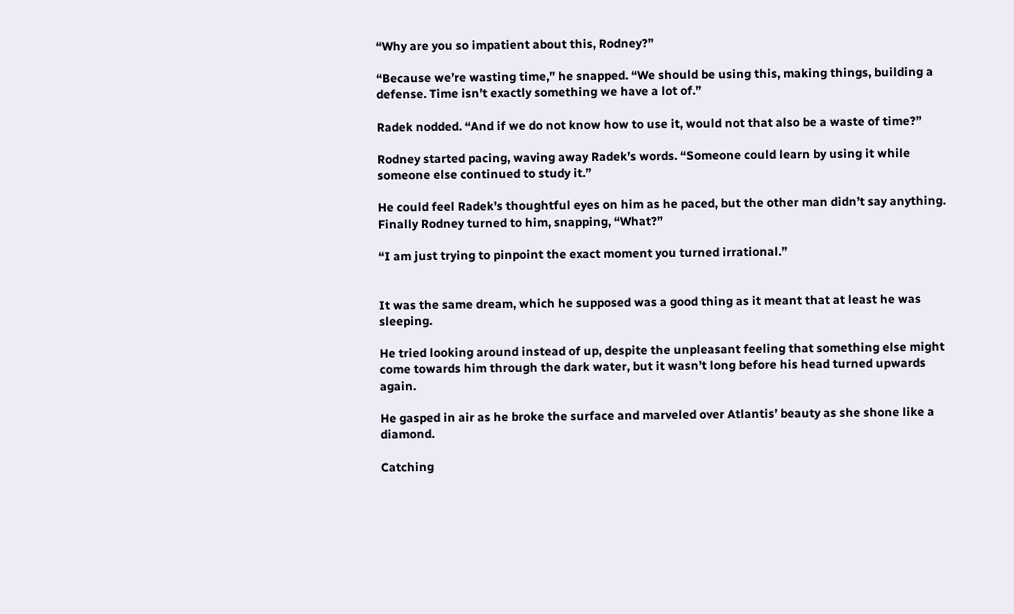“Why are you so impatient about this, Rodney?”

“Because we’re wasting time,” he snapped. “We should be using this, making things, building a defense. Time isn’t exactly something we have a lot of.”

Radek nodded. “And if we do not know how to use it, would not that also be a waste of time?”

Rodney started pacing, waving away Radek’s words. “Someone could learn by using it while someone else continued to study it.”

He could feel Radek’s thoughtful eyes on him as he paced, but the other man didn’t say anything. Finally Rodney turned to him, snapping, “What?”

“I am just trying to pinpoint the exact moment you turned irrational.”


It was the same dream, which he supposed was a good thing as it meant that at least he was sleeping.

He tried looking around instead of up, despite the unpleasant feeling that something else might come towards him through the dark water, but it wasn’t long before his head turned upwards again.

He gasped in air as he broke the surface and marveled over Atlantis’ beauty as she shone like a diamond.

Catching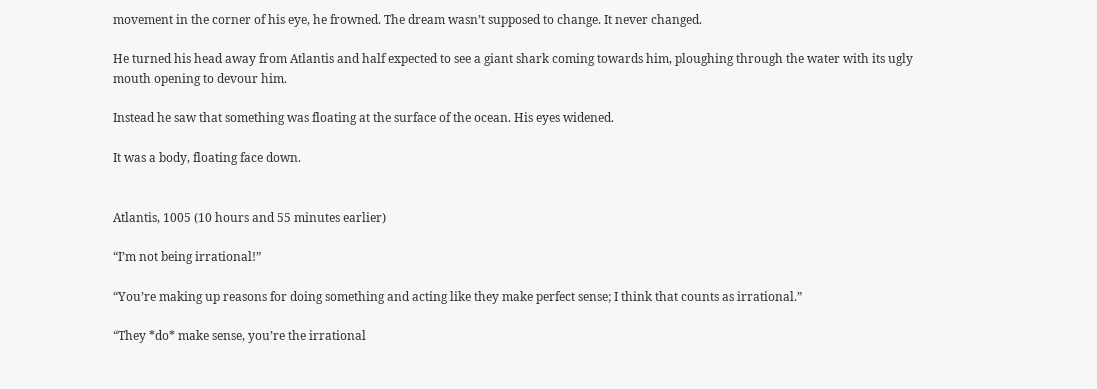movement in the corner of his eye, he frowned. The dream wasn’t supposed to change. It never changed.

He turned his head away from Atlantis and half expected to see a giant shark coming towards him, ploughing through the water with its ugly mouth opening to devour him.

Instead he saw that something was floating at the surface of the ocean. His eyes widened.

It was a body, floating face down.


Atlantis, 1005 (10 hours and 55 minutes earlier)

“I’m not being irrational!”

“You’re making up reasons for doing something and acting like they make perfect sense; I think that counts as irrational.”

“They *do* make sense, you’re the irrational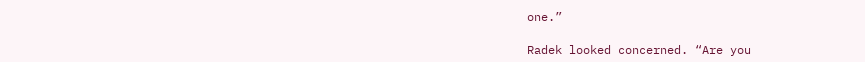one.”

Radek looked concerned. “Are you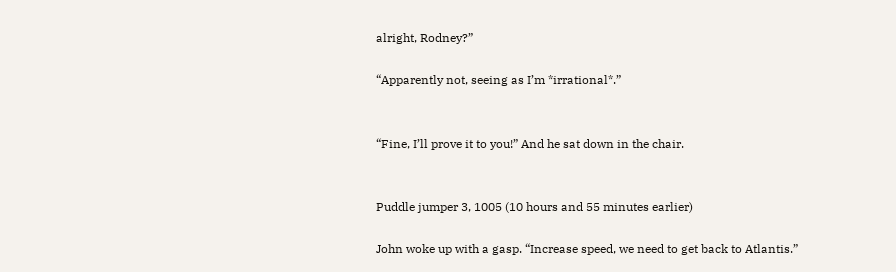alright, Rodney?”

“Apparently not, seeing as I’m *irrational*.”


“Fine, I’ll prove it to you!” And he sat down in the chair.


Puddle jumper 3, 1005 (10 hours and 55 minutes earlier)

John woke up with a gasp. “Increase speed, we need to get back to Atlantis.”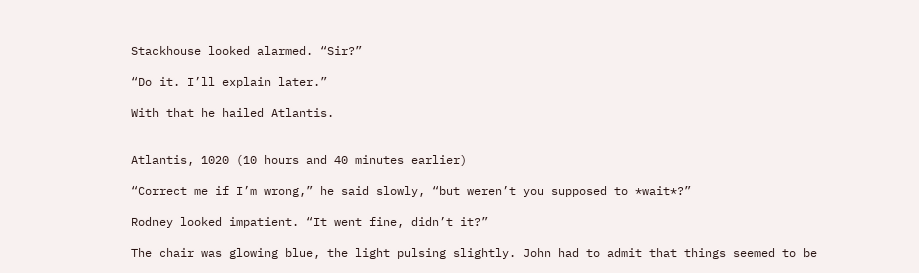Stackhouse looked alarmed. “Sir?”

“Do it. I’ll explain later.”

With that he hailed Atlantis.


Atlantis, 1020 (10 hours and 40 minutes earlier)

“Correct me if I’m wrong,” he said slowly, “but weren’t you supposed to *wait*?”

Rodney looked impatient. “It went fine, didn’t it?”

The chair was glowing blue, the light pulsing slightly. John had to admit that things seemed to be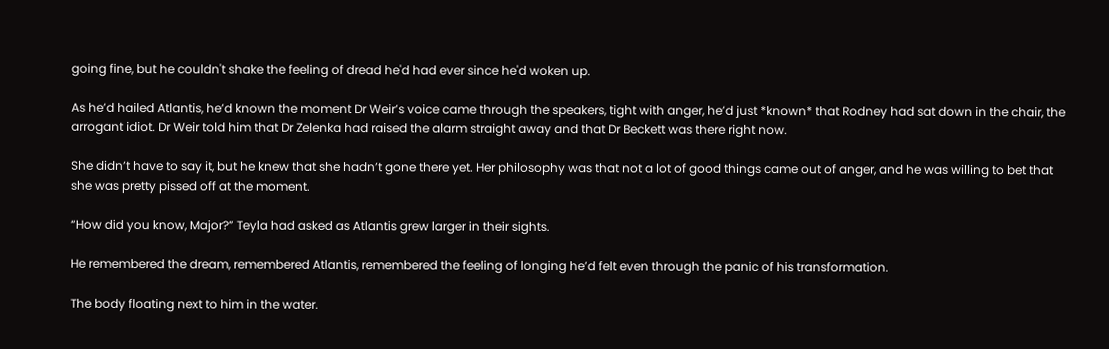going fine, but he couldn't shake the feeling of dread he'd had ever since he'd woken up.

As he’d hailed Atlantis, he’d known the moment Dr Weir’s voice came through the speakers, tight with anger, he’d just *known* that Rodney had sat down in the chair, the arrogant idiot. Dr Weir told him that Dr Zelenka had raised the alarm straight away and that Dr Beckett was there right now.

She didn’t have to say it, but he knew that she hadn’t gone there yet. Her philosophy was that not a lot of good things came out of anger, and he was willing to bet that she was pretty pissed off at the moment.

“How did you know, Major?” Teyla had asked as Atlantis grew larger in their sights.

He remembered the dream, remembered Atlantis, remembered the feeling of longing he’d felt even through the panic of his transformation.

The body floating next to him in the water.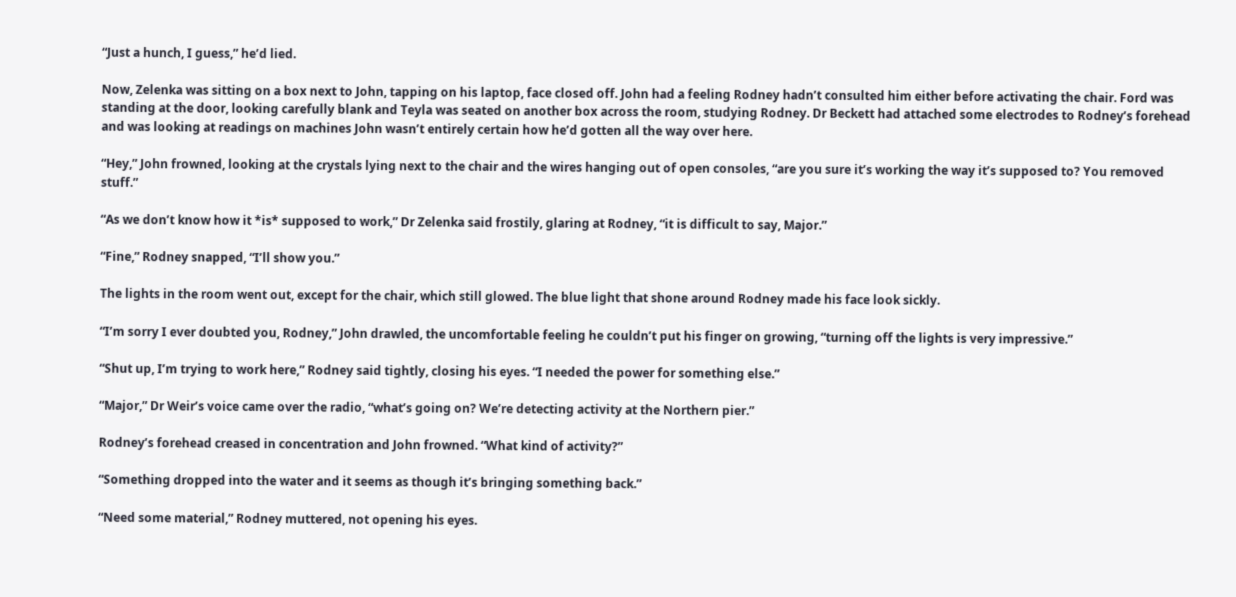“Just a hunch, I guess,” he’d lied.

Now, Zelenka was sitting on a box next to John, tapping on his laptop, face closed off. John had a feeling Rodney hadn’t consulted him either before activating the chair. Ford was standing at the door, looking carefully blank and Teyla was seated on another box across the room, studying Rodney. Dr Beckett had attached some electrodes to Rodney’s forehead and was looking at readings on machines John wasn’t entirely certain how he’d gotten all the way over here.

“Hey,” John frowned, looking at the crystals lying next to the chair and the wires hanging out of open consoles, “are you sure it’s working the way it’s supposed to? You removed stuff.”

“As we don’t know how it *is* supposed to work,” Dr Zelenka said frostily, glaring at Rodney, “it is difficult to say, Major.”

“Fine,” Rodney snapped, “I’ll show you.”

The lights in the room went out, except for the chair, which still glowed. The blue light that shone around Rodney made his face look sickly.

“I’m sorry I ever doubted you, Rodney,” John drawled, the uncomfortable feeling he couldn’t put his finger on growing, “turning off the lights is very impressive.”

“Shut up, I’m trying to work here,” Rodney said tightly, closing his eyes. “I needed the power for something else.”

“Major,” Dr Weir’s voice came over the radio, “what’s going on? We’re detecting activity at the Northern pier.”

Rodney’s forehead creased in concentration and John frowned. “What kind of activity?”

“Something dropped into the water and it seems as though it’s bringing something back.”

“Need some material,” Rodney muttered, not opening his eyes.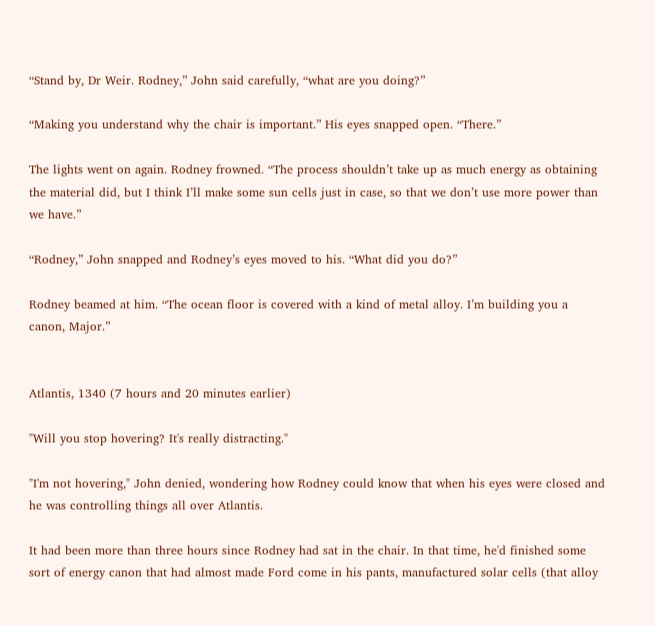“Stand by, Dr Weir. Rodney,” John said carefully, “what are you doing?”

“Making you understand why the chair is important.” His eyes snapped open. “There.”

The lights went on again. Rodney frowned. “The process shouldn’t take up as much energy as obtaining the material did, but I think I’ll make some sun cells just in case, so that we don’t use more power than we have.”

“Rodney,” John snapped and Rodney’s eyes moved to his. “What did you do?”

Rodney beamed at him. “The ocean floor is covered with a kind of metal alloy. I’m building you a canon, Major.”


Atlantis, 1340 (7 hours and 20 minutes earlier)

"Will you stop hovering? It's really distracting."

"I'm not hovering," John denied, wondering how Rodney could know that when his eyes were closed and he was controlling things all over Atlantis.

It had been more than three hours since Rodney had sat in the chair. In that time, he'd finished some sort of energy canon that had almost made Ford come in his pants, manufactured solar cells (that alloy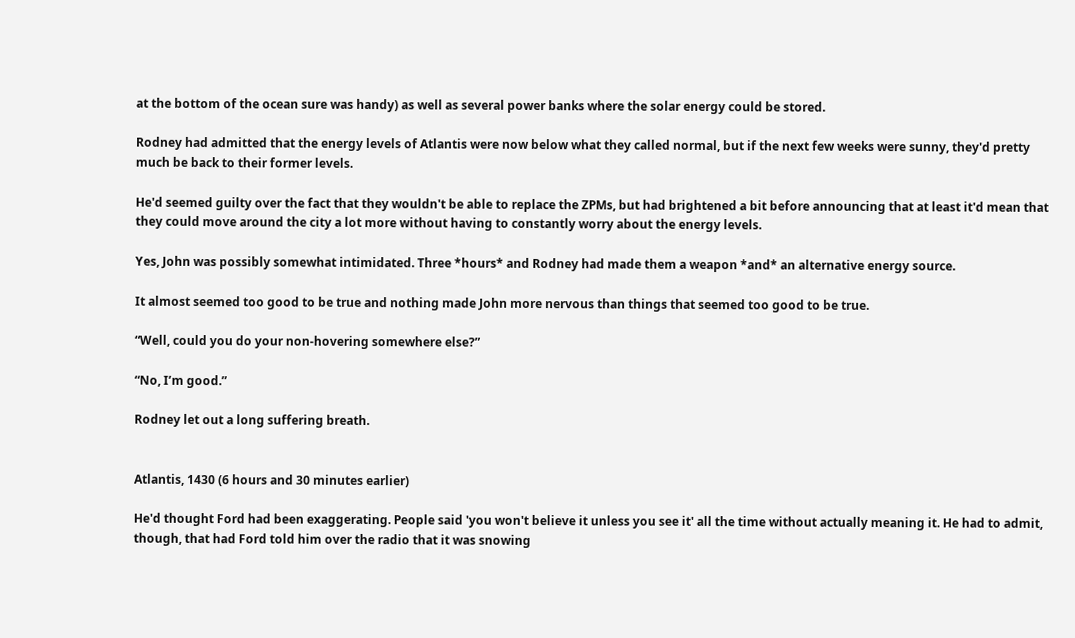at the bottom of the ocean sure was handy) as well as several power banks where the solar energy could be stored.

Rodney had admitted that the energy levels of Atlantis were now below what they called normal, but if the next few weeks were sunny, they'd pretty much be back to their former levels.

He'd seemed guilty over the fact that they wouldn't be able to replace the ZPMs, but had brightened a bit before announcing that at least it'd mean that they could move around the city a lot more without having to constantly worry about the energy levels.

Yes, John was possibly somewhat intimidated. Three *hours* and Rodney had made them a weapon *and* an alternative energy source.

It almost seemed too good to be true and nothing made John more nervous than things that seemed too good to be true.

“Well, could you do your non-hovering somewhere else?”

“No, I’m good.”

Rodney let out a long suffering breath.


Atlantis, 1430 (6 hours and 30 minutes earlier)

He'd thought Ford had been exaggerating. People said 'you won't believe it unless you see it' all the time without actually meaning it. He had to admit, though, that had Ford told him over the radio that it was snowing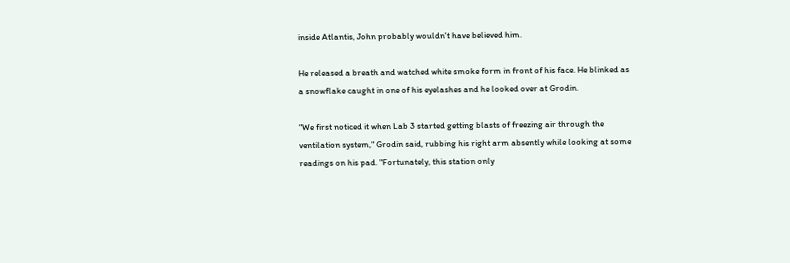inside Atlantis, John probably wouldn't have believed him.

He released a breath and watched white smoke form in front of his face. He blinked as a snowflake caught in one of his eyelashes and he looked over at Grodin.

"We first noticed it when Lab 3 started getting blasts of freezing air through the ventilation system," Grodin said, rubbing his right arm absently while looking at some readings on his pad. "Fortunately, this station only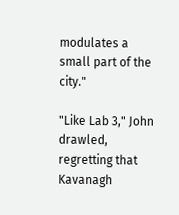modulates a small part of the city."

"Like Lab 3," John drawled, regretting that Kavanagh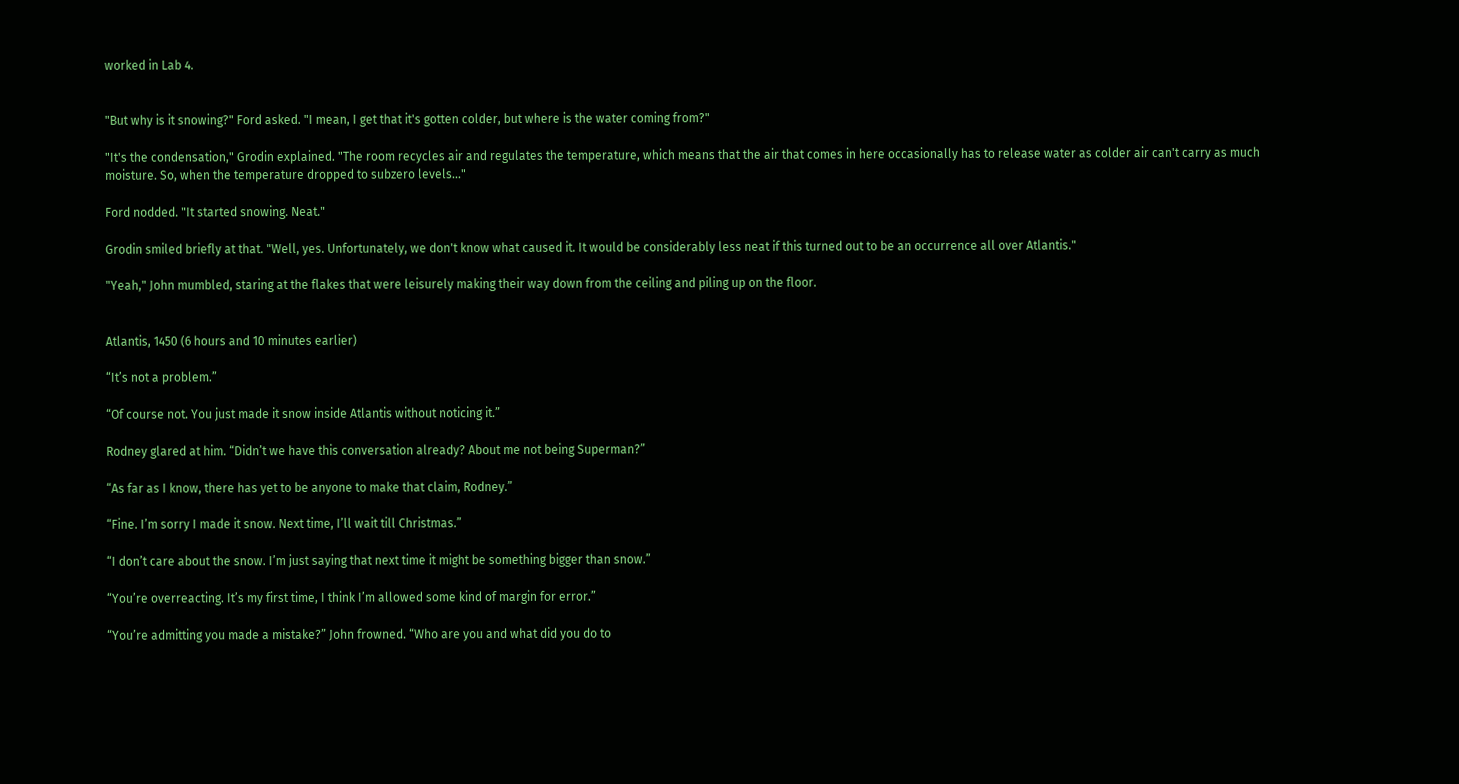worked in Lab 4.


"But why is it snowing?" Ford asked. "I mean, I get that it's gotten colder, but where is the water coming from?"

"It's the condensation," Grodin explained. "The room recycles air and regulates the temperature, which means that the air that comes in here occasionally has to release water as colder air can't carry as much moisture. So, when the temperature dropped to subzero levels..."

Ford nodded. "It started snowing. Neat."

Grodin smiled briefly at that. "Well, yes. Unfortunately, we don't know what caused it. It would be considerably less neat if this turned out to be an occurrence all over Atlantis."

"Yeah," John mumbled, staring at the flakes that were leisurely making their way down from the ceiling and piling up on the floor.


Atlantis, 1450 (6 hours and 10 minutes earlier)

“It’s not a problem.”

“Of course not. You just made it snow inside Atlantis without noticing it.”

Rodney glared at him. “Didn’t we have this conversation already? About me not being Superman?”

“As far as I know, there has yet to be anyone to make that claim, Rodney.”

“Fine. I’m sorry I made it snow. Next time, I’ll wait till Christmas.”

“I don’t care about the snow. I’m just saying that next time it might be something bigger than snow.”

“You’re overreacting. It’s my first time, I think I’m allowed some kind of margin for error.”

“You’re admitting you made a mistake?” John frowned. “Who are you and what did you do to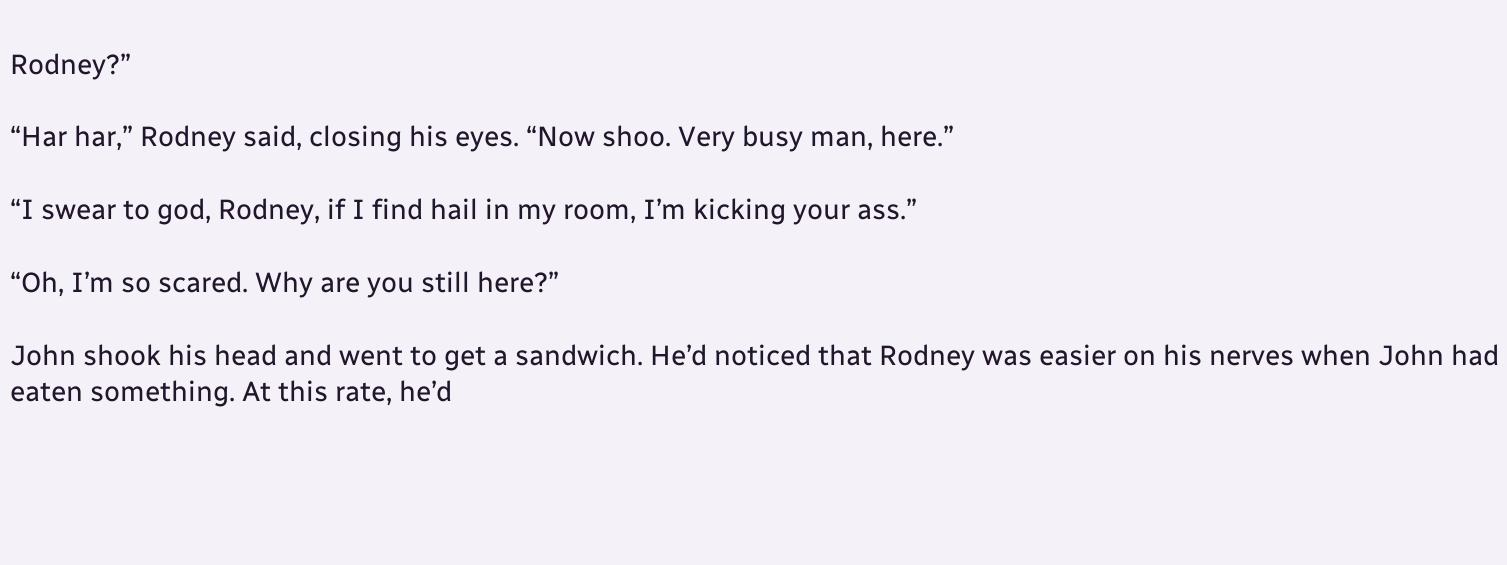Rodney?”

“Har har,” Rodney said, closing his eyes. “Now shoo. Very busy man, here.”

“I swear to god, Rodney, if I find hail in my room, I’m kicking your ass.”

“Oh, I’m so scared. Why are you still here?”

John shook his head and went to get a sandwich. He’d noticed that Rodney was easier on his nerves when John had eaten something. At this rate, he’d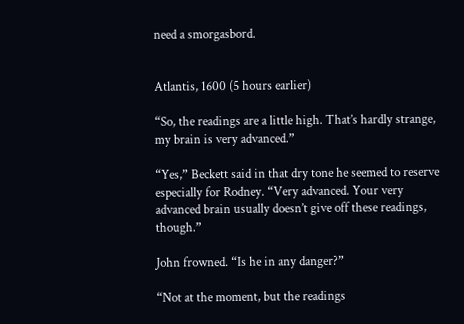need a smorgasbord.


Atlantis, 1600 (5 hours earlier)

“So, the readings are a little high. That’s hardly strange, my brain is very advanced.”

“Yes,” Beckett said in that dry tone he seemed to reserve especially for Rodney. “Very advanced. Your very advanced brain usually doesn’t give off these readings, though.”

John frowned. “Is he in any danger?”

“Not at the moment, but the readings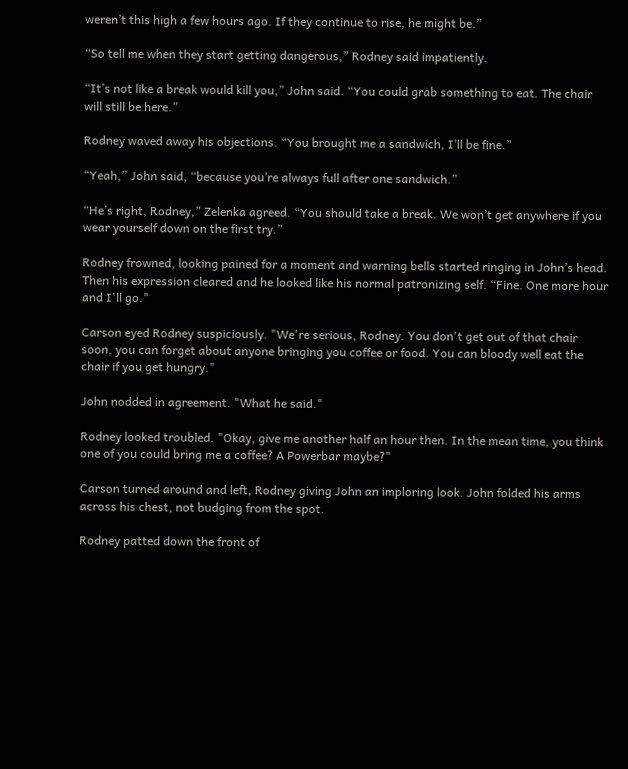weren’t this high a few hours ago. If they continue to rise, he might be.”

“So tell me when they start getting dangerous,” Rodney said impatiently.

“It’s not like a break would kill you,” John said. “You could grab something to eat. The chair will still be here.”

Rodney waved away his objections. “You brought me a sandwich, I’ll be fine.”

“Yeah,” John said, “because you’re always full after one sandwich.”

“He’s right, Rodney,” Zelenka agreed. “You should take a break. We won’t get anywhere if you wear yourself down on the first try.”

Rodney frowned, looking pained for a moment and warning bells started ringing in John’s head. Then his expression cleared and he looked like his normal patronizing self. “Fine. One more hour and I'll go."

Carson eyed Rodney suspiciously. "We're serious, Rodney. You don't get out of that chair soon, you can forget about anyone bringing you coffee or food. You can bloody well eat the chair if you get hungry."

John nodded in agreement. "What he said."

Rodney looked troubled. "Okay, give me another half an hour then. In the mean time, you think one of you could bring me a coffee? A Powerbar maybe?"

Carson turned around and left, Rodney giving John an imploring look. John folded his arms across his chest, not budging from the spot.

Rodney patted down the front of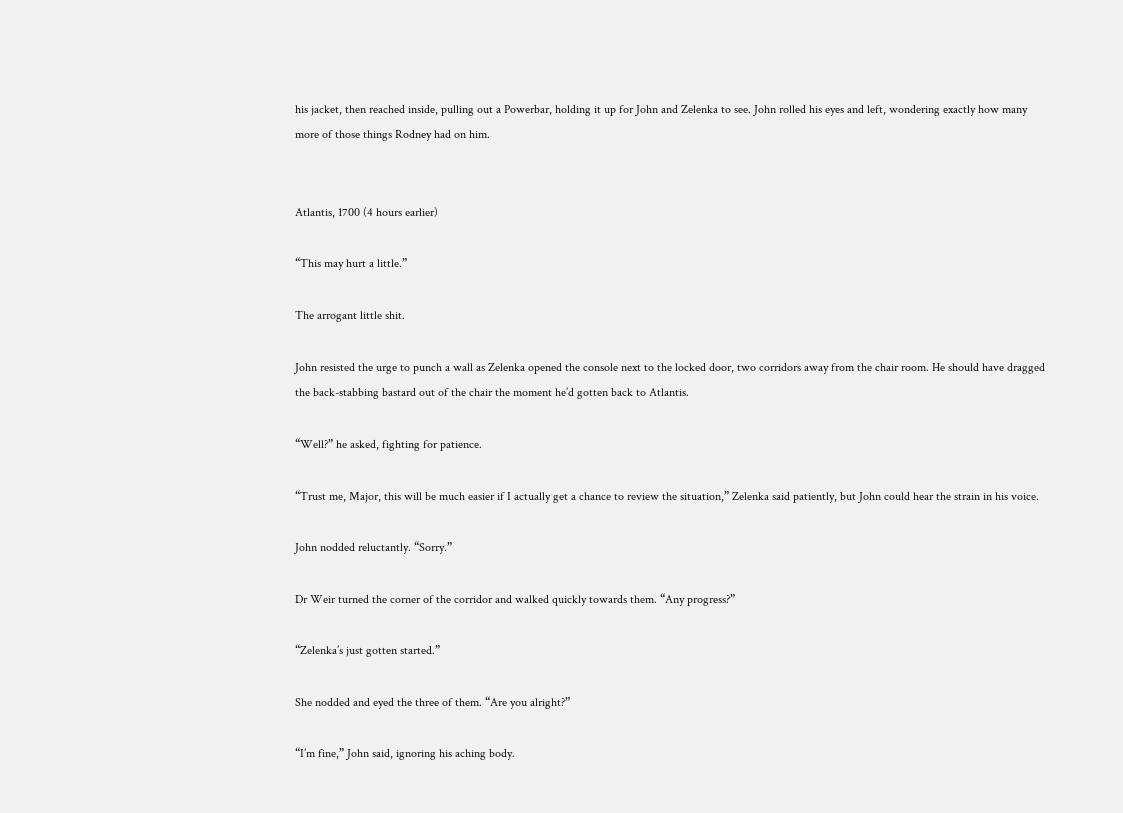his jacket, then reached inside, pulling out a Powerbar, holding it up for John and Zelenka to see. John rolled his eyes and left, wondering exactly how many more of those things Rodney had on him.


Atlantis, 1700 (4 hours earlier)

“This may hurt a little.”

The arrogant little shit.

John resisted the urge to punch a wall as Zelenka opened the console next to the locked door, two corridors away from the chair room. He should have dragged the back-stabbing bastard out of the chair the moment he’d gotten back to Atlantis.

“Well?” he asked, fighting for patience.

“Trust me, Major, this will be much easier if I actually get a chance to review the situation,” Zelenka said patiently, but John could hear the strain in his voice.

John nodded reluctantly. “Sorry.”

Dr Weir turned the corner of the corridor and walked quickly towards them. “Any progress?”

“Zelenka’s just gotten started.”

She nodded and eyed the three of them. “Are you alright?”

“I’m fine,” John said, ignoring his aching body.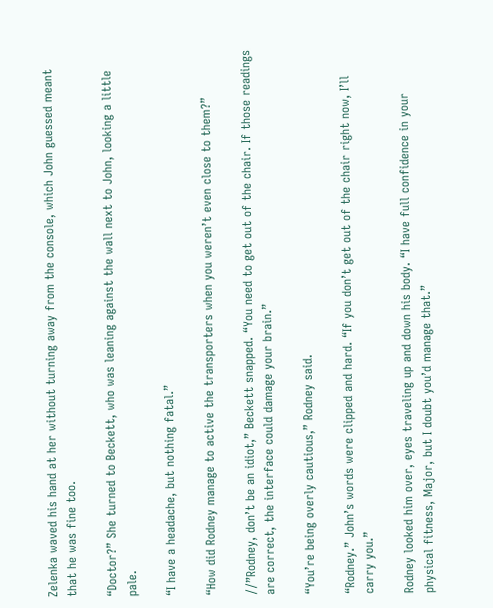Zelenka waved his hand at her without turning away from the console, which John guessed meant that he was fine too.

“Doctor?” She turned to Beckett, who was leaning against the wall next to John, looking a little pale.

“I have a headache, but nothing fatal.”

“How did Rodney manage to active the transporters when you weren’t even close to them?”

//”Rodney, don’t be an idiot,” Beckett snapped. “You need to get out of the chair. If those readings are correct, the interface could damage your brain.”

“You’re being overly cautious,” Rodney said.

“Rodney.” John’s words were clipped and hard. “If you don’t get out of the chair right now, I’ll carry you.”

Rodney looked him over, eyes traveling up and down his body. “I have full confidence in your physical fitness, Major, but I doubt you’d manage that.”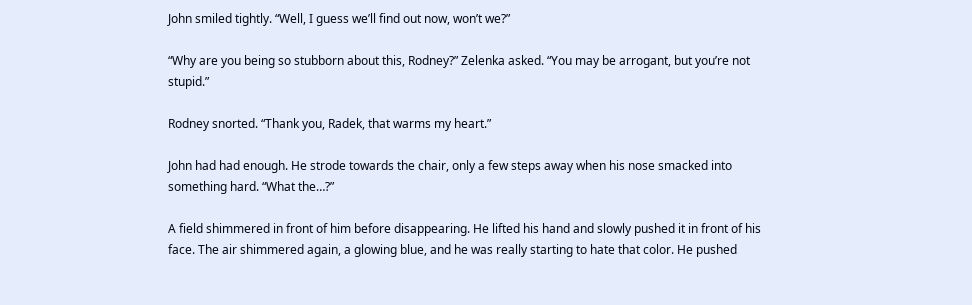John smiled tightly. “Well, I guess we’ll find out now, won’t we?”

“Why are you being so stubborn about this, Rodney?” Zelenka asked. “You may be arrogant, but you’re not stupid.”

Rodney snorted. “Thank you, Radek, that warms my heart.”

John had had enough. He strode towards the chair, only a few steps away when his nose smacked into something hard. “What the…?”

A field shimmered in front of him before disappearing. He lifted his hand and slowly pushed it in front of his face. The air shimmered again, a glowing blue, and he was really starting to hate that color. He pushed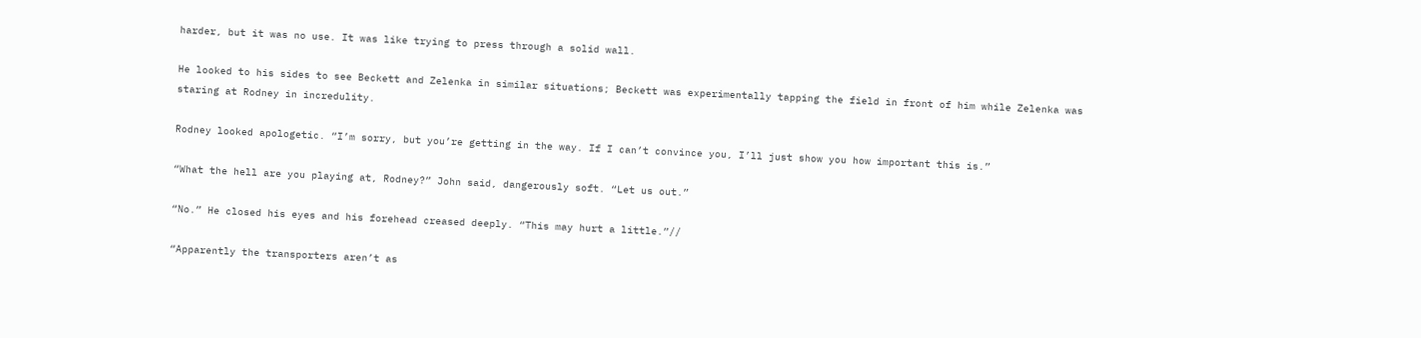harder, but it was no use. It was like trying to press through a solid wall.

He looked to his sides to see Beckett and Zelenka in similar situations; Beckett was experimentally tapping the field in front of him while Zelenka was staring at Rodney in incredulity.

Rodney looked apologetic. “I’m sorry, but you’re getting in the way. If I can’t convince you, I’ll just show you how important this is.”

“What the hell are you playing at, Rodney?” John said, dangerously soft. “Let us out.”

“No.” He closed his eyes and his forehead creased deeply. “This may hurt a little.”//

“Apparently the transporters aren’t as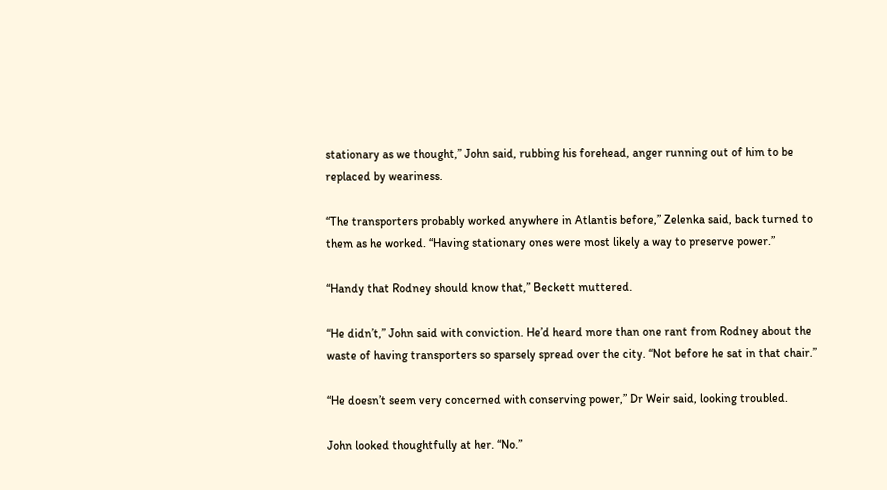stationary as we thought,” John said, rubbing his forehead, anger running out of him to be replaced by weariness.

“The transporters probably worked anywhere in Atlantis before,” Zelenka said, back turned to them as he worked. “Having stationary ones were most likely a way to preserve power.”

“Handy that Rodney should know that,” Beckett muttered.

“He didn’t,” John said with conviction. He’d heard more than one rant from Rodney about the waste of having transporters so sparsely spread over the city. “Not before he sat in that chair.”

“He doesn’t seem very concerned with conserving power,” Dr Weir said, looking troubled.

John looked thoughtfully at her. “No.”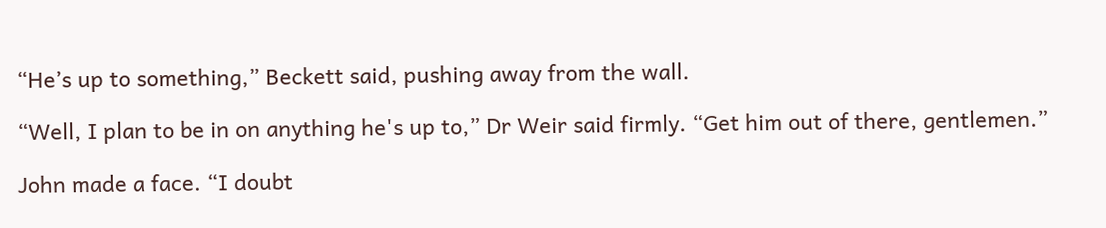“He’s up to something,” Beckett said, pushing away from the wall.

“Well, I plan to be in on anything he's up to,” Dr Weir said firmly. “Get him out of there, gentlemen.”

John made a face. “I doubt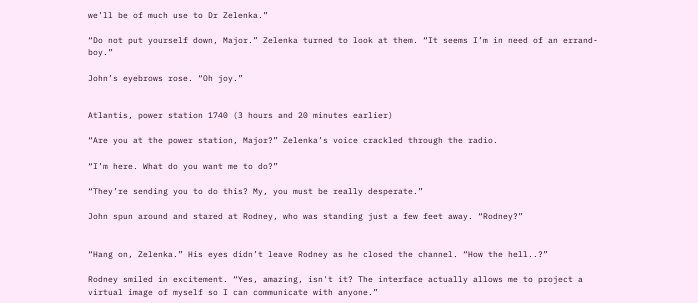we’ll be of much use to Dr Zelenka.”

“Do not put yourself down, Major.” Zelenka turned to look at them. “It seems I’m in need of an errand-boy.”

John’s eyebrows rose. “Oh joy.”


Atlantis, power station 1740 (3 hours and 20 minutes earlier)

“Are you at the power station, Major?” Zelenka’s voice crackled through the radio.

“I’m here. What do you want me to do?”

“They’re sending you to do this? My, you must be really desperate.”

John spun around and stared at Rodney, who was standing just a few feet away. “Rodney?”


“Hang on, Zelenka.” His eyes didn’t leave Rodney as he closed the channel. “How the hell..?”

Rodney smiled in excitement. “Yes, amazing, isn't it? The interface actually allows me to project a virtual image of myself so I can communicate with anyone.”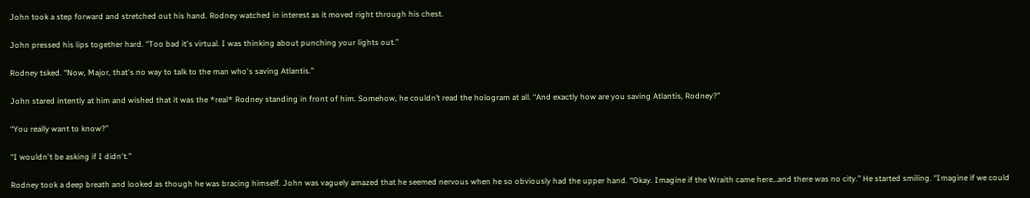John took a step forward and stretched out his hand. Rodney watched in interest as it moved right through his chest.

John pressed his lips together hard. “Too bad it's virtual. I was thinking about punching your lights out.”

Rodney tsked. “Now, Major, that's no way to talk to the man who's saving Atlantis.”

John stared intently at him and wished that it was the *real* Rodney standing in front of him. Somehow, he couldn’t read the hologram at all. “And exactly how are you saving Atlantis, Rodney?”

“You really want to know?”

“I wouldn't be asking if I didn't.”

Rodney took a deep breath and looked as though he was bracing himself. John was vaguely amazed that he seemed nervous when he so obviously had the upper hand. “Okay. Imagine if the Wraith came here…and there was no city.” He started smiling. “Imagine if we could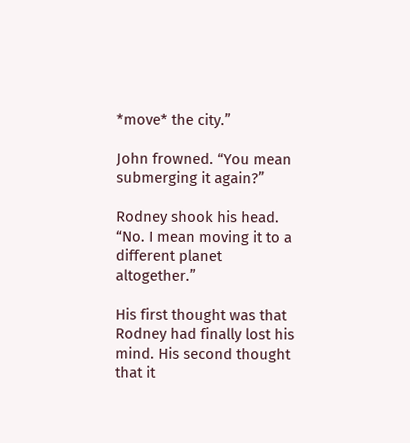*move* the city.”

John frowned. “You mean submerging it again?”

Rodney shook his head. “No. I mean moving it to a different planet altogether.”

His first thought was that Rodney had finally lost his mind. His second thought that it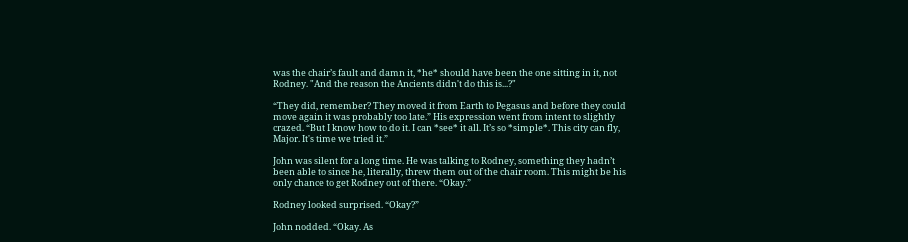was the chair’s fault and damn it, *he* should have been the one sitting in it, not Rodney. "And the reason the Ancients didn't do this is...?"

“They did, remember? They moved it from Earth to Pegasus and before they could move again it was probably too late.” His expression went from intent to slightly crazed. “But I know how to do it. I can *see* it all. It’s so *simple*. This city can fly, Major. It's time we tried it.”

John was silent for a long time. He was talking to Rodney, something they hadn’t been able to since he, literally, threw them out of the chair room. This might be his only chance to get Rodney out of there. “Okay.”

Rodney looked surprised. “Okay?”

John nodded. “Okay. As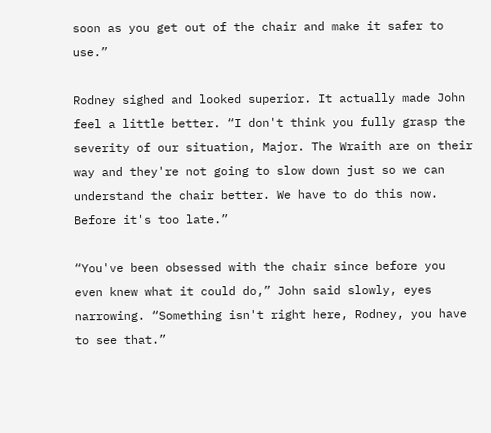soon as you get out of the chair and make it safer to use.”

Rodney sighed and looked superior. It actually made John feel a little better. “I don't think you fully grasp the severity of our situation, Major. The Wraith are on their way and they're not going to slow down just so we can understand the chair better. We have to do this now. Before it's too late.”

“You've been obsessed with the chair since before you even knew what it could do,” John said slowly, eyes narrowing. “Something isn't right here, Rodney, you have to see that.”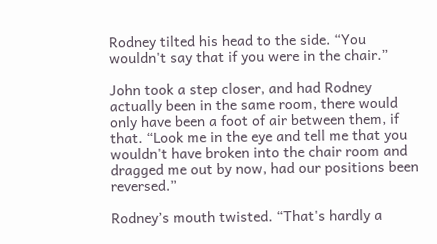Rodney tilted his head to the side. “You wouldn't say that if you were in the chair.”

John took a step closer, and had Rodney actually been in the same room, there would only have been a foot of air between them, if that. “Look me in the eye and tell me that you wouldn't have broken into the chair room and dragged me out by now, had our positions been reversed.”

Rodney’s mouth twisted. “That's hardly a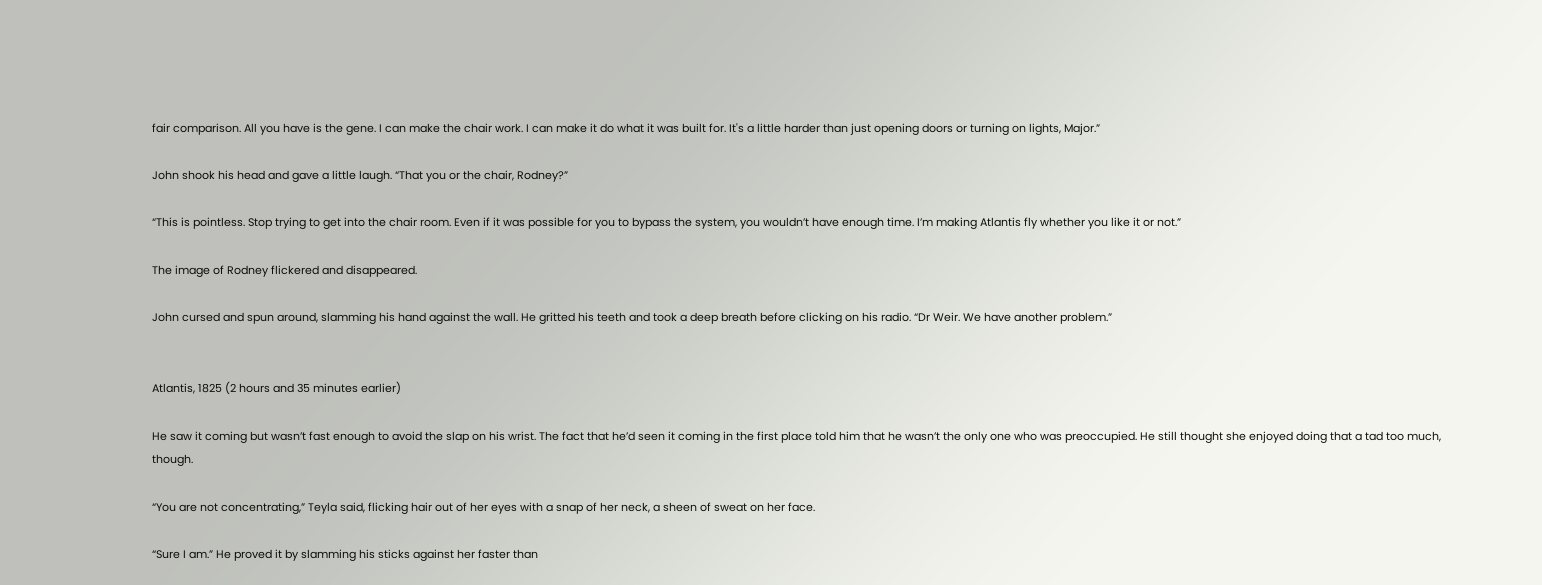fair comparison. All you have is the gene. I can make the chair work. I can make it do what it was built for. It's a little harder than just opening doors or turning on lights, Major.”

John shook his head and gave a little laugh. “That you or the chair, Rodney?”

“This is pointless. Stop trying to get into the chair room. Even if it was possible for you to bypass the system, you wouldn’t have enough time. I’m making Atlantis fly whether you like it or not.”

The image of Rodney flickered and disappeared.

John cursed and spun around, slamming his hand against the wall. He gritted his teeth and took a deep breath before clicking on his radio. “Dr Weir. We have another problem.”


Atlantis, 1825 (2 hours and 35 minutes earlier)

He saw it coming but wasn’t fast enough to avoid the slap on his wrist. The fact that he’d seen it coming in the first place told him that he wasn’t the only one who was preoccupied. He still thought she enjoyed doing that a tad too much, though.

“You are not concentrating,” Teyla said, flicking hair out of her eyes with a snap of her neck, a sheen of sweat on her face.

“Sure I am.” He proved it by slamming his sticks against her faster than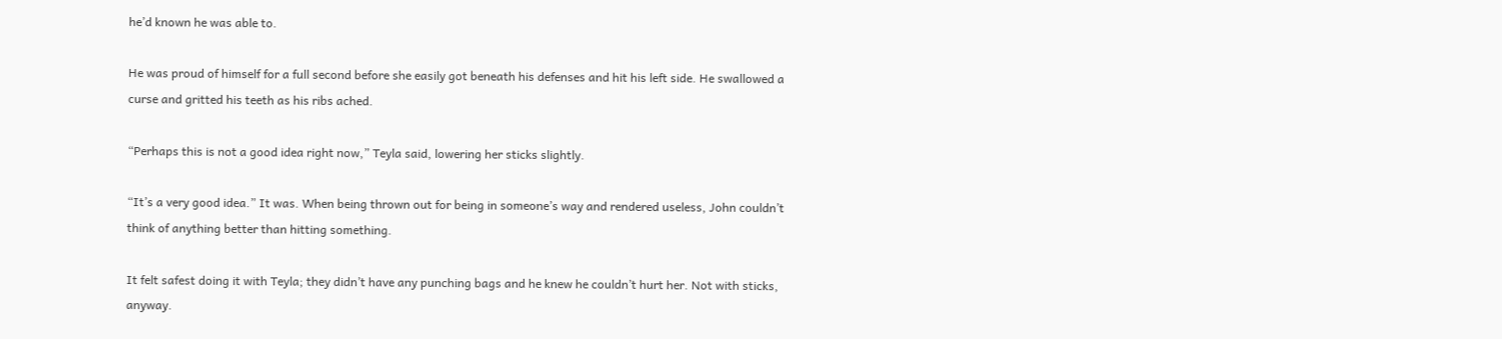he’d known he was able to.

He was proud of himself for a full second before she easily got beneath his defenses and hit his left side. He swallowed a curse and gritted his teeth as his ribs ached.

“Perhaps this is not a good idea right now,” Teyla said, lowering her sticks slightly.

“It’s a very good idea.” It was. When being thrown out for being in someone’s way and rendered useless, John couldn’t think of anything better than hitting something.

It felt safest doing it with Teyla; they didn’t have any punching bags and he knew he couldn’t hurt her. Not with sticks, anyway.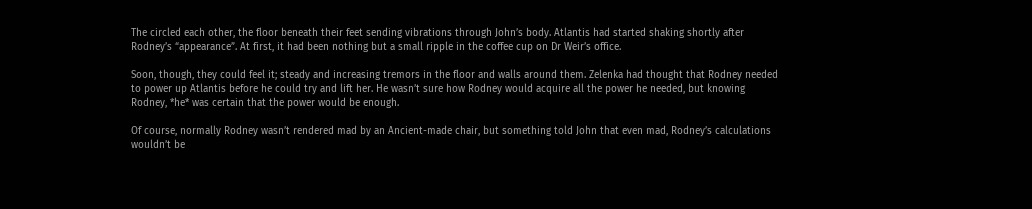The circled each other, the floor beneath their feet sending vibrations through John’s body. Atlantis had started shaking shortly after Rodney’s “appearance”. At first, it had been nothing but a small ripple in the coffee cup on Dr Weir’s office.

Soon, though, they could feel it; steady and increasing tremors in the floor and walls around them. Zelenka had thought that Rodney needed to power up Atlantis before he could try and lift her. He wasn’t sure how Rodney would acquire all the power he needed, but knowing Rodney, *he* was certain that the power would be enough.

Of course, normally Rodney wasn’t rendered mad by an Ancient-made chair, but something told John that even mad, Rodney’s calculations wouldn’t be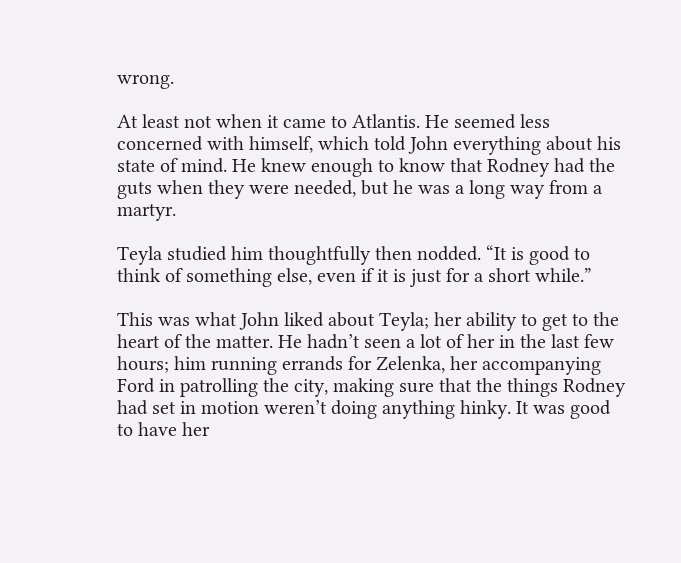wrong.

At least not when it came to Atlantis. He seemed less concerned with himself, which told John everything about his state of mind. He knew enough to know that Rodney had the guts when they were needed, but he was a long way from a martyr.

Teyla studied him thoughtfully then nodded. “It is good to think of something else, even if it is just for a short while.”

This was what John liked about Teyla; her ability to get to the heart of the matter. He hadn’t seen a lot of her in the last few hours; him running errands for Zelenka, her accompanying Ford in patrolling the city, making sure that the things Rodney had set in motion weren’t doing anything hinky. It was good to have her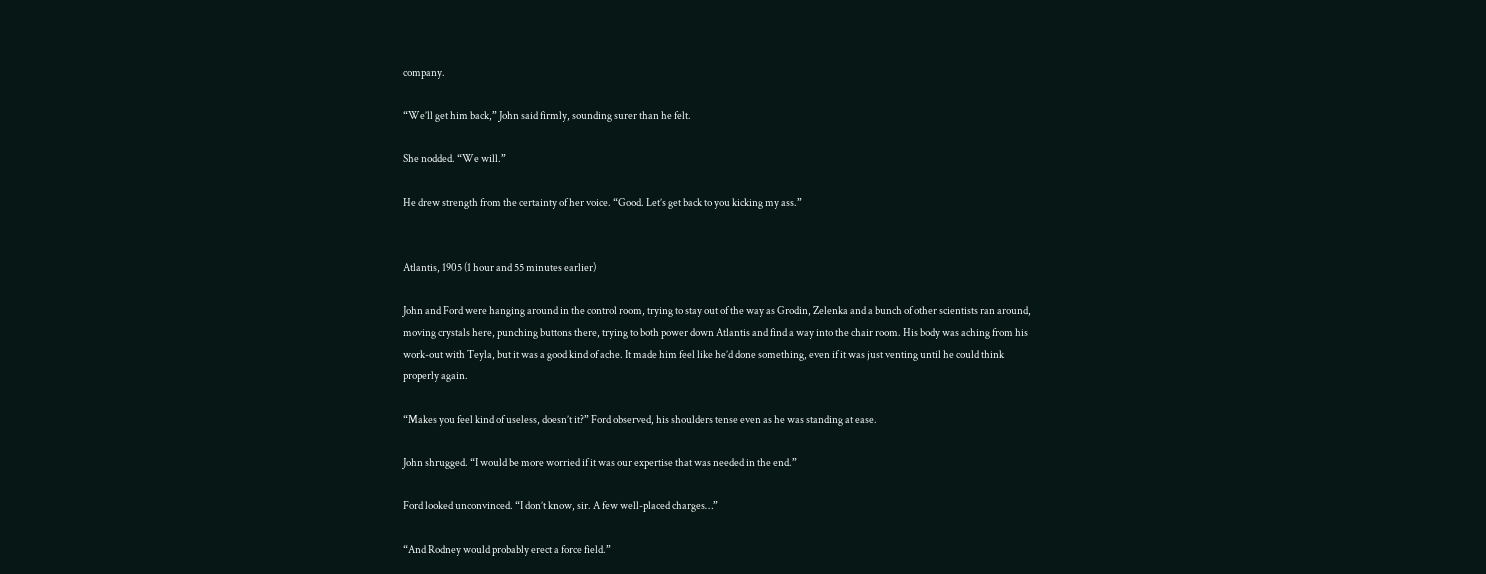company.

“We’ll get him back,” John said firmly, sounding surer than he felt.

She nodded. “We will.”

He drew strength from the certainty of her voice. “Good. Let’s get back to you kicking my ass.”


Atlantis, 1905 (1 hour and 55 minutes earlier)

John and Ford were hanging around in the control room, trying to stay out of the way as Grodin, Zelenka and a bunch of other scientists ran around, moving crystals here, punching buttons there, trying to both power down Atlantis and find a way into the chair room. His body was aching from his work-out with Teyla, but it was a good kind of ache. It made him feel like he’d done something, even if it was just venting until he could think properly again.

“Makes you feel kind of useless, doesn’t it?” Ford observed, his shoulders tense even as he was standing at ease.

John shrugged. “I would be more worried if it was our expertise that was needed in the end.”

Ford looked unconvinced. “I don’t know, sir. A few well-placed charges…”

“And Rodney would probably erect a force field.”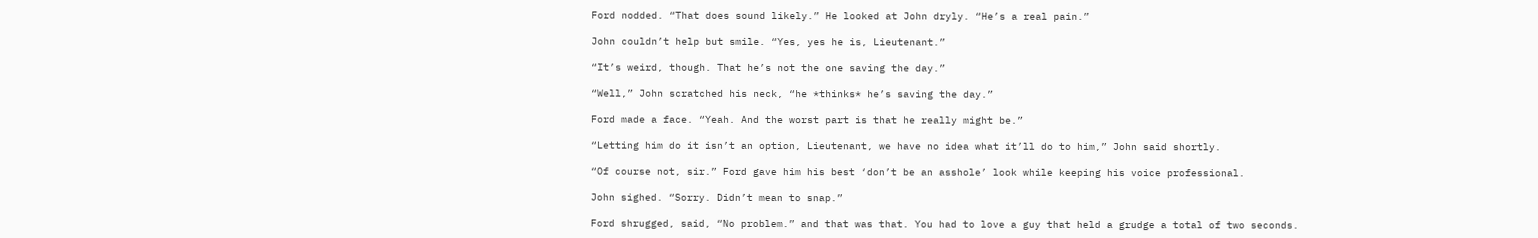Ford nodded. “That does sound likely.” He looked at John dryly. “He’s a real pain.”

John couldn’t help but smile. “Yes, yes he is, Lieutenant.”

“It’s weird, though. That he’s not the one saving the day.”

“Well,” John scratched his neck, “he *thinks* he’s saving the day.”

Ford made a face. “Yeah. And the worst part is that he really might be.”

“Letting him do it isn’t an option, Lieutenant, we have no idea what it’ll do to him,” John said shortly.

“Of course not, sir.” Ford gave him his best ‘don’t be an asshole’ look while keeping his voice professional.

John sighed. “Sorry. Didn’t mean to snap.”

Ford shrugged, said, “No problem.” and that was that. You had to love a guy that held a grudge a total of two seconds.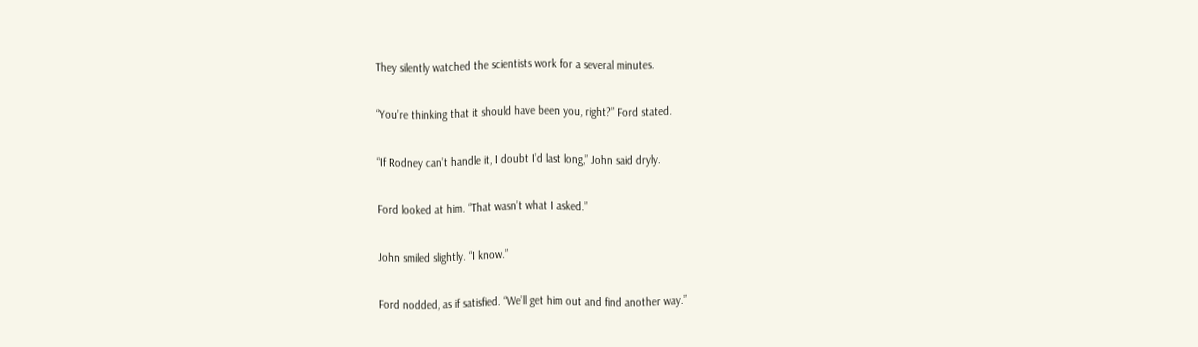They silently watched the scientists work for a several minutes.

“You’re thinking that it should have been you, right?” Ford stated.

“If Rodney can’t handle it, I doubt I’d last long,” John said dryly.

Ford looked at him. “That wasn’t what I asked.”

John smiled slightly. “I know.”

Ford nodded, as if satisfied. “We’ll get him out and find another way.”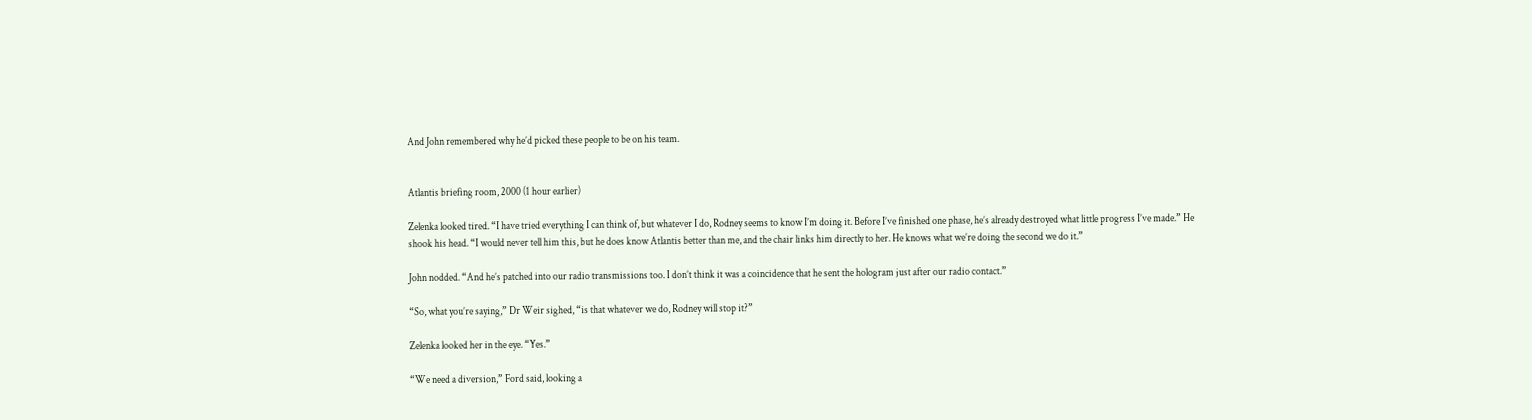And John remembered why he’d picked these people to be on his team.


Atlantis briefing room, 2000 (1 hour earlier)

Zelenka looked tired. “I have tried everything I can think of, but whatever I do, Rodney seems to know I’m doing it. Before I’ve finished one phase, he’s already destroyed what little progress I’ve made.” He shook his head. “I would never tell him this, but he does know Atlantis better than me, and the chair links him directly to her. He knows what we’re doing the second we do it.”

John nodded. “And he’s patched into our radio transmissions too. I don’t think it was a coincidence that he sent the hologram just after our radio contact.”

“So, what you’re saying,” Dr Weir sighed, “is that whatever we do, Rodney will stop it?”

Zelenka looked her in the eye. “Yes.”

“We need a diversion,” Ford said, looking a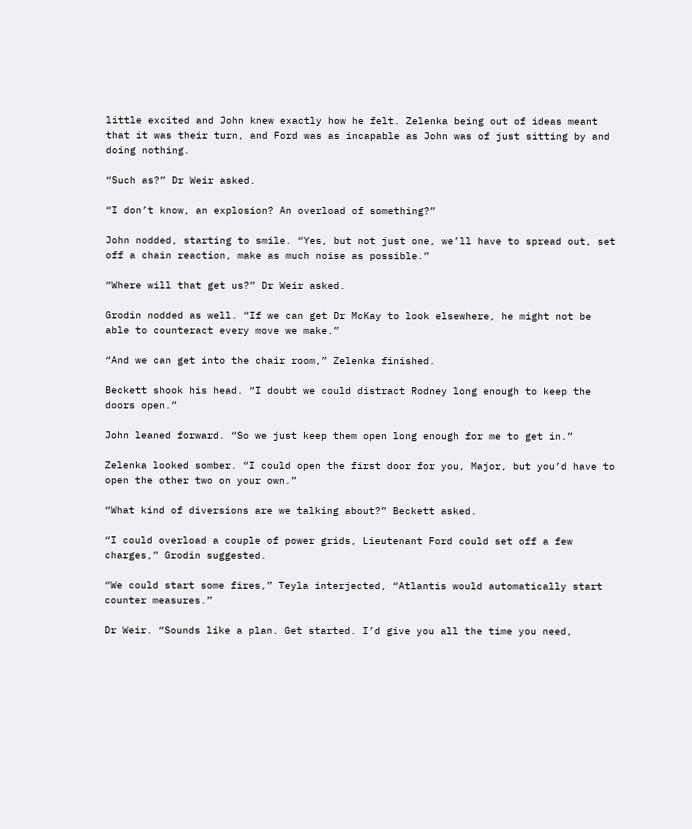little excited and John knew exactly how he felt. Zelenka being out of ideas meant that it was their turn, and Ford was as incapable as John was of just sitting by and doing nothing.

“Such as?” Dr Weir asked.

“I don’t know, an explosion? An overload of something?”

John nodded, starting to smile. “Yes, but not just one, we’ll have to spread out, set off a chain reaction, make as much noise as possible.”

“Where will that get us?” Dr Weir asked.

Grodin nodded as well. “If we can get Dr McKay to look elsewhere, he might not be able to counteract every move we make.”

“And we can get into the chair room,” Zelenka finished.

Beckett shook his head. “I doubt we could distract Rodney long enough to keep the doors open.”

John leaned forward. “So we just keep them open long enough for me to get in.”

Zelenka looked somber. “I could open the first door for you, Major, but you’d have to open the other two on your own.”

“What kind of diversions are we talking about?” Beckett asked.

“I could overload a couple of power grids, Lieutenant Ford could set off a few charges,” Grodin suggested.

“We could start some fires,” Teyla interjected, “Atlantis would automatically start counter measures.”

Dr Weir. “Sounds like a plan. Get started. I’d give you all the time you need,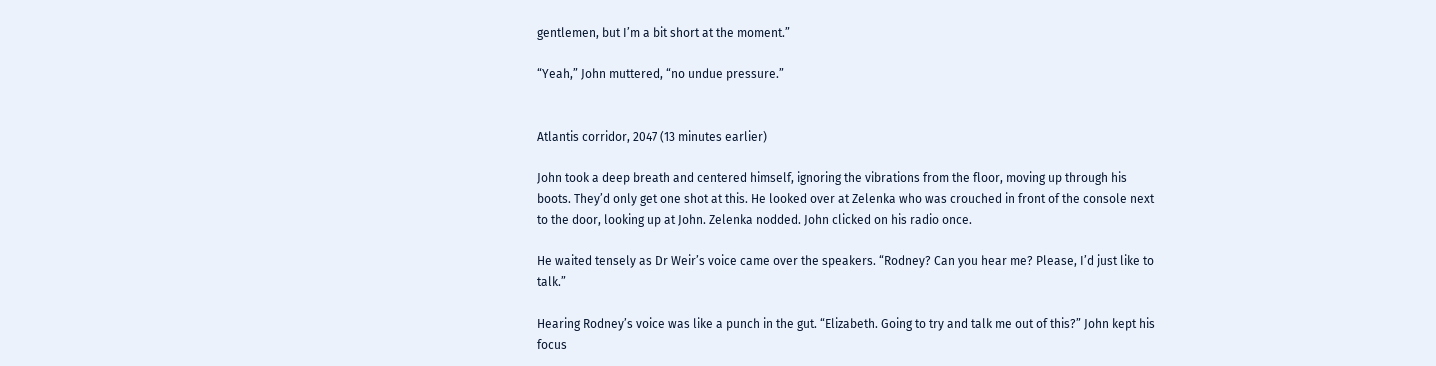gentlemen, but I’m a bit short at the moment.”

“Yeah,” John muttered, “no undue pressure.”


Atlantis corridor, 2047 (13 minutes earlier)

John took a deep breath and centered himself, ignoring the vibrations from the floor, moving up through his boots. They’d only get one shot at this. He looked over at Zelenka who was crouched in front of the console next to the door, looking up at John. Zelenka nodded. John clicked on his radio once.

He waited tensely as Dr Weir’s voice came over the speakers. “Rodney? Can you hear me? Please, I’d just like to talk.”

Hearing Rodney’s voice was like a punch in the gut. “Elizabeth. Going to try and talk me out of this?” John kept his focus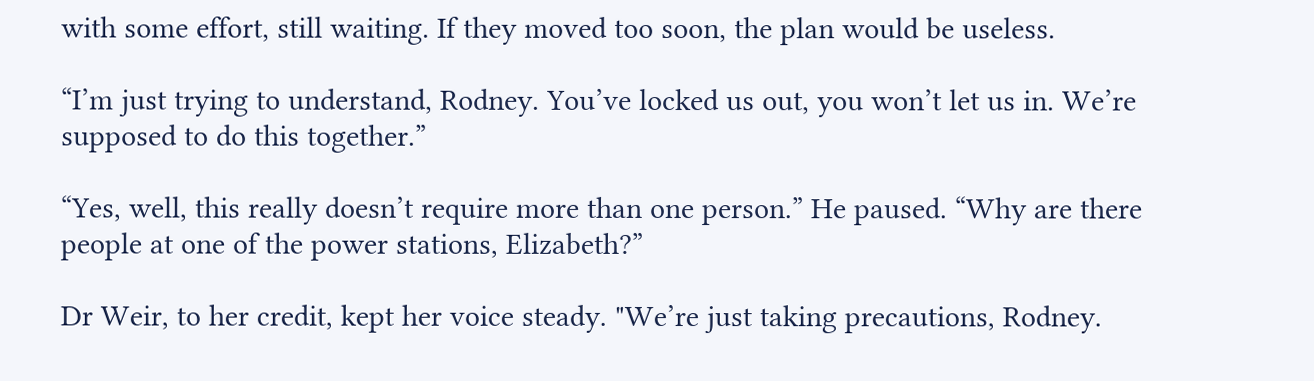with some effort, still waiting. If they moved too soon, the plan would be useless.

“I’m just trying to understand, Rodney. You’ve locked us out, you won’t let us in. We’re supposed to do this together.”

“Yes, well, this really doesn’t require more than one person.” He paused. “Why are there people at one of the power stations, Elizabeth?”

Dr Weir, to her credit, kept her voice steady. "We’re just taking precautions, Rodney.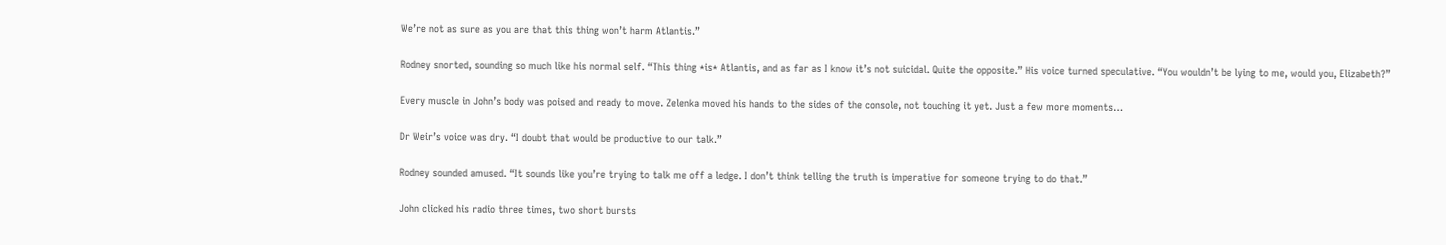We’re not as sure as you are that this thing won’t harm Atlantis.”

Rodney snorted, sounding so much like his normal self. “This thing *is* Atlantis, and as far as I know it’s not suicidal. Quite the opposite.” His voice turned speculative. “You wouldn’t be lying to me, would you, Elizabeth?”

Every muscle in John’s body was poised and ready to move. Zelenka moved his hands to the sides of the console, not touching it yet. Just a few more moments…

Dr Weir’s voice was dry. “I doubt that would be productive to our talk.”

Rodney sounded amused. “It sounds like you’re trying to talk me off a ledge. I don’t think telling the truth is imperative for someone trying to do that.”

John clicked his radio three times, two short bursts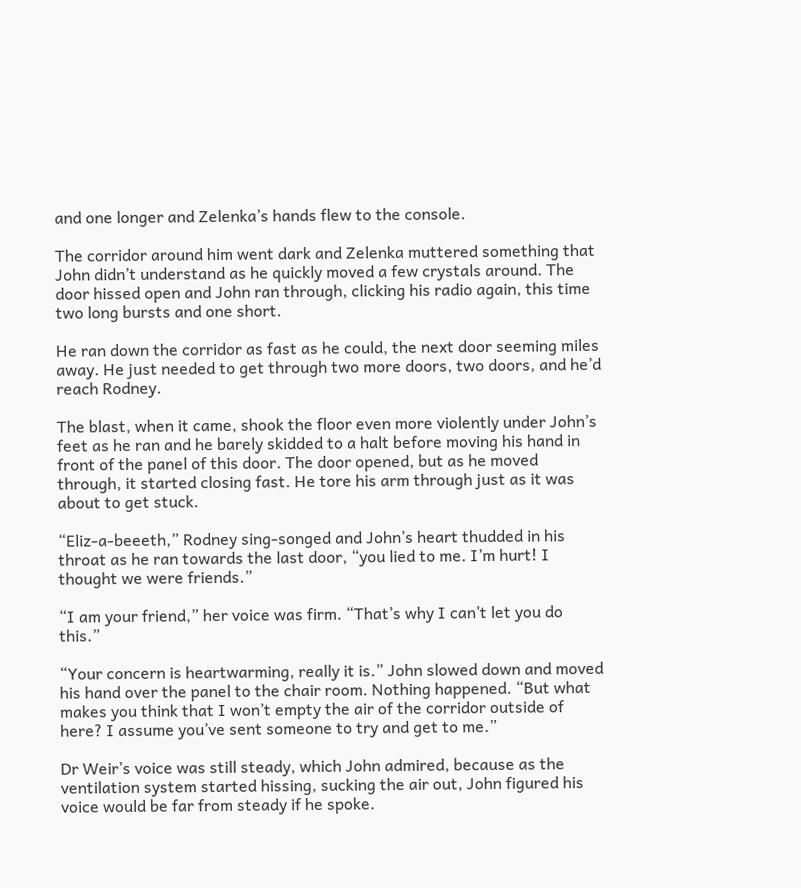and one longer and Zelenka’s hands flew to the console.

The corridor around him went dark and Zelenka muttered something that John didn’t understand as he quickly moved a few crystals around. The door hissed open and John ran through, clicking his radio again, this time two long bursts and one short.

He ran down the corridor as fast as he could, the next door seeming miles away. He just needed to get through two more doors, two doors, and he’d reach Rodney.

The blast, when it came, shook the floor even more violently under John’s feet as he ran and he barely skidded to a halt before moving his hand in front of the panel of this door. The door opened, but as he moved through, it started closing fast. He tore his arm through just as it was about to get stuck.

“Eliz-a-beeeth,” Rodney sing-songed and John’s heart thudded in his throat as he ran towards the last door, “you lied to me. I’m hurt! I thought we were friends.”

“I am your friend,” her voice was firm. “That’s why I can’t let you do this.”

“Your concern is heartwarming, really it is.” John slowed down and moved his hand over the panel to the chair room. Nothing happened. “But what makes you think that I won’t empty the air of the corridor outside of here? I assume you’ve sent someone to try and get to me.”

Dr Weir’s voice was still steady, which John admired, because as the ventilation system started hissing, sucking the air out, John figured his voice would be far from steady if he spoke.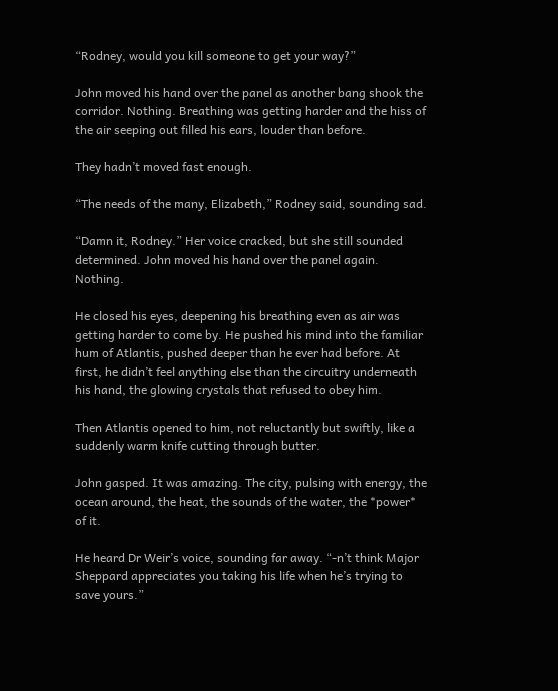“Rodney, would you kill someone to get your way?”

John moved his hand over the panel as another bang shook the corridor. Nothing. Breathing was getting harder and the hiss of the air seeping out filled his ears, louder than before.

They hadn’t moved fast enough.

“The needs of the many, Elizabeth,” Rodney said, sounding sad.

“Damn it, Rodney.” Her voice cracked, but she still sounded determined. John moved his hand over the panel again. Nothing.

He closed his eyes, deepening his breathing even as air was getting harder to come by. He pushed his mind into the familiar hum of Atlantis, pushed deeper than he ever had before. At first, he didn’t feel anything else than the circuitry underneath his hand, the glowing crystals that refused to obey him.

Then Atlantis opened to him, not reluctantly but swiftly, like a suddenly warm knife cutting through butter.

John gasped. It was amazing. The city, pulsing with energy, the ocean around, the heat, the sounds of the water, the *power* of it.

He heard Dr Weir’s voice, sounding far away. “-n’t think Major Sheppard appreciates you taking his life when he’s trying to save yours.”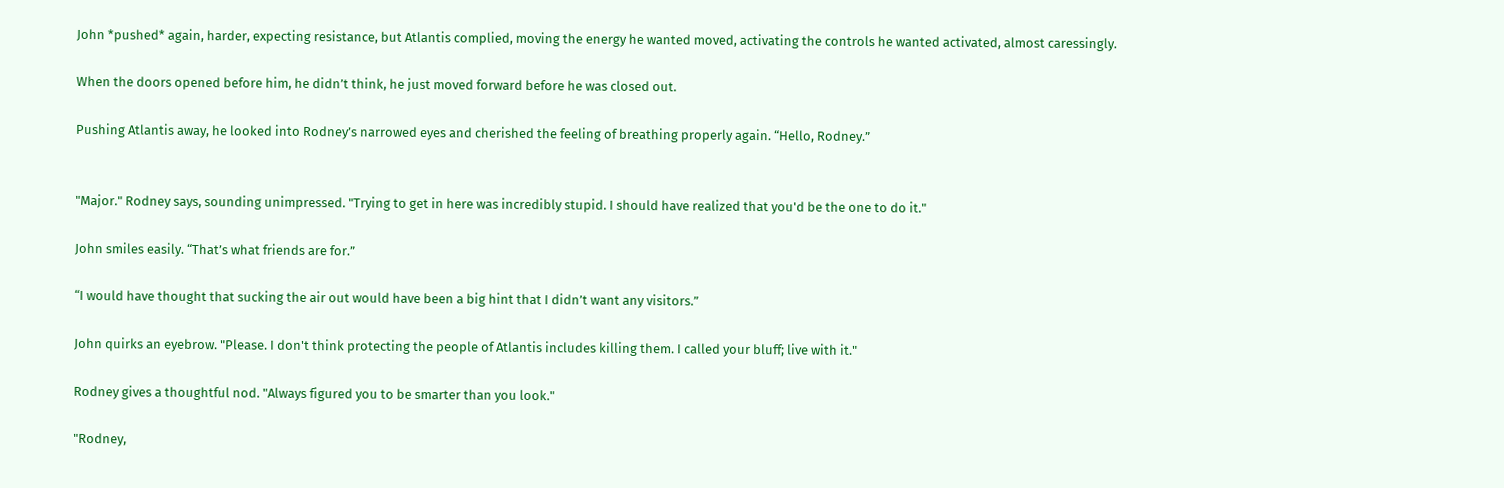John *pushed* again, harder, expecting resistance, but Atlantis complied, moving the energy he wanted moved, activating the controls he wanted activated, almost caressingly.

When the doors opened before him, he didn’t think, he just moved forward before he was closed out.

Pushing Atlantis away, he looked into Rodney’s narrowed eyes and cherished the feeling of breathing properly again. “Hello, Rodney.”


"Major." Rodney says, sounding unimpressed. "Trying to get in here was incredibly stupid. I should have realized that you'd be the one to do it."

John smiles easily. “That’s what friends are for.”

“I would have thought that sucking the air out would have been a big hint that I didn’t want any visitors.”

John quirks an eyebrow. "Please. I don't think protecting the people of Atlantis includes killing them. I called your bluff; live with it."

Rodney gives a thoughtful nod. "Always figured you to be smarter than you look."

"Rodney,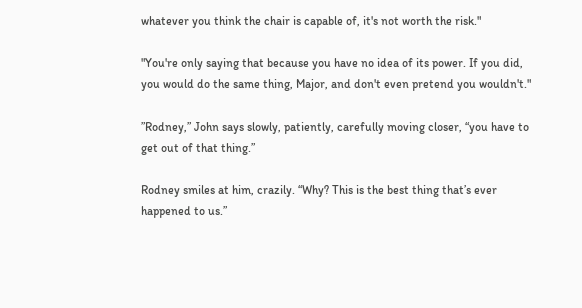whatever you think the chair is capable of, it's not worth the risk."

"You're only saying that because you have no idea of its power. If you did, you would do the same thing, Major, and don't even pretend you wouldn't."

”Rodney,” John says slowly, patiently, carefully moving closer, “you have to get out of that thing.”

Rodney smiles at him, crazily. “Why? This is the best thing that’s ever happened to us.”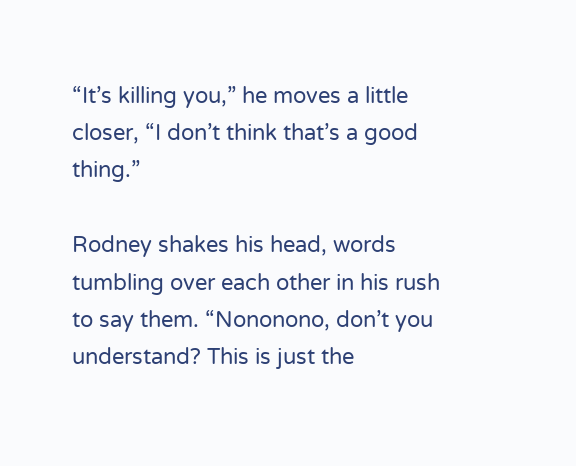“It’s killing you,” he moves a little closer, “I don’t think that’s a good thing.”

Rodney shakes his head, words tumbling over each other in his rush to say them. “Nononono, don’t you understand? This is just the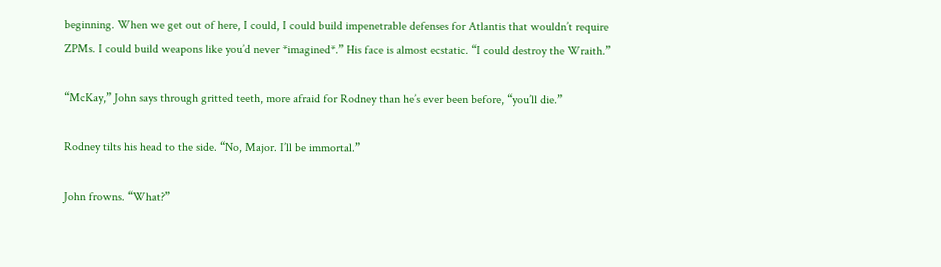beginning. When we get out of here, I could, I could build impenetrable defenses for Atlantis that wouldn’t require ZPMs. I could build weapons like you’d never *imagined*.” His face is almost ecstatic. “I could destroy the Wraith.”

“McKay,” John says through gritted teeth, more afraid for Rodney than he’s ever been before, “you’ll die.”

Rodney tilts his head to the side. “No, Major. I’ll be immortal.”

John frowns. “What?”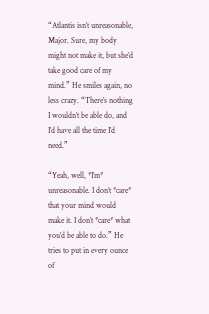“Atlantis isn’t unreasonable, Major. Sure, my body might not make it, but she’d take good care of my mind.” He smiles again, no less crazy. “There’s nothing I wouldn’t be able do, and I’d have all the time I’d need.”

“Yeah, well, *I’m* unreasonable. I don’t *care* that your mind would make it. I don’t *care* what you’d be able to do.” He tries to put in every ounce of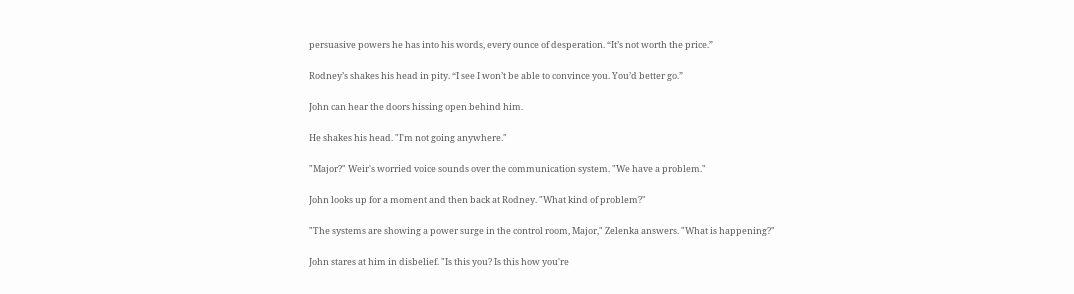persuasive powers he has into his words, every ounce of desperation. “It’s not worth the price.”

Rodney’s shakes his head in pity. “I see I won’t be able to convince you. You’d better go.”

John can hear the doors hissing open behind him.

He shakes his head. "I'm not going anywhere."

"Major?" Weir's worried voice sounds over the communication system. "We have a problem."

John looks up for a moment and then back at Rodney. "What kind of problem?"

"The systems are showing a power surge in the control room, Major," Zelenka answers. "What is happening?"

John stares at him in disbelief. "Is this you? Is this how you're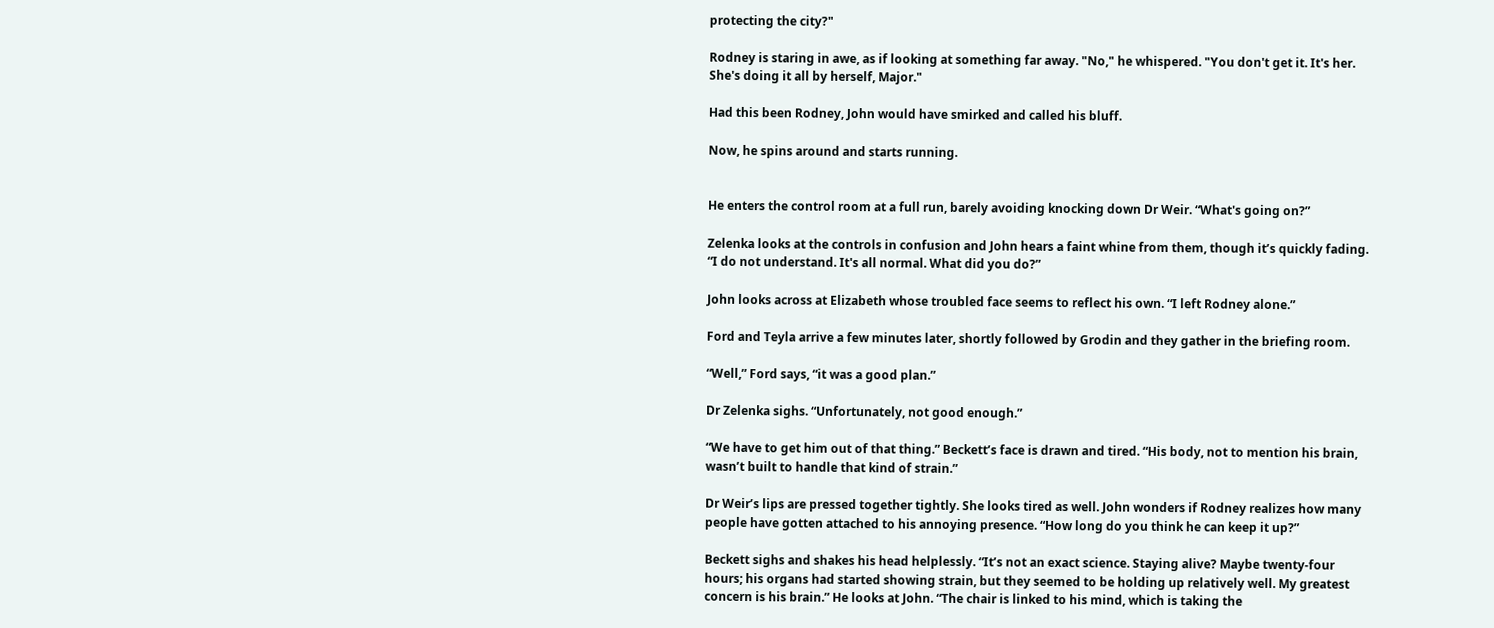protecting the city?"

Rodney is staring in awe, as if looking at something far away. "No," he whispered. "You don't get it. It's her. She's doing it all by herself, Major."

Had this been Rodney, John would have smirked and called his bluff.

Now, he spins around and starts running.


He enters the control room at a full run, barely avoiding knocking down Dr Weir. “What's going on?”

Zelenka looks at the controls in confusion and John hears a faint whine from them, though it’s quickly fading. “I do not understand. It's all normal. What did you do?”

John looks across at Elizabeth whose troubled face seems to reflect his own. “I left Rodney alone.”

Ford and Teyla arrive a few minutes later, shortly followed by Grodin and they gather in the briefing room.

“Well,” Ford says, “it was a good plan.”

Dr Zelenka sighs. “Unfortunately, not good enough.”

“We have to get him out of that thing.” Beckett’s face is drawn and tired. “His body, not to mention his brain, wasn’t built to handle that kind of strain.”

Dr Weir’s lips are pressed together tightly. She looks tired as well. John wonders if Rodney realizes how many people have gotten attached to his annoying presence. “How long do you think he can keep it up?”

Beckett sighs and shakes his head helplessly. “It’s not an exact science. Staying alive? Maybe twenty-four hours; his organs had started showing strain, but they seemed to be holding up relatively well. My greatest concern is his brain.” He looks at John. “The chair is linked to his mind, which is taking the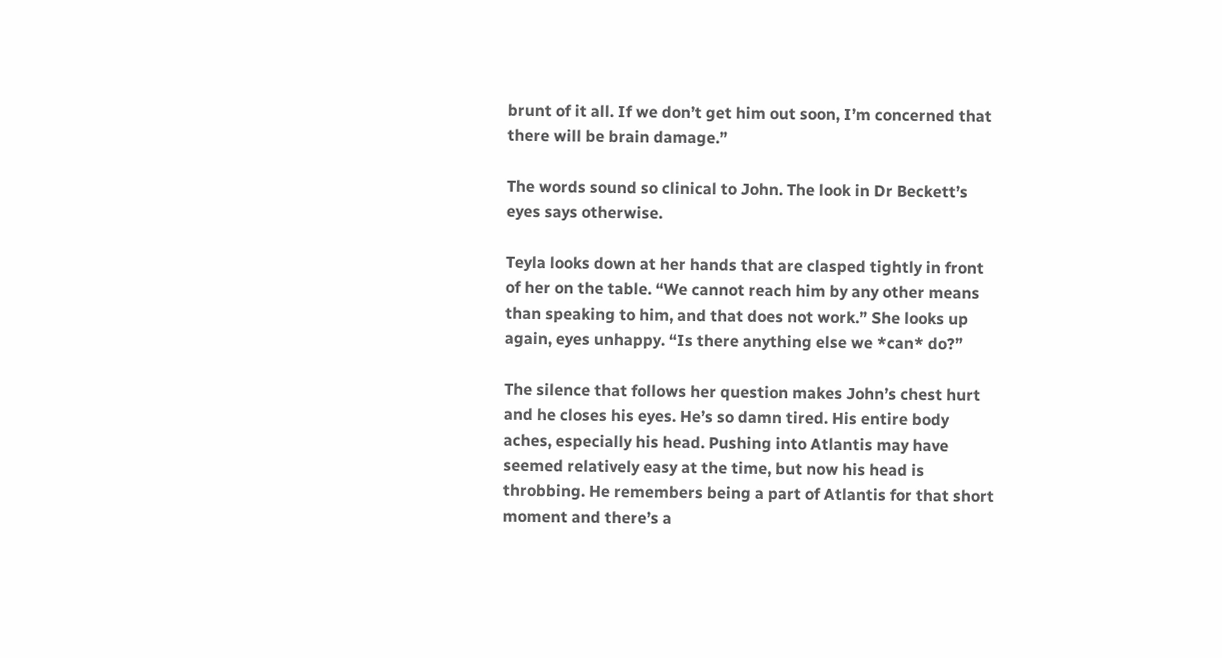brunt of it all. If we don’t get him out soon, I’m concerned that there will be brain damage.”

The words sound so clinical to John. The look in Dr Beckett’s eyes says otherwise.

Teyla looks down at her hands that are clasped tightly in front of her on the table. “We cannot reach him by any other means than speaking to him, and that does not work.” She looks up again, eyes unhappy. “Is there anything else we *can* do?”

The silence that follows her question makes John’s chest hurt and he closes his eyes. He’s so damn tired. His entire body aches, especially his head. Pushing into Atlantis may have seemed relatively easy at the time, but now his head is throbbing. He remembers being a part of Atlantis for that short moment and there’s a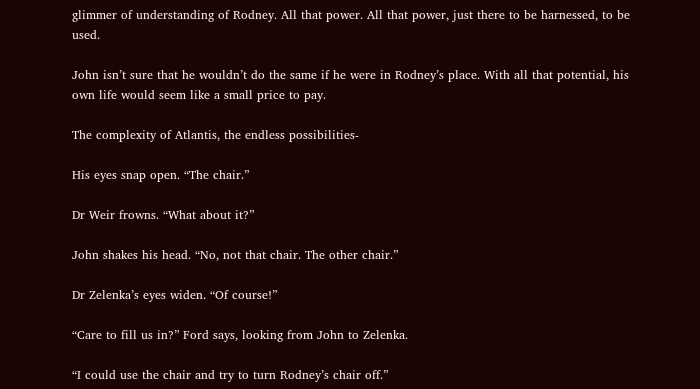glimmer of understanding of Rodney. All that power. All that power, just there to be harnessed, to be used.

John isn’t sure that he wouldn’t do the same if he were in Rodney’s place. With all that potential, his own life would seem like a small price to pay.

The complexity of Atlantis, the endless possibilities-

His eyes snap open. “The chair.”

Dr Weir frowns. “What about it?”

John shakes his head. “No, not that chair. The other chair.”

Dr Zelenka’s eyes widen. “Of course!”

“Care to fill us in?” Ford says, looking from John to Zelenka.

“I could use the chair and try to turn Rodney’s chair off.”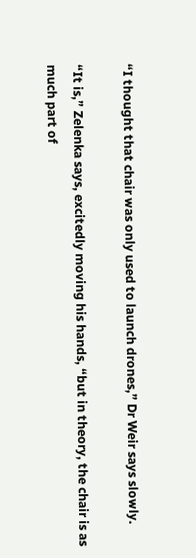“I thought that chair was only used to launch drones,” Dr Weir says slowly.

“It is,” Zelenka says, excitedly moving his hands, “but in theory, the chair is as much part of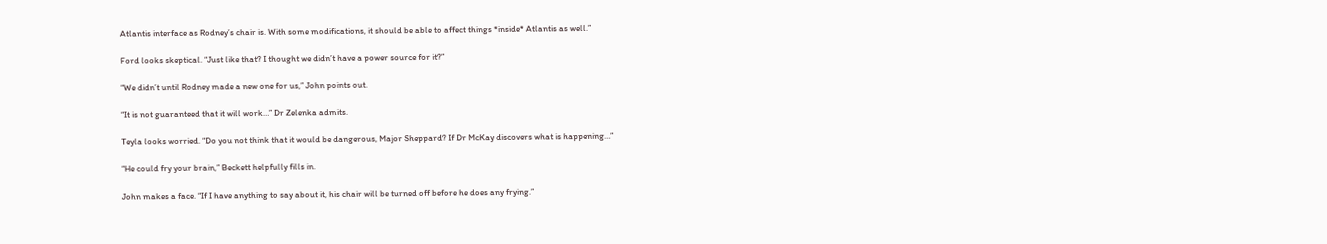Atlantis interface as Rodney’s chair is. With some modifications, it should be able to affect things *inside* Atlantis as well.”

Ford looks skeptical. “Just like that? I thought we didn’t have a power source for it?”

“We didn’t until Rodney made a new one for us,” John points out.

“It is not guaranteed that it will work…” Dr Zelenka admits.

Teyla looks worried. “Do you not think that it would be dangerous, Major Sheppard? If Dr McKay discovers what is happening…”

“He could fry your brain,” Beckett helpfully fills in.

John makes a face. “If I have anything to say about it, his chair will be turned off before he does any frying.”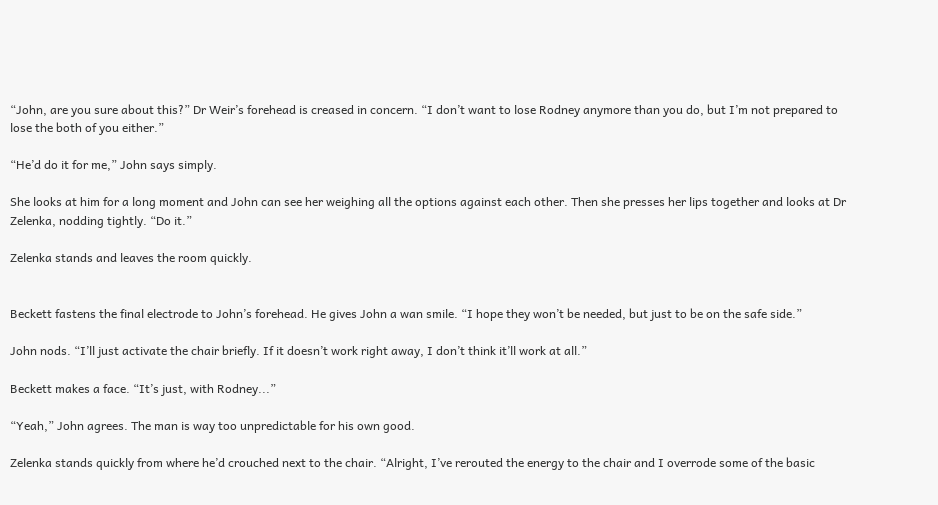“John, are you sure about this?” Dr Weir’s forehead is creased in concern. “I don’t want to lose Rodney anymore than you do, but I’m not prepared to lose the both of you either.”

“He’d do it for me,” John says simply.

She looks at him for a long moment and John can see her weighing all the options against each other. Then she presses her lips together and looks at Dr Zelenka, nodding tightly. “Do it.”

Zelenka stands and leaves the room quickly.


Beckett fastens the final electrode to John’s forehead. He gives John a wan smile. “I hope they won’t be needed, but just to be on the safe side.”

John nods. “I’ll just activate the chair briefly. If it doesn’t work right away, I don’t think it’ll work at all.”

Beckett makes a face. “It’s just, with Rodney...”

“Yeah,” John agrees. The man is way too unpredictable for his own good.

Zelenka stands quickly from where he’d crouched next to the chair. “Alright, I’ve rerouted the energy to the chair and I overrode some of the basic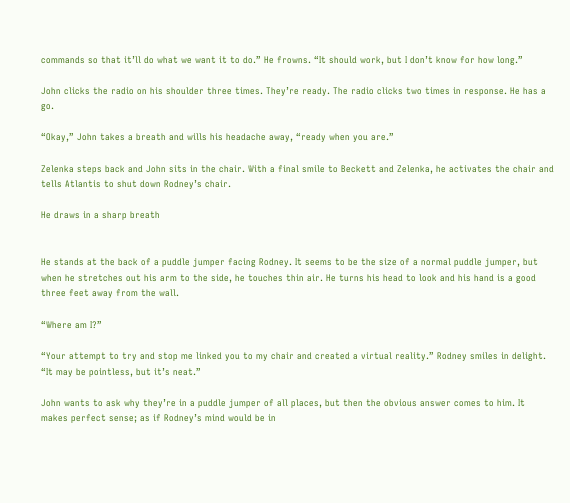commands so that it’ll do what we want it to do.” He frowns. “It should work, but I don’t know for how long.”

John clicks the radio on his shoulder three times. They’re ready. The radio clicks two times in response. He has a go.

“Okay,” John takes a breath and wills his headache away, “ready when you are.”

Zelenka steps back and John sits in the chair. With a final smile to Beckett and Zelenka, he activates the chair and tells Atlantis to shut down Rodney’s chair.

He draws in a sharp breath


He stands at the back of a puddle jumper facing Rodney. It seems to be the size of a normal puddle jumper, but when he stretches out his arm to the side, he touches thin air. He turns his head to look and his hand is a good three feet away from the wall.

“Where am I?”

“Your attempt to try and stop me linked you to my chair and created a virtual reality.” Rodney smiles in delight. “It may be pointless, but it’s neat.”

John wants to ask why they’re in a puddle jumper of all places, but then the obvious answer comes to him. It makes perfect sense; as if Rodney’s mind would be in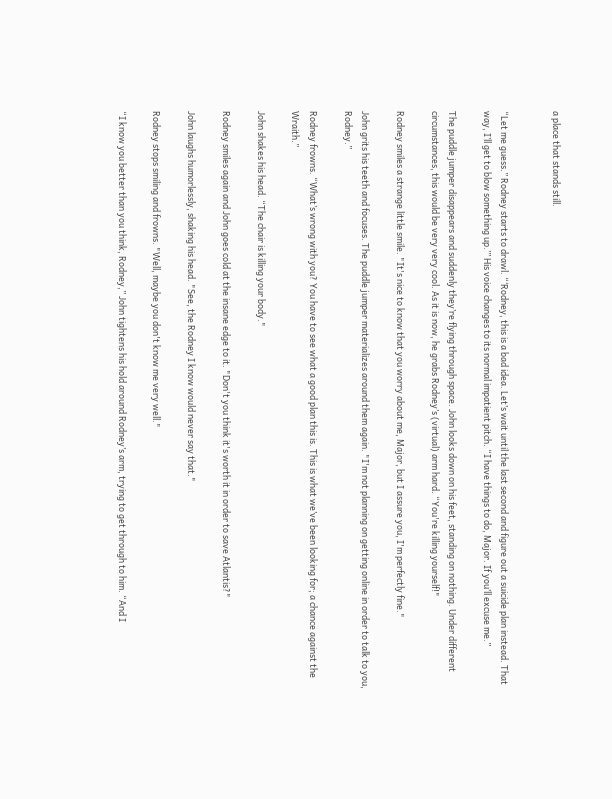a place that stands still.


“Let me guess.” Rodney starts to drawl. “‘Rodney, this is a bad idea. Let’s wait until the last second and figure out a suicide plan instead. That way, I’ll get to blow something up.’” His voice changes to its normal impatient pitch. “I have things to do, Major. If you’ll excuse me.”

The puddle jumper disappears and suddenly they’re flying through space. John looks down on his feet, standing on nothing. Under different circumstances, this would be very very cool. As it is now, he grabs Rodney’s (virtual) arm hard. “You're killing yourself!"

Rodney smiles a strange little smile. "It's nice to know that you worry about me, Major, but I assure you, I'm perfectly fine."

John grits his teeth and focuses. The puddle jumper materializes around them again. "I'm not planning on getting online in order to talk to you, Rodney.”

Rodney frowns. “What’s wrong with you? You have to see what a good plan this is. This is what we’ve been looking for; a chance against the Wraith.”

John shakes his head. “The chair is killing your body."

Rodney smiles again and John goes cold at the insane edge to it. "Don't you think it's worth it in order to save Atlantis?"

John laughs humorlessly, shaking his head. "See, the Rodney I know would never say that."

Rodney stops smiling and frowns. "Well, maybe you don't know me very well."

“I know you better than you think, Rodney,” John tightens his hold around Rodney’s arm, trying to get through to him. “And I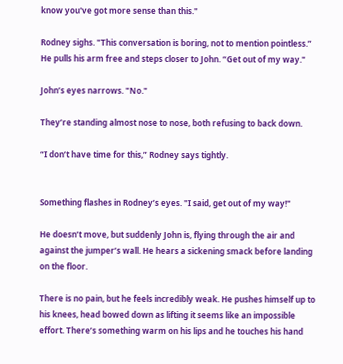know you've got more sense than this."

Rodney sighs. "This conversation is boring, not to mention pointless.” He pulls his arm free and steps closer to John. “Get out of my way."

John’s eyes narrows. "No."

They’re standing almost nose to nose, both refusing to back down.

“I don’t have time for this,” Rodney says tightly.


Something flashes in Rodney’s eyes. "I said, get out of my way!"

He doesn’t move, but suddenly John is, flying through the air and against the jumper’s wall. He hears a sickening smack before landing on the floor.

There is no pain, but he feels incredibly weak. He pushes himself up to his knees, head bowed down as lifting it seems like an impossible effort. There’s something warm on his lips and he touches his hand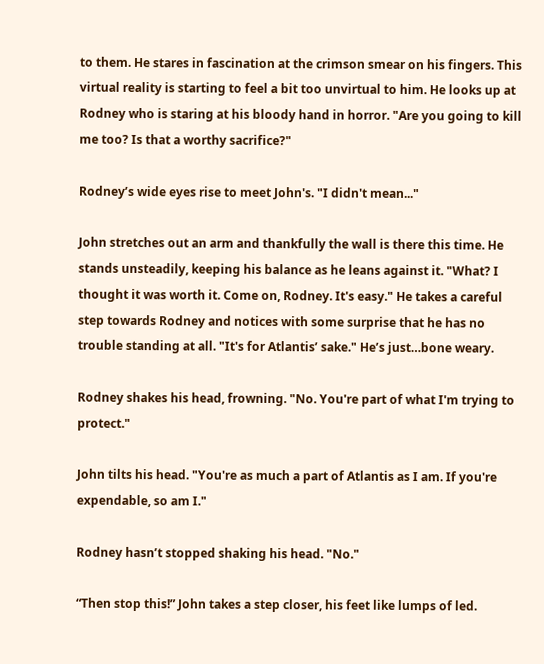to them. He stares in fascination at the crimson smear on his fingers. This virtual reality is starting to feel a bit too unvirtual to him. He looks up at Rodney who is staring at his bloody hand in horror. "Are you going to kill me too? Is that a worthy sacrifice?"

Rodney’s wide eyes rise to meet John's. "I didn't mean..."

John stretches out an arm and thankfully the wall is there this time. He stands unsteadily, keeping his balance as he leans against it. "What? I thought it was worth it. Come on, Rodney. It's easy." He takes a careful step towards Rodney and notices with some surprise that he has no trouble standing at all. "It's for Atlantis’ sake." He’s just…bone weary.

Rodney shakes his head, frowning. "No. You're part of what I'm trying to protect."

John tilts his head. "You're as much a part of Atlantis as I am. If you're expendable, so am I."

Rodney hasn’t stopped shaking his head. "No."

“Then stop this!” John takes a step closer, his feet like lumps of led.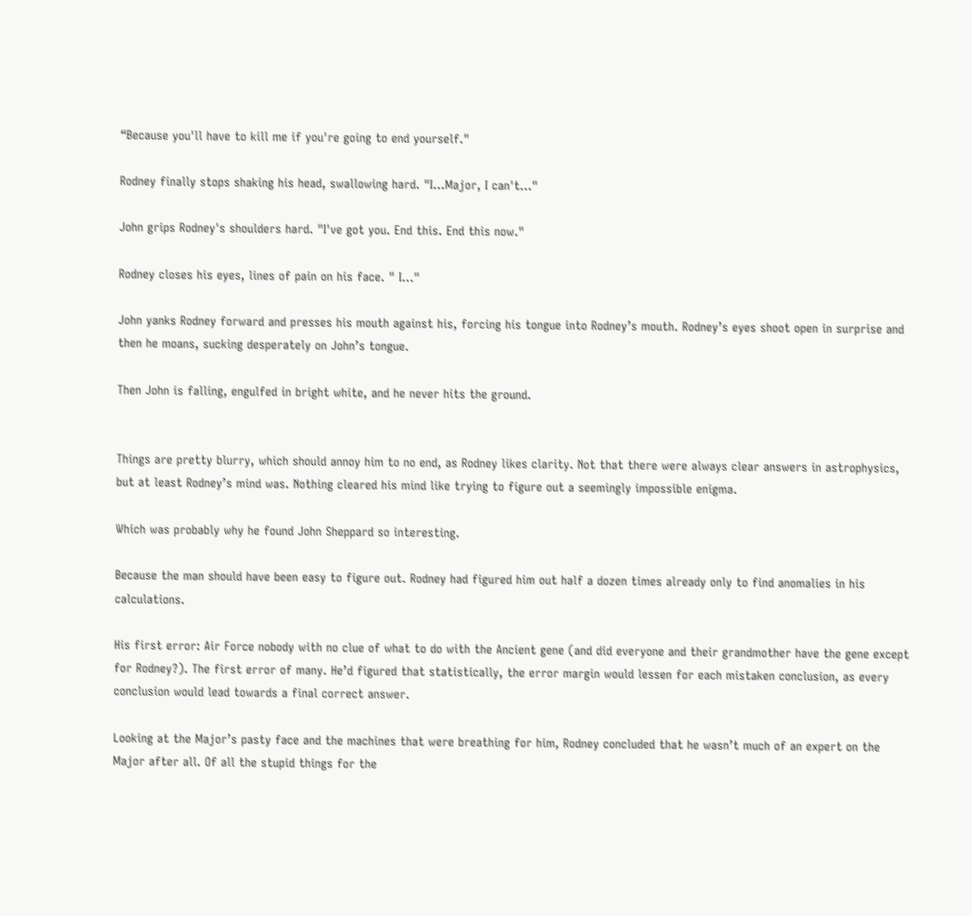“Because you'll have to kill me if you're going to end yourself."

Rodney finally stops shaking his head, swallowing hard. "I...Major, I can't..."

John grips Rodney's shoulders hard. "I've got you. End this. End this now."

Rodney closes his eyes, lines of pain on his face. " I..."

John yanks Rodney forward and presses his mouth against his, forcing his tongue into Rodney’s mouth. Rodney’s eyes shoot open in surprise and then he moans, sucking desperately on John’s tongue.

Then John is falling, engulfed in bright white, and he never hits the ground.


Things are pretty blurry, which should annoy him to no end, as Rodney likes clarity. Not that there were always clear answers in astrophysics, but at least Rodney’s mind was. Nothing cleared his mind like trying to figure out a seemingly impossible enigma.

Which was probably why he found John Sheppard so interesting.

Because the man should have been easy to figure out. Rodney had figured him out half a dozen times already only to find anomalies in his calculations.

His first error: Air Force nobody with no clue of what to do with the Ancient gene (and did everyone and their grandmother have the gene except for Rodney?). The first error of many. He’d figured that statistically, the error margin would lessen for each mistaken conclusion, as every conclusion would lead towards a final correct answer.

Looking at the Major’s pasty face and the machines that were breathing for him, Rodney concluded that he wasn’t much of an expert on the Major after all. Of all the stupid things for the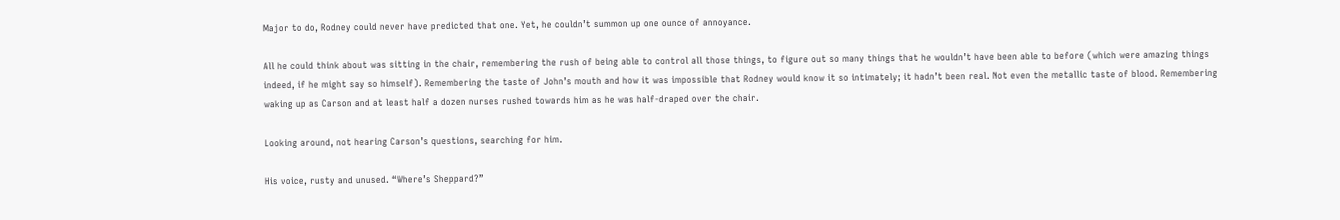Major to do, Rodney could never have predicted that one. Yet, he couldn’t summon up one ounce of annoyance.

All he could think about was sitting in the chair, remembering the rush of being able to control all those things, to figure out so many things that he wouldn’t have been able to before (which were amazing things indeed, if he might say so himself). Remembering the taste of John’s mouth and how it was impossible that Rodney would know it so intimately; it hadn’t been real. Not even the metallic taste of blood. Remembering waking up as Carson and at least half a dozen nurses rushed towards him as he was half-draped over the chair.

Looking around, not hearing Carson’s questions, searching for him.

His voice, rusty and unused. “Where’s Sheppard?”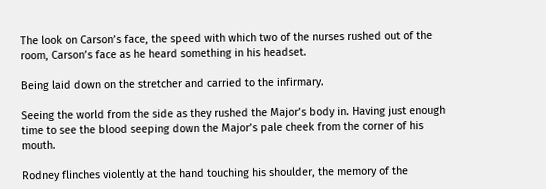The look on Carson’s face, the speed with which two of the nurses rushed out of the room, Carson’s face as he heard something in his headset.

Being laid down on the stretcher and carried to the infirmary.

Seeing the world from the side as they rushed the Major’s body in. Having just enough time to see the blood seeping down the Major’s pale cheek from the corner of his mouth.

Rodney flinches violently at the hand touching his shoulder, the memory of the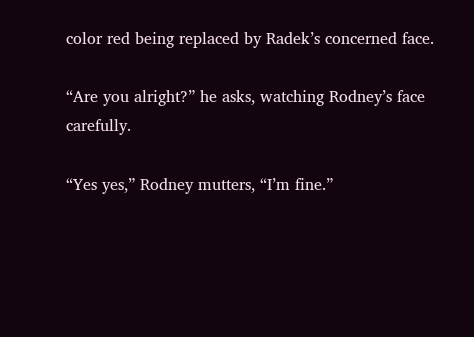color red being replaced by Radek’s concerned face.

“Are you alright?” he asks, watching Rodney’s face carefully.

“Yes yes,” Rodney mutters, “I’m fine.”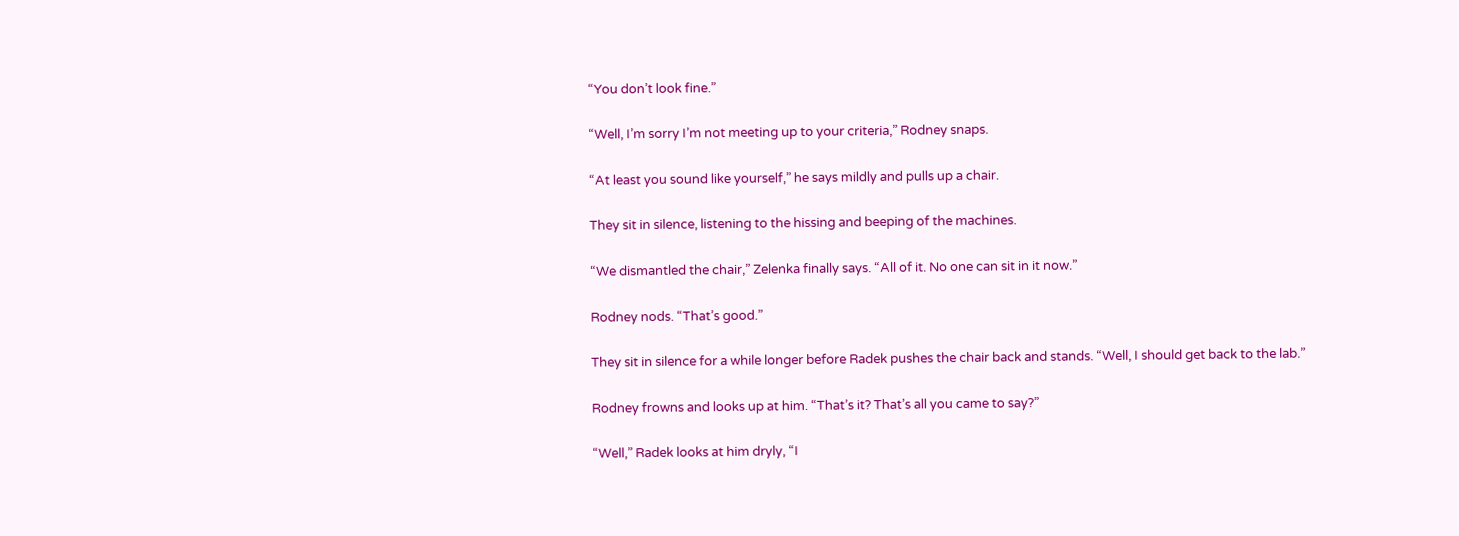“You don’t look fine.”

“Well, I’m sorry I’m not meeting up to your criteria,” Rodney snaps.

“At least you sound like yourself,” he says mildly and pulls up a chair.

They sit in silence, listening to the hissing and beeping of the machines.

“We dismantled the chair,” Zelenka finally says. “All of it. No one can sit in it now.”

Rodney nods. “That’s good.”

They sit in silence for a while longer before Radek pushes the chair back and stands. “Well, I should get back to the lab.”

Rodney frowns and looks up at him. “That’s it? That’s all you came to say?”

“Well,” Radek looks at him dryly, “I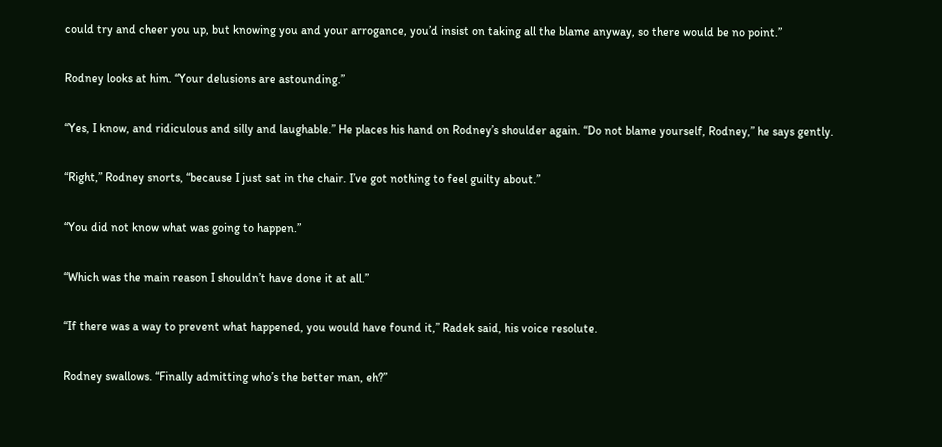could try and cheer you up, but knowing you and your arrogance, you’d insist on taking all the blame anyway, so there would be no point.”

Rodney looks at him. “Your delusions are astounding.”

“Yes, I know, and ridiculous and silly and laughable.” He places his hand on Rodney’s shoulder again. “Do not blame yourself, Rodney,” he says gently.

“Right,” Rodney snorts, “because I just sat in the chair. I’ve got nothing to feel guilty about.”

“You did not know what was going to happen.”

“Which was the main reason I shouldn’t have done it at all.”

“If there was a way to prevent what happened, you would have found it,” Radek said, his voice resolute.

Rodney swallows. “Finally admitting who’s the better man, eh?”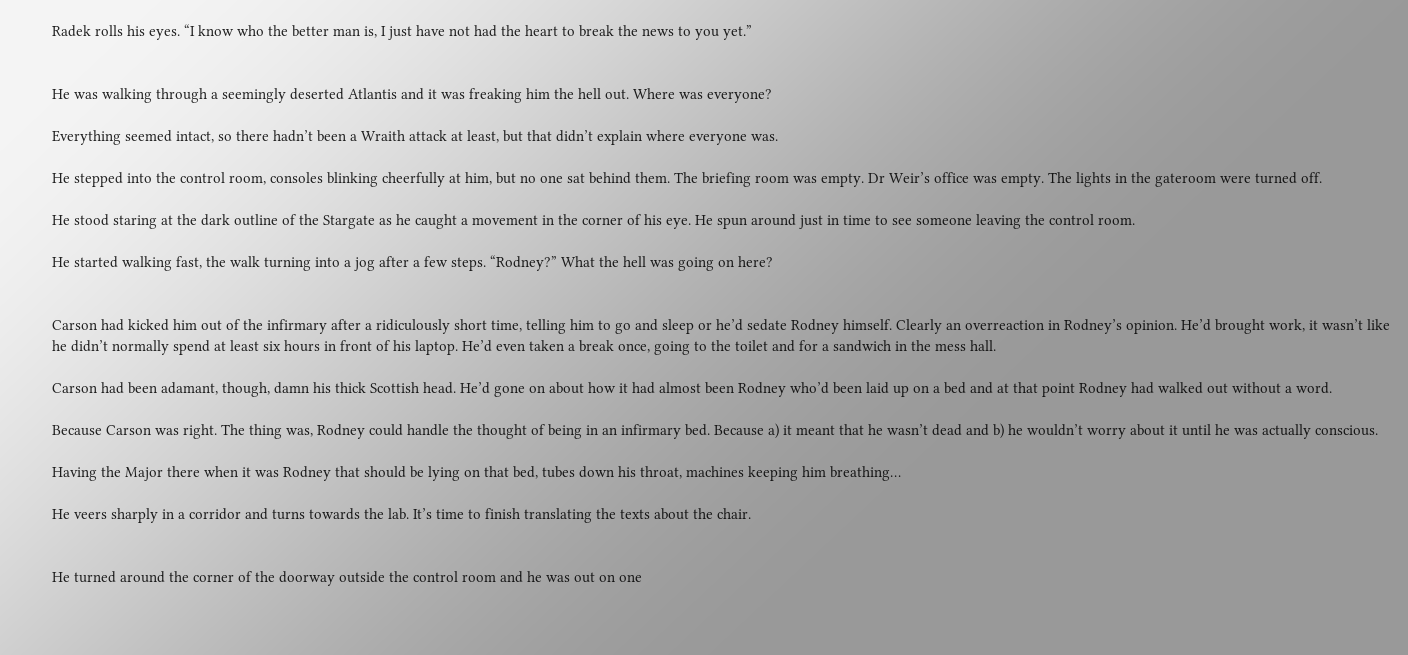Radek rolls his eyes. “I know who the better man is, I just have not had the heart to break the news to you yet.”


He was walking through a seemingly deserted Atlantis and it was freaking him the hell out. Where was everyone?

Everything seemed intact, so there hadn’t been a Wraith attack at least, but that didn’t explain where everyone was.

He stepped into the control room, consoles blinking cheerfully at him, but no one sat behind them. The briefing room was empty. Dr Weir’s office was empty. The lights in the gateroom were turned off.

He stood staring at the dark outline of the Stargate as he caught a movement in the corner of his eye. He spun around just in time to see someone leaving the control room.

He started walking fast, the walk turning into a jog after a few steps. “Rodney?” What the hell was going on here?


Carson had kicked him out of the infirmary after a ridiculously short time, telling him to go and sleep or he’d sedate Rodney himself. Clearly an overreaction in Rodney’s opinion. He’d brought work, it wasn’t like he didn’t normally spend at least six hours in front of his laptop. He’d even taken a break once, going to the toilet and for a sandwich in the mess hall.

Carson had been adamant, though, damn his thick Scottish head. He’d gone on about how it had almost been Rodney who’d been laid up on a bed and at that point Rodney had walked out without a word.

Because Carson was right. The thing was, Rodney could handle the thought of being in an infirmary bed. Because a) it meant that he wasn’t dead and b) he wouldn’t worry about it until he was actually conscious.

Having the Major there when it was Rodney that should be lying on that bed, tubes down his throat, machines keeping him breathing…

He veers sharply in a corridor and turns towards the lab. It’s time to finish translating the texts about the chair.


He turned around the corner of the doorway outside the control room and he was out on one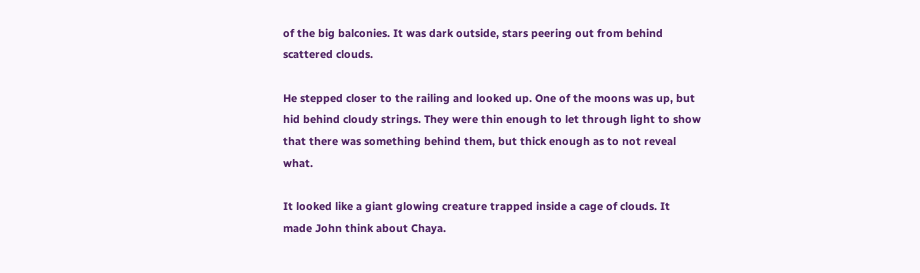of the big balconies. It was dark outside, stars peering out from behind scattered clouds.

He stepped closer to the railing and looked up. One of the moons was up, but hid behind cloudy strings. They were thin enough to let through light to show that there was something behind them, but thick enough as to not reveal what.

It looked like a giant glowing creature trapped inside a cage of clouds. It made John think about Chaya.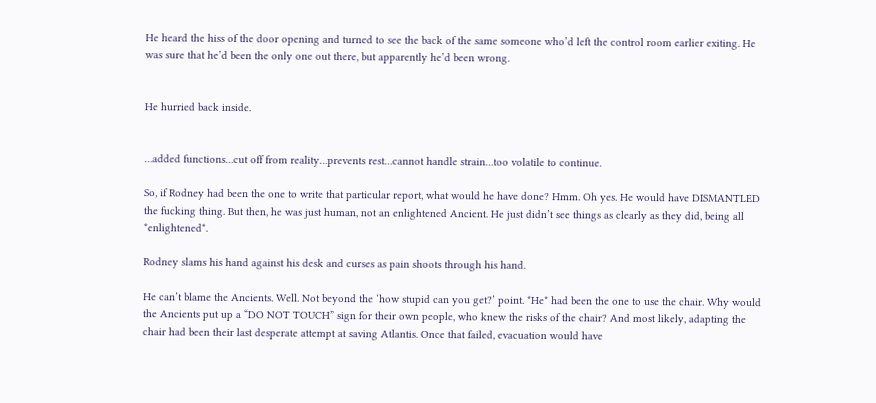He heard the hiss of the door opening and turned to see the back of the same someone who’d left the control room earlier exiting. He was sure that he’d been the only one out there, but apparently he’d been wrong.


He hurried back inside.


…added functions…cut off from reality…prevents rest…cannot handle strain…too volatile to continue.

So, if Rodney had been the one to write that particular report, what would he have done? Hmm. Oh yes. He would have DISMANTLED the fucking thing. But then, he was just human, not an enlightened Ancient. He just didn’t see things as clearly as they did, being all *enlightened*.

Rodney slams his hand against his desk and curses as pain shoots through his hand.

He can’t blame the Ancients. Well. Not beyond the ‘how stupid can you get?’ point. *He* had been the one to use the chair. Why would the Ancients put up a “DO NOT TOUCH” sign for their own people, who knew the risks of the chair? And most likely, adapting the chair had been their last desperate attempt at saving Atlantis. Once that failed, evacuation would have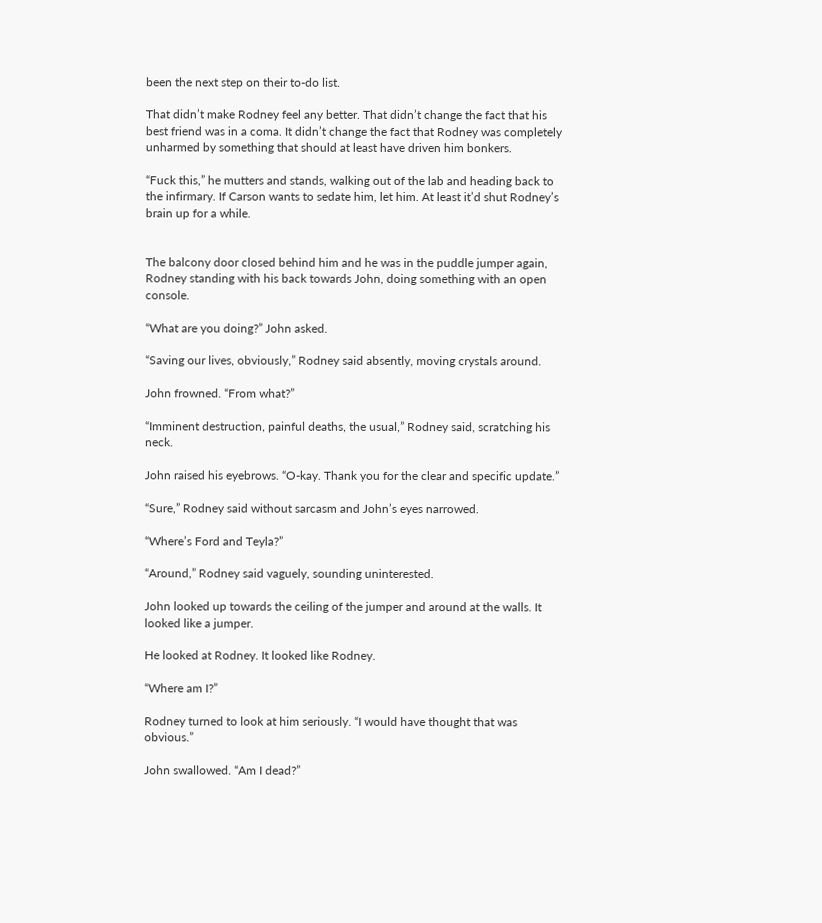been the next step on their to-do list.

That didn’t make Rodney feel any better. That didn’t change the fact that his best friend was in a coma. It didn’t change the fact that Rodney was completely unharmed by something that should at least have driven him bonkers.

“Fuck this,” he mutters and stands, walking out of the lab and heading back to the infirmary. If Carson wants to sedate him, let him. At least it’d shut Rodney’s brain up for a while.


The balcony door closed behind him and he was in the puddle jumper again, Rodney standing with his back towards John, doing something with an open console.

“What are you doing?” John asked.

“Saving our lives, obviously,” Rodney said absently, moving crystals around.

John frowned. “From what?”

“Imminent destruction, painful deaths, the usual,” Rodney said, scratching his neck.

John raised his eyebrows. “O-kay. Thank you for the clear and specific update.”

“Sure,” Rodney said without sarcasm and John’s eyes narrowed.

“Where’s Ford and Teyla?”

“Around,” Rodney said vaguely, sounding uninterested.

John looked up towards the ceiling of the jumper and around at the walls. It looked like a jumper.

He looked at Rodney. It looked like Rodney.

“Where am I?”

Rodney turned to look at him seriously. “I would have thought that was obvious.”

John swallowed. “Am I dead?”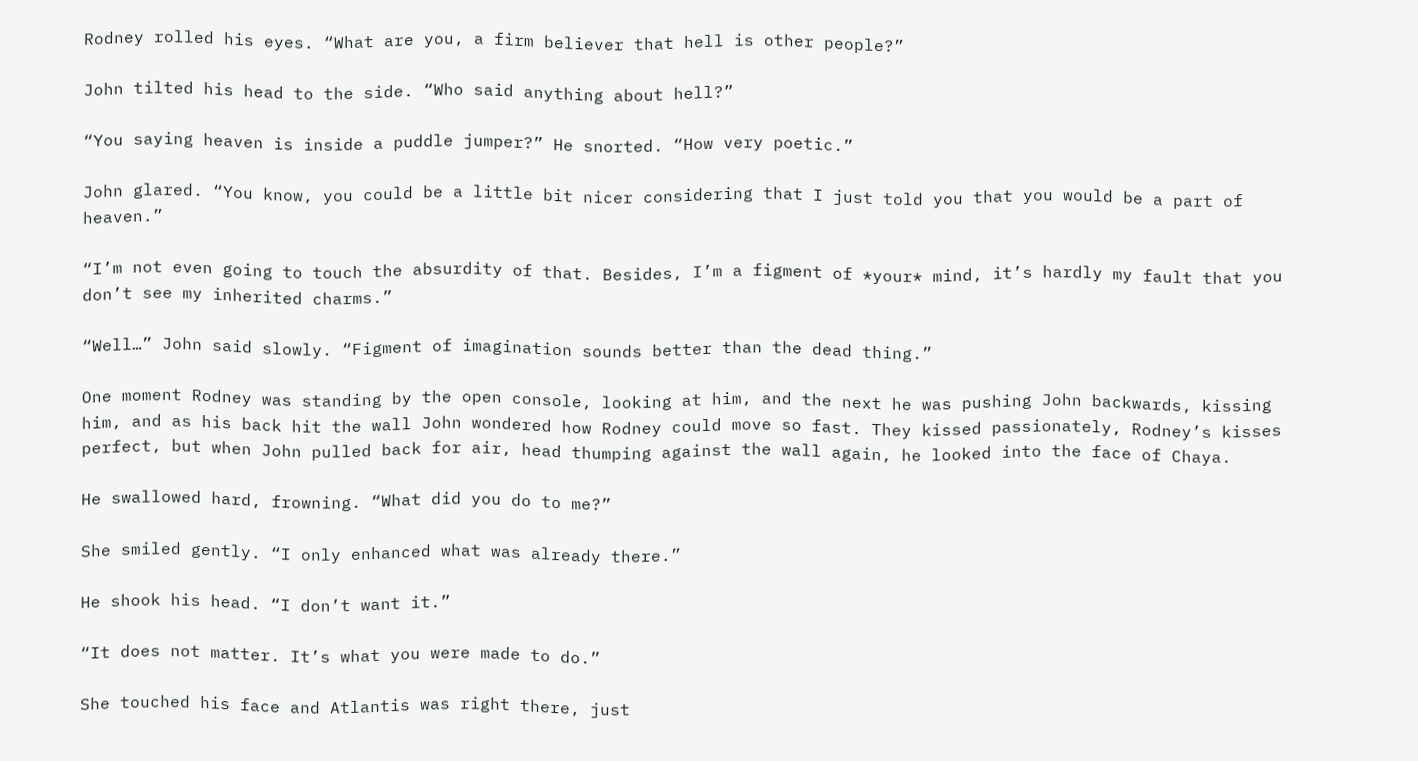Rodney rolled his eyes. “What are you, a firm believer that hell is other people?”

John tilted his head to the side. “Who said anything about hell?”

“You saying heaven is inside a puddle jumper?” He snorted. “How very poetic.”

John glared. “You know, you could be a little bit nicer considering that I just told you that you would be a part of heaven.”

“I’m not even going to touch the absurdity of that. Besides, I’m a figment of *your* mind, it’s hardly my fault that you don’t see my inherited charms.”

“Well…” John said slowly. “Figment of imagination sounds better than the dead thing.”

One moment Rodney was standing by the open console, looking at him, and the next he was pushing John backwards, kissing him, and as his back hit the wall John wondered how Rodney could move so fast. They kissed passionately, Rodney’s kisses perfect, but when John pulled back for air, head thumping against the wall again, he looked into the face of Chaya.

He swallowed hard, frowning. “What did you do to me?”

She smiled gently. “I only enhanced what was already there.”

He shook his head. “I don’t want it.”

“It does not matter. It’s what you were made to do.”

She touched his face and Atlantis was right there, just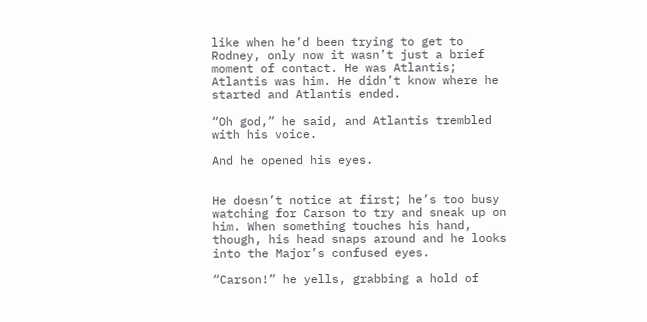like when he’d been trying to get to Rodney, only now it wasn’t just a brief moment of contact. He was Atlantis; Atlantis was him. He didn’t know where he started and Atlantis ended.

“Oh god,” he said, and Atlantis trembled with his voice.

And he opened his eyes.


He doesn’t notice at first; he’s too busy watching for Carson to try and sneak up on him. When something touches his hand, though, his head snaps around and he looks into the Major’s confused eyes.

“Carson!” he yells, grabbing a hold of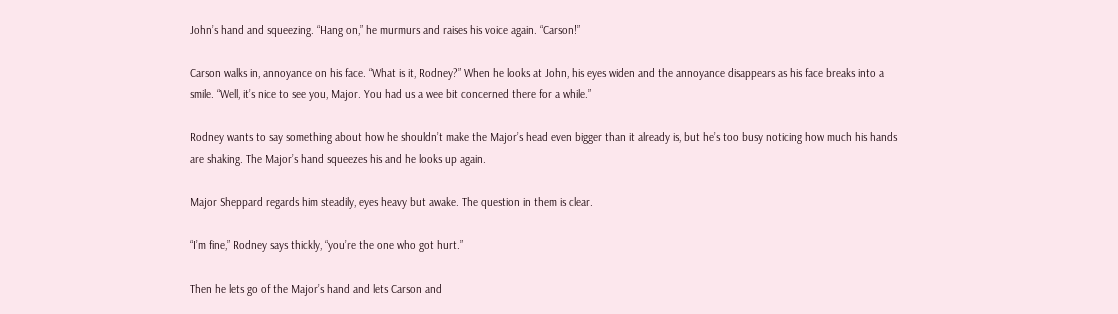John’s hand and squeezing. “Hang on,” he murmurs and raises his voice again. “Carson!”

Carson walks in, annoyance on his face. “What is it, Rodney?” When he looks at John, his eyes widen and the annoyance disappears as his face breaks into a smile. “Well, it’s nice to see you, Major. You had us a wee bit concerned there for a while.”

Rodney wants to say something about how he shouldn’t make the Major’s head even bigger than it already is, but he’s too busy noticing how much his hands are shaking. The Major’s hand squeezes his and he looks up again.

Major Sheppard regards him steadily, eyes heavy but awake. The question in them is clear.

“I’m fine,” Rodney says thickly, “you’re the one who got hurt.”

Then he lets go of the Major’s hand and lets Carson and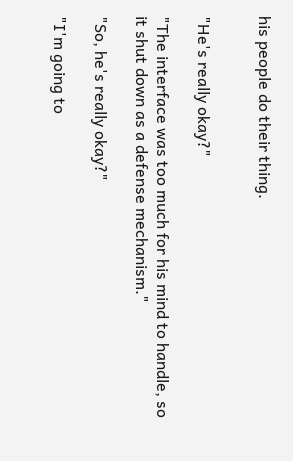his people do their thing.


"He's really okay?"

"The interface was too much for his mind to handle, so it shut down as a defense mechanism."

"So, he's really okay?"

"I'm going to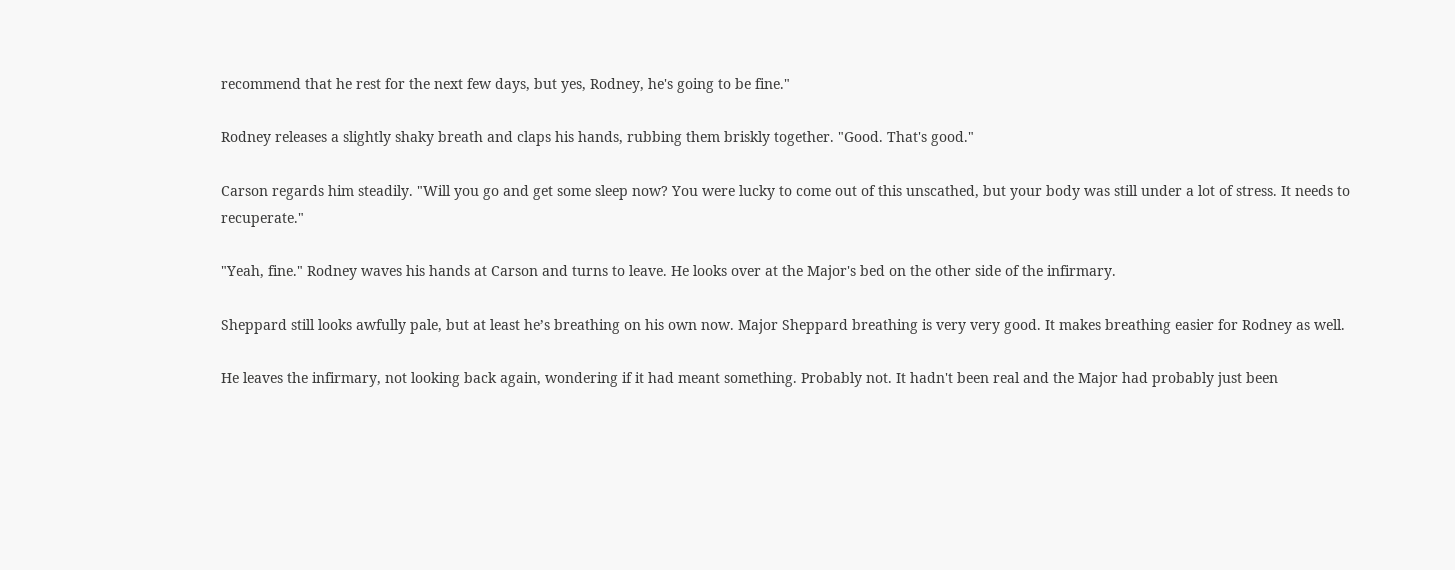recommend that he rest for the next few days, but yes, Rodney, he's going to be fine."

Rodney releases a slightly shaky breath and claps his hands, rubbing them briskly together. "Good. That's good."

Carson regards him steadily. "Will you go and get some sleep now? You were lucky to come out of this unscathed, but your body was still under a lot of stress. It needs to recuperate."

"Yeah, fine." Rodney waves his hands at Carson and turns to leave. He looks over at the Major's bed on the other side of the infirmary.

Sheppard still looks awfully pale, but at least he’s breathing on his own now. Major Sheppard breathing is very very good. It makes breathing easier for Rodney as well.

He leaves the infirmary, not looking back again, wondering if it had meant something. Probably not. It hadn't been real and the Major had probably just been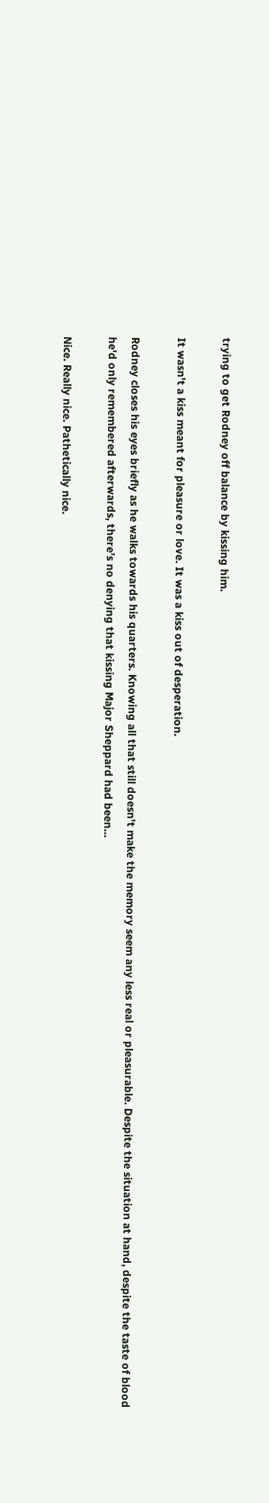trying to get Rodney off balance by kissing him.

It wasn't a kiss meant for pleasure or love. It was a kiss out of desperation.

Rodney closes his eyes briefly as he walks towards his quarters. Knowing all that still doesn't make the memory seem any less real or pleasurable. Despite the situation at hand, despite the taste of blood he'd only remembered afterwards, there’s no denying that kissing Major Sheppard had been...

Nice. Really nice. Pathetically nice.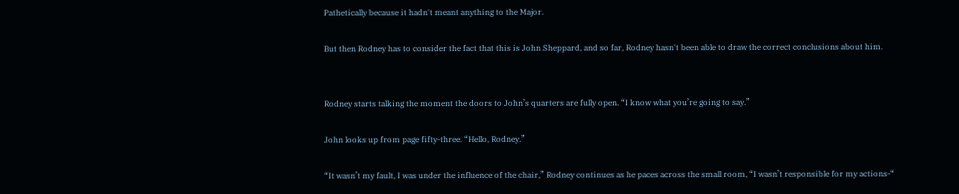Pathetically because it hadn't meant anything to the Major.

But then Rodney has to consider the fact that this is John Sheppard, and so far, Rodney hasn't been able to draw the correct conclusions about him.


Rodney starts talking the moment the doors to John’s quarters are fully open. “I know what you’re going to say.”

John looks up from page fifty-three. “Hello, Rodney.”

“It wasn’t my fault, I was under the influence of the chair,” Rodney continues as he paces across the small room, “I wasn’t responsible for my actions-“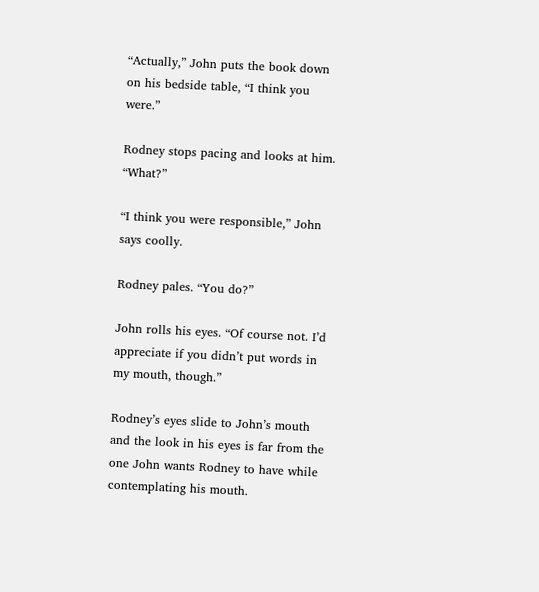“Actually,” John puts the book down on his bedside table, “I think you were.”

Rodney stops pacing and looks at him. “What?”

“I think you were responsible,” John says coolly.

Rodney pales. “You do?”

John rolls his eyes. “Of course not. I’d appreciate if you didn’t put words in my mouth, though.”

Rodney’s eyes slide to John’s mouth and the look in his eyes is far from the one John wants Rodney to have while contemplating his mouth.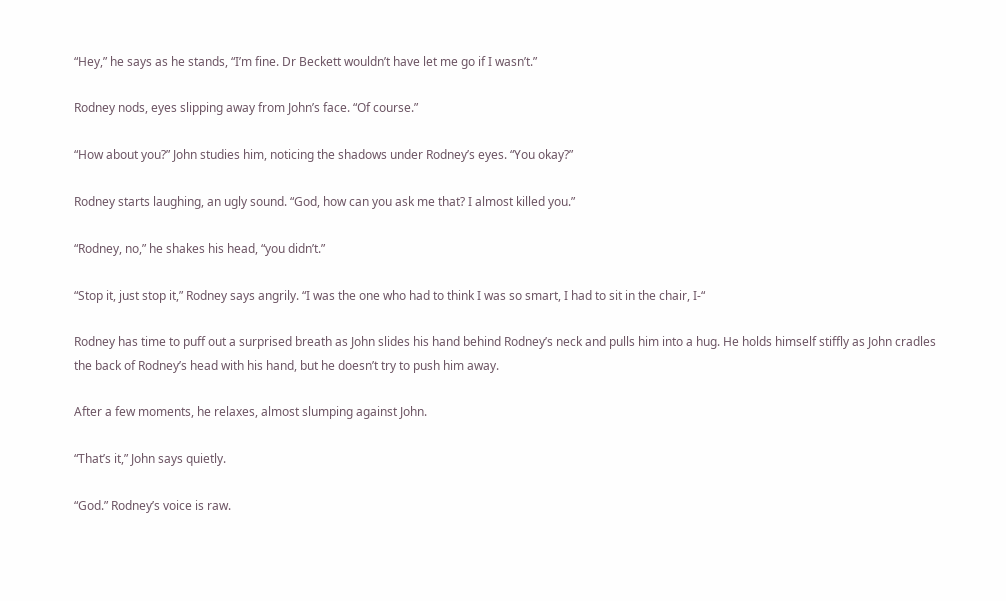“Hey,” he says as he stands, “I’m fine. Dr Beckett wouldn’t have let me go if I wasn’t.”

Rodney nods, eyes slipping away from John’s face. “Of course.”

“How about you?” John studies him, noticing the shadows under Rodney’s eyes. “You okay?”

Rodney starts laughing, an ugly sound. “God, how can you ask me that? I almost killed you.”

“Rodney, no,” he shakes his head, “you didn’t.”

“Stop it, just stop it,” Rodney says angrily. “I was the one who had to think I was so smart, I had to sit in the chair, I-“

Rodney has time to puff out a surprised breath as John slides his hand behind Rodney’s neck and pulls him into a hug. He holds himself stiffly as John cradles the back of Rodney’s head with his hand, but he doesn’t try to push him away.

After a few moments, he relaxes, almost slumping against John.

“That’s it,” John says quietly.

“God.” Rodney’s voice is raw.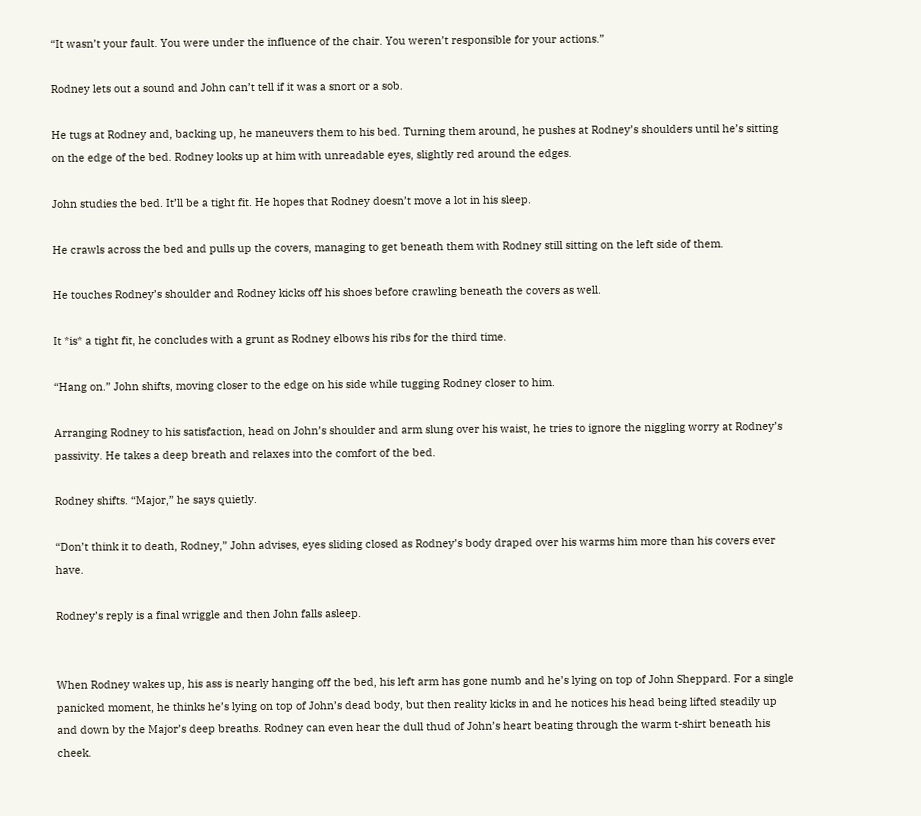“It wasn’t your fault. You were under the influence of the chair. You weren’t responsible for your actions.”

Rodney lets out a sound and John can’t tell if it was a snort or a sob.

He tugs at Rodney and, backing up, he maneuvers them to his bed. Turning them around, he pushes at Rodney’s shoulders until he’s sitting on the edge of the bed. Rodney looks up at him with unreadable eyes, slightly red around the edges.

John studies the bed. It’ll be a tight fit. He hopes that Rodney doesn’t move a lot in his sleep.

He crawls across the bed and pulls up the covers, managing to get beneath them with Rodney still sitting on the left side of them.

He touches Rodney’s shoulder and Rodney kicks off his shoes before crawling beneath the covers as well.

It *is* a tight fit, he concludes with a grunt as Rodney elbows his ribs for the third time.

“Hang on.” John shifts, moving closer to the edge on his side while tugging Rodney closer to him.

Arranging Rodney to his satisfaction, head on John’s shoulder and arm slung over his waist, he tries to ignore the niggling worry at Rodney’s passivity. He takes a deep breath and relaxes into the comfort of the bed.

Rodney shifts. “Major,” he says quietly.

“Don’t think it to death, Rodney,” John advises, eyes sliding closed as Rodney’s body draped over his warms him more than his covers ever have.

Rodney’s reply is a final wriggle and then John falls asleep.


When Rodney wakes up, his ass is nearly hanging off the bed, his left arm has gone numb and he’s lying on top of John Sheppard. For a single panicked moment, he thinks he’s lying on top of John’s dead body, but then reality kicks in and he notices his head being lifted steadily up and down by the Major’s deep breaths. Rodney can even hear the dull thud of John’s heart beating through the warm t-shirt beneath his cheek.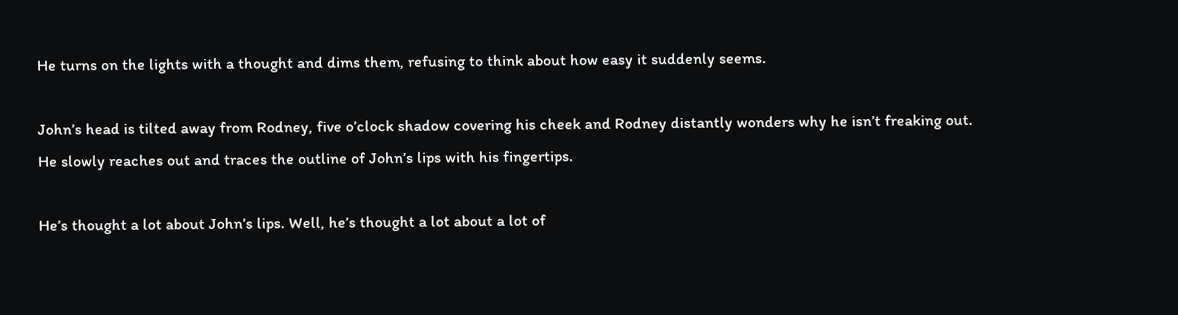He turns on the lights with a thought and dims them, refusing to think about how easy it suddenly seems.

John’s head is tilted away from Rodney, five o’clock shadow covering his cheek and Rodney distantly wonders why he isn’t freaking out. He slowly reaches out and traces the outline of John’s lips with his fingertips.

He’s thought a lot about John’s lips. Well, he’s thought a lot about a lot of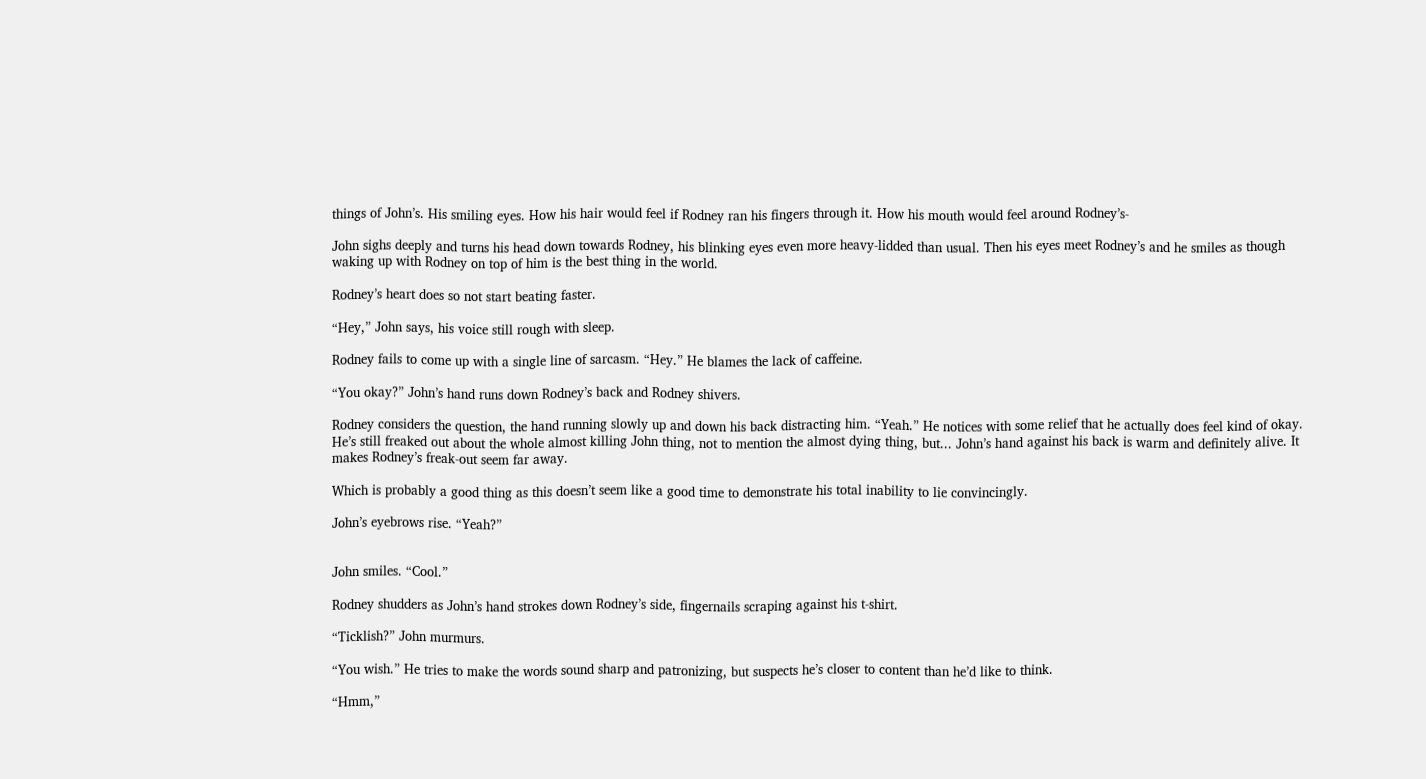things of John’s. His smiling eyes. How his hair would feel if Rodney ran his fingers through it. How his mouth would feel around Rodney’s-

John sighs deeply and turns his head down towards Rodney, his blinking eyes even more heavy-lidded than usual. Then his eyes meet Rodney’s and he smiles as though waking up with Rodney on top of him is the best thing in the world.

Rodney’s heart does so not start beating faster.

“Hey,” John says, his voice still rough with sleep.

Rodney fails to come up with a single line of sarcasm. “Hey.” He blames the lack of caffeine.

“You okay?” John’s hand runs down Rodney’s back and Rodney shivers.

Rodney considers the question, the hand running slowly up and down his back distracting him. “Yeah.” He notices with some relief that he actually does feel kind of okay. He’s still freaked out about the whole almost killing John thing, not to mention the almost dying thing, but... John’s hand against his back is warm and definitely alive. It makes Rodney’s freak-out seem far away.

Which is probably a good thing as this doesn’t seem like a good time to demonstrate his total inability to lie convincingly.

John’s eyebrows rise. “Yeah?”


John smiles. “Cool.”

Rodney shudders as John’s hand strokes down Rodney’s side, fingernails scraping against his t-shirt.

“Ticklish?” John murmurs.

“You wish.” He tries to make the words sound sharp and patronizing, but suspects he’s closer to content than he’d like to think.

“Hmm,”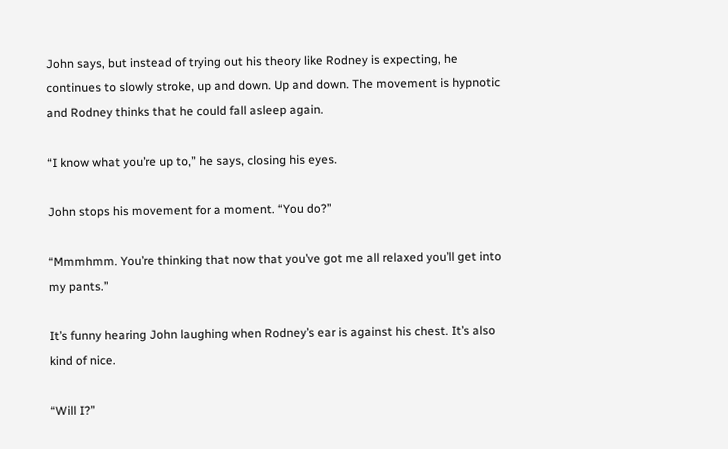John says, but instead of trying out his theory like Rodney is expecting, he continues to slowly stroke, up and down. Up and down. The movement is hypnotic and Rodney thinks that he could fall asleep again.

“I know what you’re up to,” he says, closing his eyes.

John stops his movement for a moment. “You do?”

“Mmmhmm. You’re thinking that now that you’ve got me all relaxed you’ll get into my pants.”

It’s funny hearing John laughing when Rodney’s ear is against his chest. It’s also kind of nice.

“Will I?”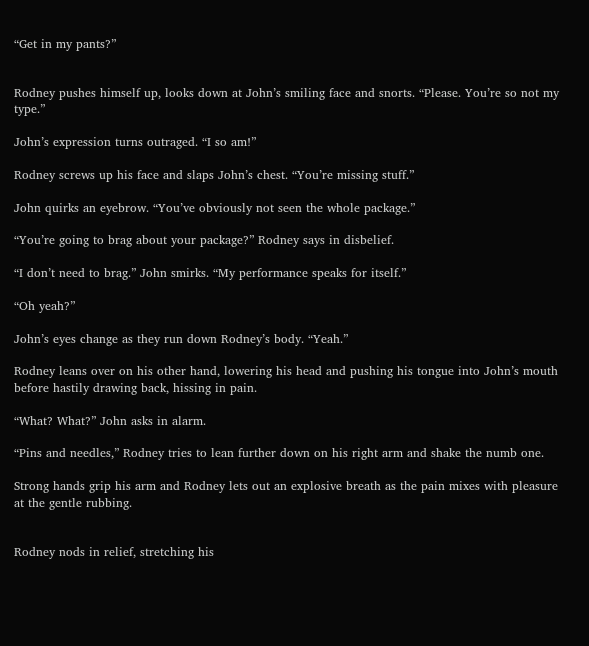“Get in my pants?”


Rodney pushes himself up, looks down at John’s smiling face and snorts. “Please. You’re so not my type.”

John’s expression turns outraged. “I so am!”

Rodney screws up his face and slaps John’s chest. “You’re missing stuff.”

John quirks an eyebrow. “You’ve obviously not seen the whole package.”

“You’re going to brag about your package?” Rodney says in disbelief.

“I don’t need to brag.” John smirks. “My performance speaks for itself.”

“Oh yeah?”

John’s eyes change as they run down Rodney’s body. “Yeah.”

Rodney leans over on his other hand, lowering his head and pushing his tongue into John’s mouth before hastily drawing back, hissing in pain.

“What? What?” John asks in alarm.

“Pins and needles,” Rodney tries to lean further down on his right arm and shake the numb one.

Strong hands grip his arm and Rodney lets out an explosive breath as the pain mixes with pleasure at the gentle rubbing.


Rodney nods in relief, stretching his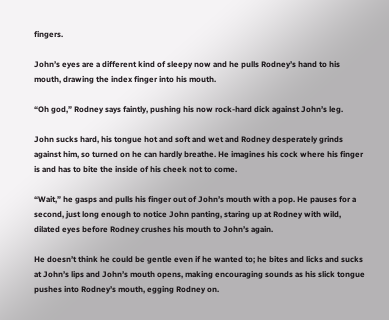fingers.

John’s eyes are a different kind of sleepy now and he pulls Rodney’s hand to his mouth, drawing the index finger into his mouth.

“Oh god,” Rodney says faintly, pushing his now rock-hard dick against John’s leg.

John sucks hard, his tongue hot and soft and wet and Rodney desperately grinds against him, so turned on he can hardly breathe. He imagines his cock where his finger is and has to bite the inside of his cheek not to come.

“Wait,” he gasps and pulls his finger out of John’s mouth with a pop. He pauses for a second, just long enough to notice John panting, staring up at Rodney with wild, dilated eyes before Rodney crushes his mouth to John’s again.

He doesn’t think he could be gentle even if he wanted to; he bites and licks and sucks at John’s lips and John’s mouth opens, making encouraging sounds as his slick tongue pushes into Rodney’s mouth, egging Rodney on.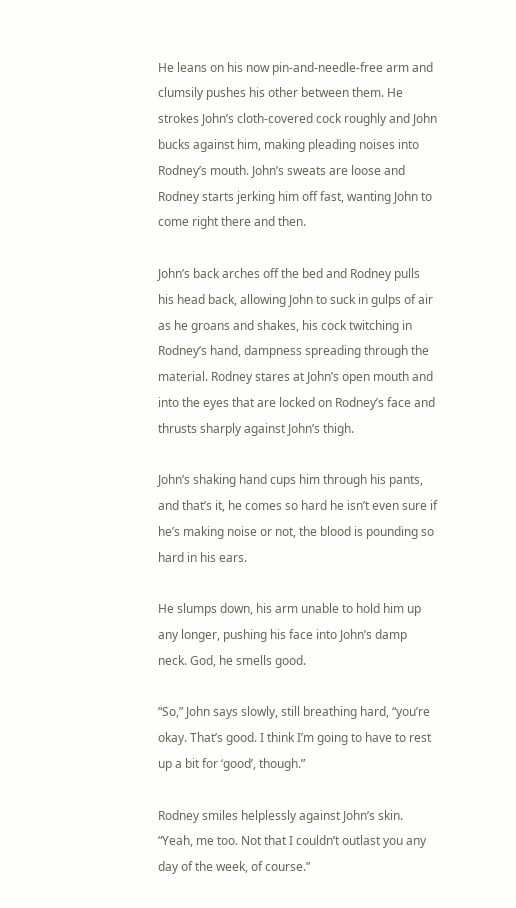He leans on his now pin-and-needle-free arm and clumsily pushes his other between them. He strokes John’s cloth-covered cock roughly and John bucks against him, making pleading noises into Rodney’s mouth. John’s sweats are loose and Rodney starts jerking him off fast, wanting John to come right there and then.

John’s back arches off the bed and Rodney pulls his head back, allowing John to suck in gulps of air as he groans and shakes, his cock twitching in Rodney’s hand, dampness spreading through the material. Rodney stares at John’s open mouth and into the eyes that are locked on Rodney’s face and thrusts sharply against John’s thigh.

John’s shaking hand cups him through his pants, and that’s it, he comes so hard he isn’t even sure if he’s making noise or not, the blood is pounding so hard in his ears.

He slumps down, his arm unable to hold him up any longer, pushing his face into John’s damp neck. God, he smells good.

“So,” John says slowly, still breathing hard, “you’re okay. That’s good. I think I’m going to have to rest up a bit for ‘good’, though.”

Rodney smiles helplessly against John’s skin. “Yeah, me too. Not that I couldn’t outlast you any day of the week, of course.”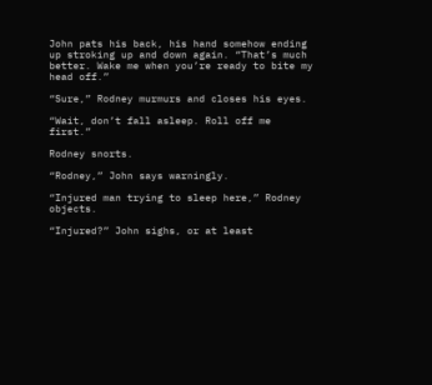John pats his back, his hand somehow ending up stroking up and down again. “That’s much better. Wake me when you’re ready to bite my head off.”

“Sure,” Rodney murmurs and closes his eyes.

“Wait, don’t fall asleep. Roll off me first.”

Rodney snorts.

“Rodney,” John says warningly.

“Injured man trying to sleep here,” Rodney objects.

“Injured?” John sighs, or at least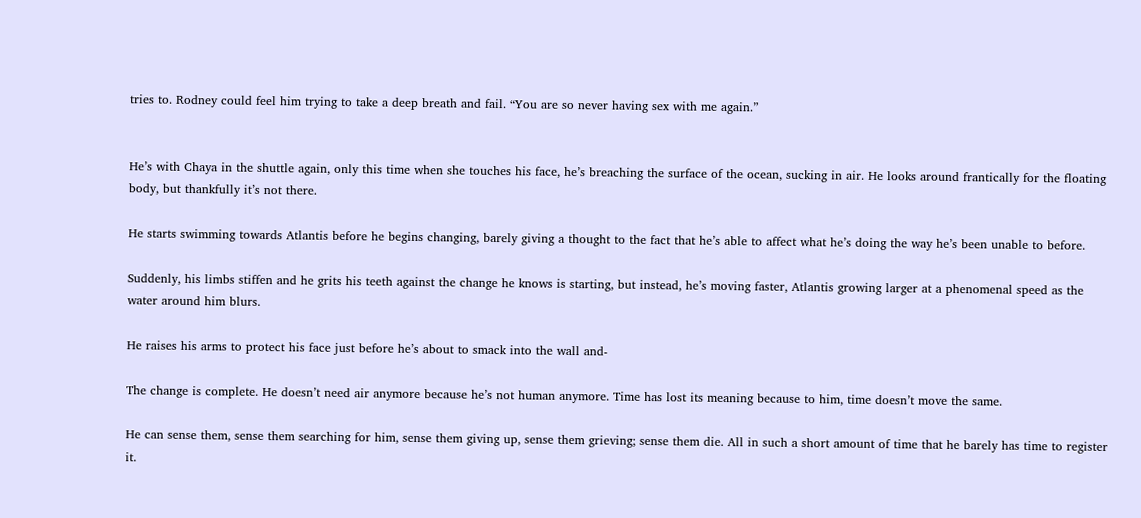tries to. Rodney could feel him trying to take a deep breath and fail. “You are so never having sex with me again.”


He’s with Chaya in the shuttle again, only this time when she touches his face, he’s breaching the surface of the ocean, sucking in air. He looks around frantically for the floating body, but thankfully it’s not there.

He starts swimming towards Atlantis before he begins changing, barely giving a thought to the fact that he’s able to affect what he’s doing the way he’s been unable to before.

Suddenly, his limbs stiffen and he grits his teeth against the change he knows is starting, but instead, he’s moving faster, Atlantis growing larger at a phenomenal speed as the water around him blurs.

He raises his arms to protect his face just before he’s about to smack into the wall and-

The change is complete. He doesn’t need air anymore because he’s not human anymore. Time has lost its meaning because to him, time doesn’t move the same.

He can sense them, sense them searching for him, sense them giving up, sense them grieving; sense them die. All in such a short amount of time that he barely has time to register it.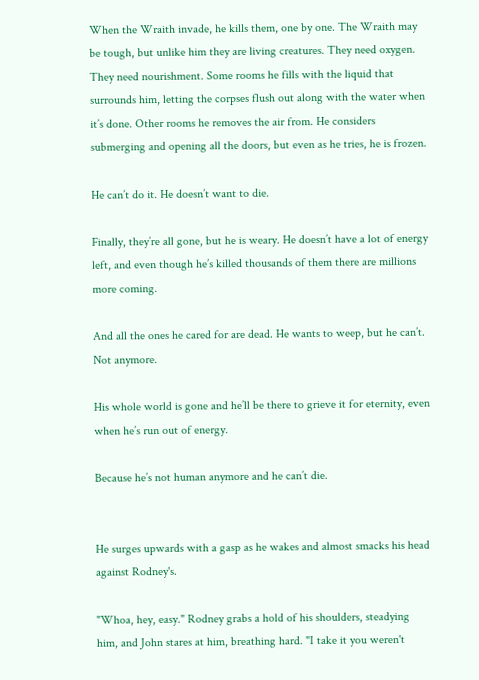When the Wraith invade, he kills them, one by one. The Wraith may be tough, but unlike him they are living creatures. They need oxygen. They need nourishment. Some rooms he fills with the liquid that surrounds him, letting the corpses flush out along with the water when it’s done. Other rooms he removes the air from. He considers submerging and opening all the doors, but even as he tries, he is frozen.

He can’t do it. He doesn’t want to die.

Finally, they’re all gone, but he is weary. He doesn’t have a lot of energy left, and even though he’s killed thousands of them there are millions more coming.

And all the ones he cared for are dead. He wants to weep, but he can’t. Not anymore.

His whole world is gone and he’ll be there to grieve it for eternity, even when he’s run out of energy.

Because he’s not human anymore and he can’t die.


He surges upwards with a gasp as he wakes and almost smacks his head against Rodney's.

"Whoa, hey, easy." Rodney grabs a hold of his shoulders, steadying him, and John stares at him, breathing hard. "I take it you weren't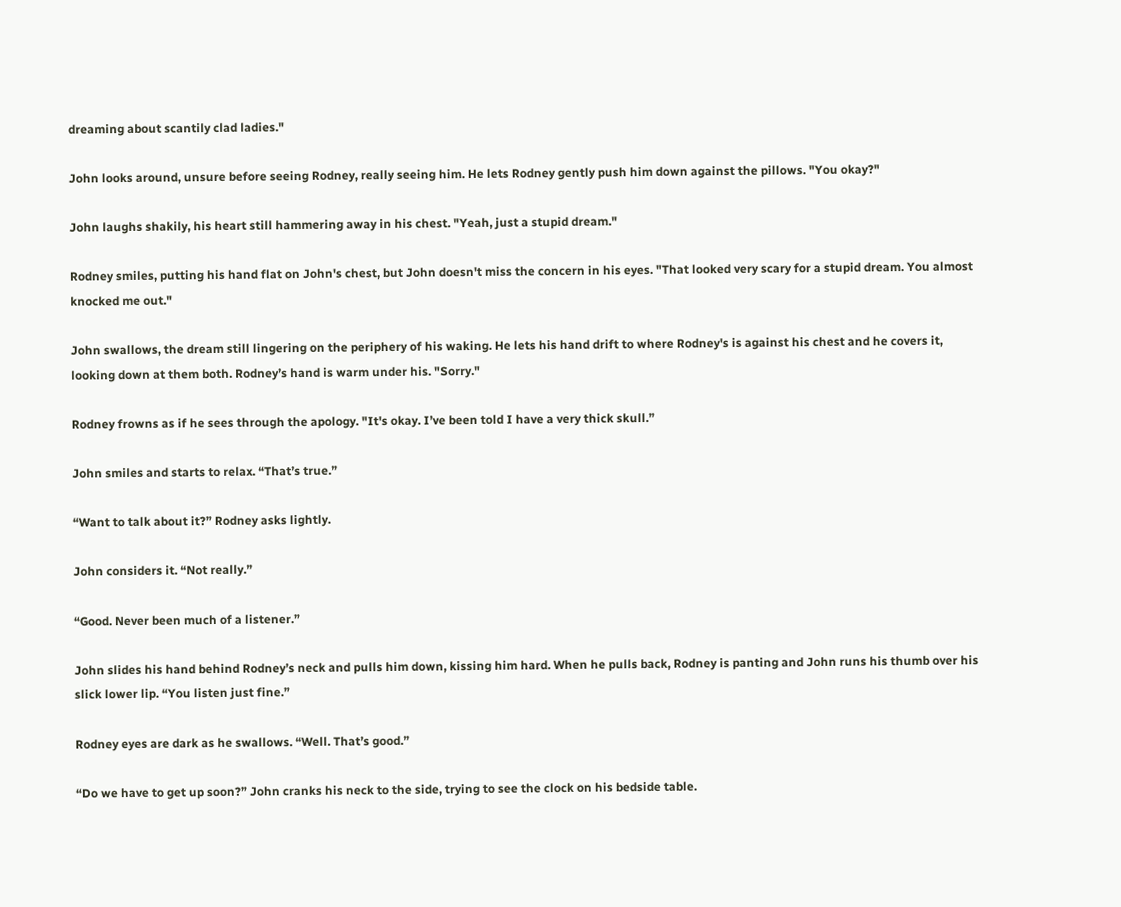dreaming about scantily clad ladies."

John looks around, unsure before seeing Rodney, really seeing him. He lets Rodney gently push him down against the pillows. "You okay?"

John laughs shakily, his heart still hammering away in his chest. "Yeah, just a stupid dream."

Rodney smiles, putting his hand flat on John's chest, but John doesn't miss the concern in his eyes. "That looked very scary for a stupid dream. You almost knocked me out."

John swallows, the dream still lingering on the periphery of his waking. He lets his hand drift to where Rodney's is against his chest and he covers it, looking down at them both. Rodney’s hand is warm under his. "Sorry."

Rodney frowns as if he sees through the apology. "It's okay. I’ve been told I have a very thick skull.”

John smiles and starts to relax. “That’s true.”

“Want to talk about it?” Rodney asks lightly.

John considers it. “Not really.”

“Good. Never been much of a listener.”

John slides his hand behind Rodney’s neck and pulls him down, kissing him hard. When he pulls back, Rodney is panting and John runs his thumb over his slick lower lip. “You listen just fine.”

Rodney eyes are dark as he swallows. “Well. That’s good.”

“Do we have to get up soon?” John cranks his neck to the side, trying to see the clock on his bedside table.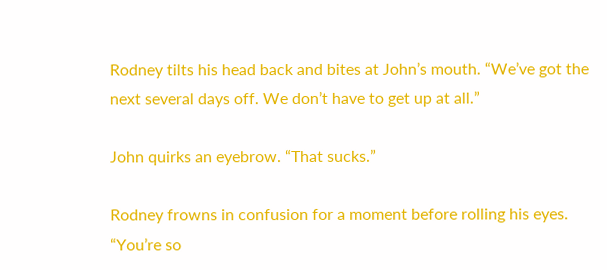Rodney tilts his head back and bites at John’s mouth. “We’ve got the next several days off. We don’t have to get up at all.”

John quirks an eyebrow. “That sucks.”

Rodney frowns in confusion for a moment before rolling his eyes. “You’re so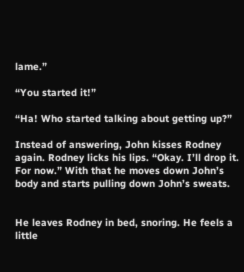lame.”

“You started it!”

“Ha! Who started talking about getting up?”

Instead of answering, John kisses Rodney again. Rodney licks his lips. “Okay. I’ll drop it. For now.” With that he moves down John’s body and starts pulling down John’s sweats.


He leaves Rodney in bed, snoring. He feels a little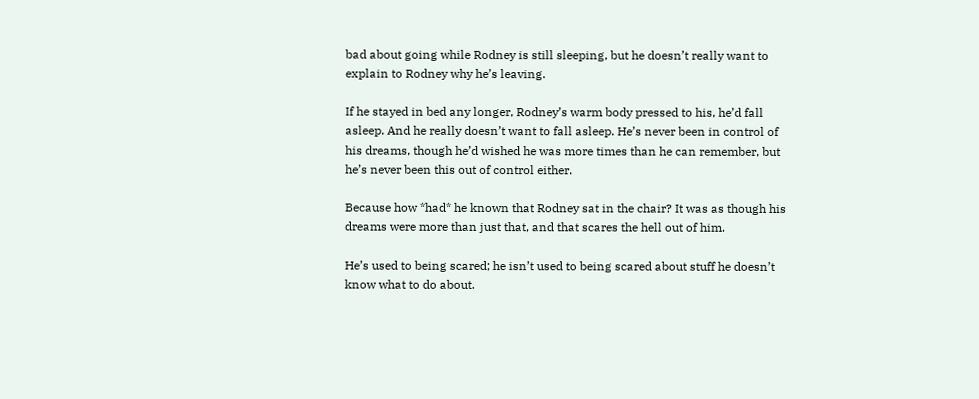bad about going while Rodney is still sleeping, but he doesn’t really want to explain to Rodney why he’s leaving.

If he stayed in bed any longer, Rodney’s warm body pressed to his, he’d fall asleep. And he really doesn’t want to fall asleep. He’s never been in control of his dreams, though he’d wished he was more times than he can remember, but he’s never been this out of control either.

Because how *had* he known that Rodney sat in the chair? It was as though his dreams were more than just that, and that scares the hell out of him.

He’s used to being scared; he isn’t used to being scared about stuff he doesn’t know what to do about.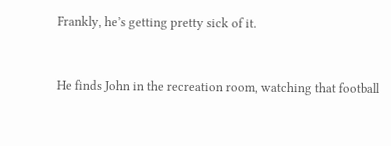Frankly, he’s getting pretty sick of it.


He finds John in the recreation room, watching that football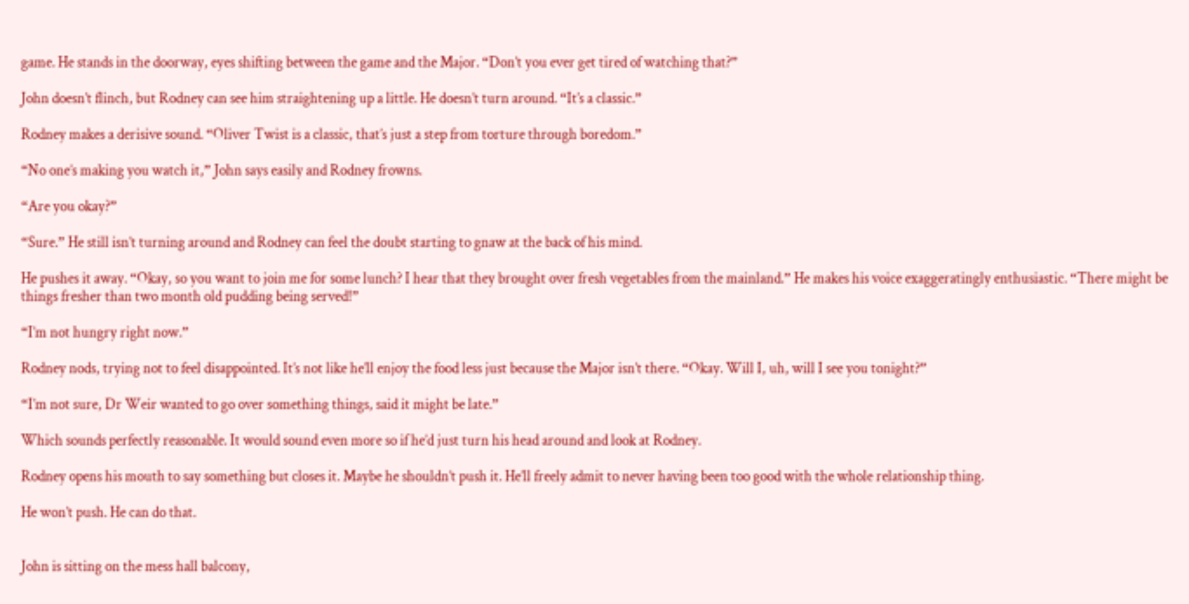game. He stands in the doorway, eyes shifting between the game and the Major. “Don’t you ever get tired of watching that?”

John doesn’t flinch, but Rodney can see him straightening up a little. He doesn’t turn around. “It’s a classic.”

Rodney makes a derisive sound. “Oliver Twist is a classic, that’s just a step from torture through boredom.”

“No one’s making you watch it,” John says easily and Rodney frowns.

“Are you okay?”

“Sure.” He still isn’t turning around and Rodney can feel the doubt starting to gnaw at the back of his mind.

He pushes it away. “Okay, so you want to join me for some lunch? I hear that they brought over fresh vegetables from the mainland.” He makes his voice exaggeratingly enthusiastic. “There might be things fresher than two month old pudding being served!”

“I’m not hungry right now.”

Rodney nods, trying not to feel disappointed. It’s not like he’ll enjoy the food less just because the Major isn’t there. “Okay. Will I, uh, will I see you tonight?”

“I’m not sure, Dr Weir wanted to go over something things, said it might be late.”

Which sounds perfectly reasonable. It would sound even more so if he’d just turn his head around and look at Rodney.

Rodney opens his mouth to say something but closes it. Maybe he shouldn’t push it. He’ll freely admit to never having been too good with the whole relationship thing.

He won’t push. He can do that.


John is sitting on the mess hall balcony,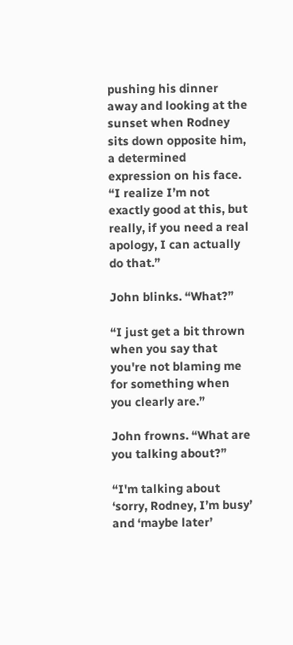pushing his dinner away and looking at the sunset when Rodney sits down opposite him, a determined expression on his face. “I realize I’m not exactly good at this, but really, if you need a real apology, I can actually do that.”

John blinks. “What?”

“I just get a bit thrown when you say that you're not blaming me for something when you clearly are.”

John frowns. “What are you talking about?”

“I'm talking about ‘sorry, Rodney, I’m busy’ and ‘maybe later’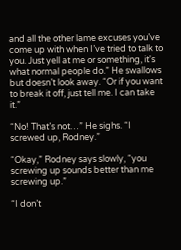and all the other lame excuses you’ve come up with when I’ve tried to talk to you. Just yell at me or something, it's what normal people do.” He swallows but doesn’t look away. “Or if you want to break it off, just tell me. I can take it.”

“No! That’s not…” He sighs. “I screwed up, Rodney.”

“Okay,” Rodney says slowly, “you screwing up sounds better than me screwing up.”

“I don’t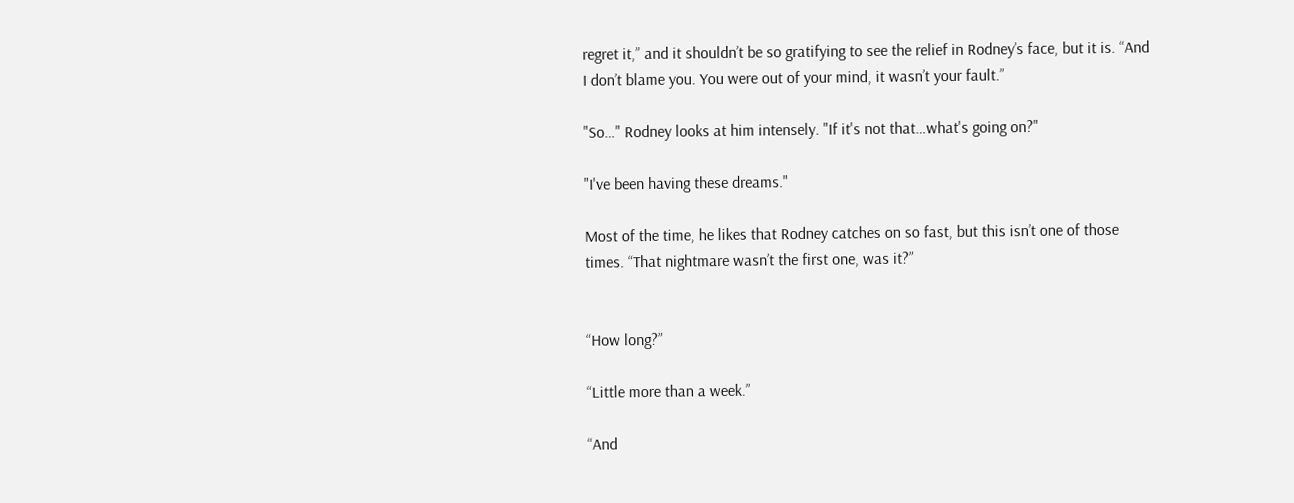regret it,” and it shouldn’t be so gratifying to see the relief in Rodney’s face, but it is. “And I don’t blame you. You were out of your mind, it wasn’t your fault.”

"So…" Rodney looks at him intensely. "If it's not that…what's going on?"

"I've been having these dreams."

Most of the time, he likes that Rodney catches on so fast, but this isn’t one of those times. “That nightmare wasn’t the first one, was it?”


“How long?”

“Little more than a week.”

“And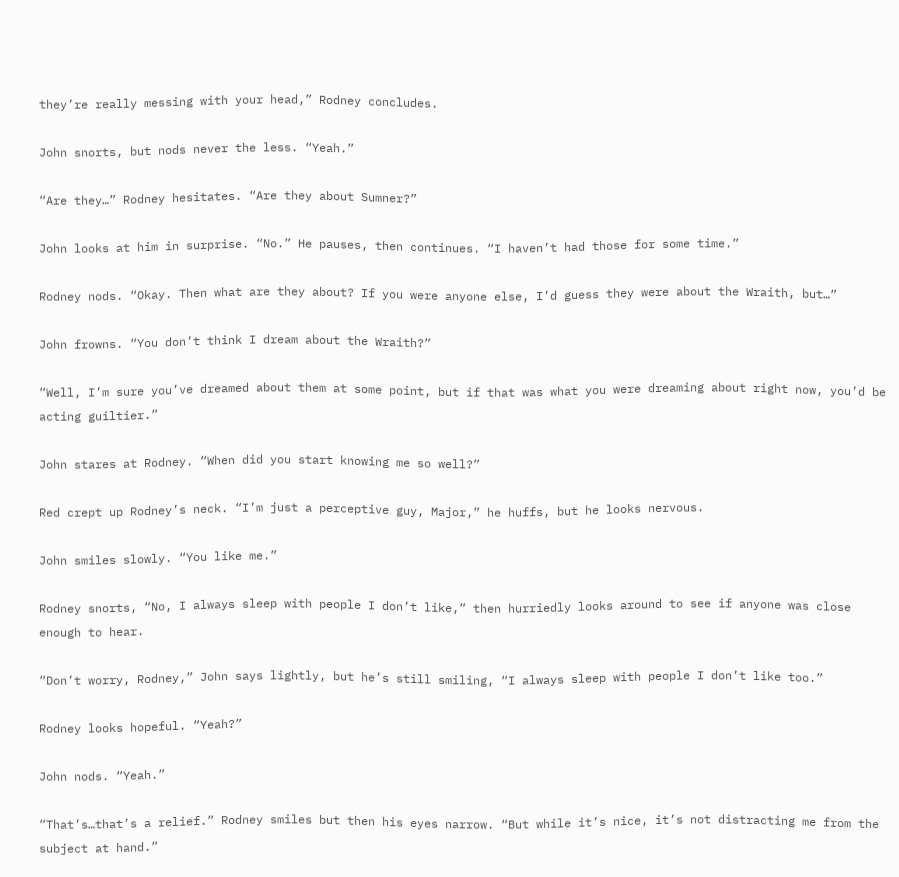they’re really messing with your head,” Rodney concludes.

John snorts, but nods never the less. “Yeah.”

“Are they…” Rodney hesitates. “Are they about Sumner?”

John looks at him in surprise. “No.” He pauses, then continues. “I haven’t had those for some time.”

Rodney nods. “Okay. Then what are they about? If you were anyone else, I’d guess they were about the Wraith, but…”

John frowns. “You don’t think I dream about the Wraith?”

“Well, I’m sure you’ve dreamed about them at some point, but if that was what you were dreaming about right now, you’d be acting guiltier.”

John stares at Rodney. “When did you start knowing me so well?”

Red crept up Rodney’s neck. “I’m just a perceptive guy, Major,” he huffs, but he looks nervous.

John smiles slowly. “You like me.”

Rodney snorts, “No, I always sleep with people I don’t like,” then hurriedly looks around to see if anyone was close enough to hear.

“Don’t worry, Rodney,” John says lightly, but he’s still smiling, “I always sleep with people I don’t like too.”

Rodney looks hopeful. “Yeah?”

John nods. “Yeah.”

“That’s…that’s a relief.” Rodney smiles but then his eyes narrow. “But while it’s nice, it’s not distracting me from the subject at hand.”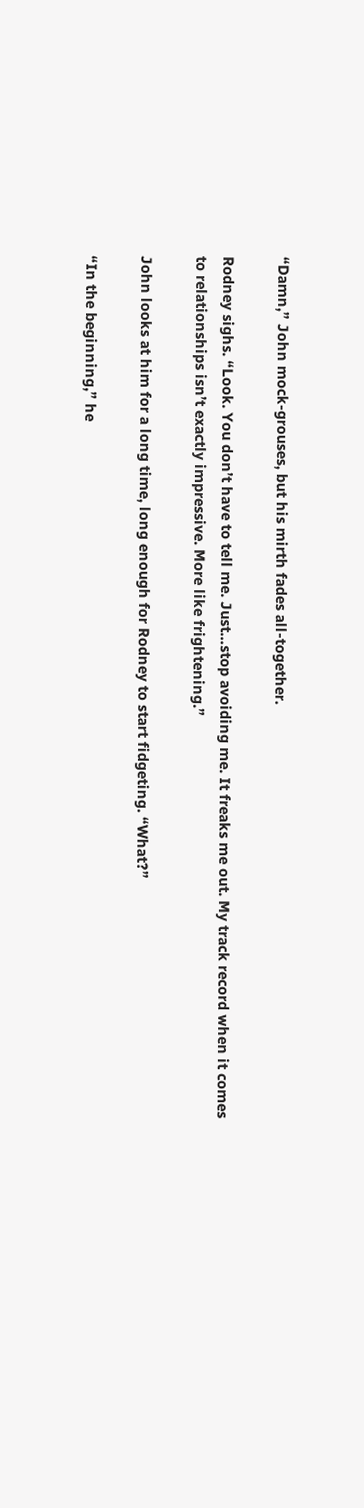“Damn,” John mock-grouses, but his mirth fades all-together.

Rodney sighs. “Look. You don’t have to tell me. Just…stop avoiding me. It freaks me out. My track record when it comes to relationships isn’t exactly impressive. More like frightening.”

John looks at him for a long time, long enough for Rodney to start fidgeting. “What?”

“In the beginning,” he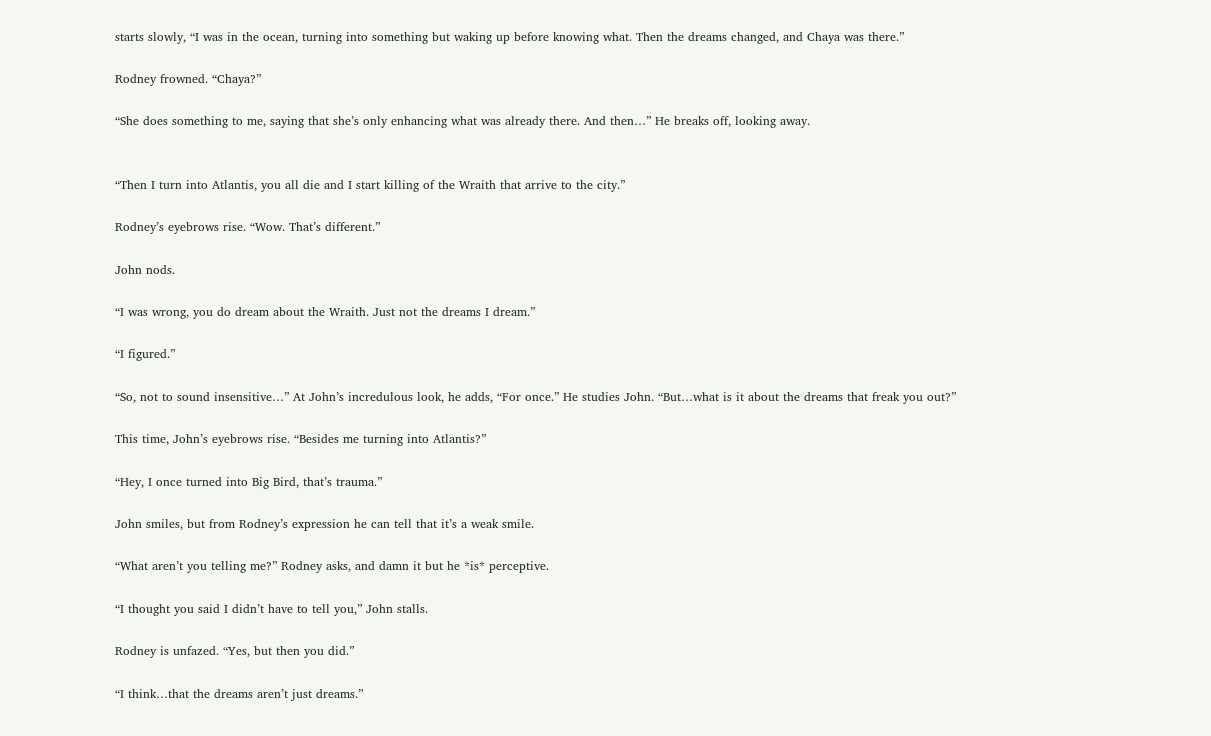starts slowly, “I was in the ocean, turning into something but waking up before knowing what. Then the dreams changed, and Chaya was there.”

Rodney frowned. “Chaya?”

“She does something to me, saying that she’s only enhancing what was already there. And then…” He breaks off, looking away.


“Then I turn into Atlantis, you all die and I start killing of the Wraith that arrive to the city.”

Rodney’s eyebrows rise. “Wow. That’s different.”

John nods.

“I was wrong, you do dream about the Wraith. Just not the dreams I dream.”

“I figured.”

“So, not to sound insensitive…” At John’s incredulous look, he adds, “For once.” He studies John. “But…what is it about the dreams that freak you out?”

This time, John’s eyebrows rise. “Besides me turning into Atlantis?”

“Hey, I once turned into Big Bird, that’s trauma.”

John smiles, but from Rodney’s expression he can tell that it’s a weak smile.

“What aren’t you telling me?” Rodney asks, and damn it but he *is* perceptive.

“I thought you said I didn’t have to tell you,” John stalls.

Rodney is unfazed. “Yes, but then you did.”

“I think…that the dreams aren’t just dreams.”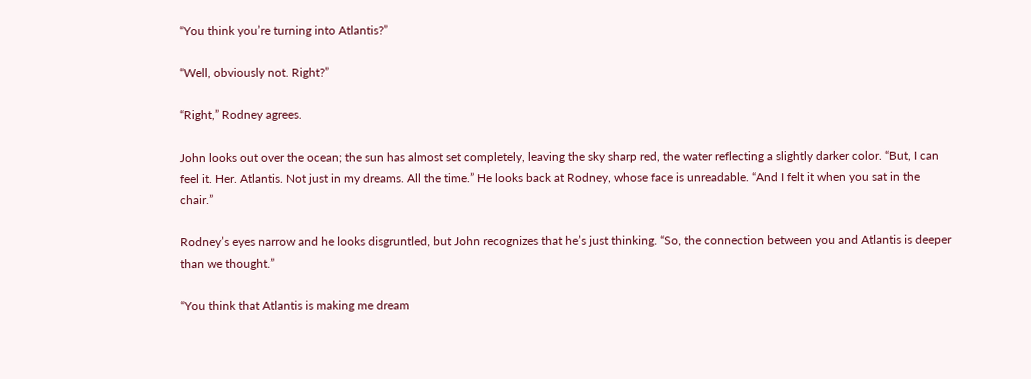“You think you’re turning into Atlantis?”

“Well, obviously not. Right?”

“Right,” Rodney agrees.

John looks out over the ocean; the sun has almost set completely, leaving the sky sharp red, the water reflecting a slightly darker color. “But, I can feel it. Her. Atlantis. Not just in my dreams. All the time.” He looks back at Rodney, whose face is unreadable. “And I felt it when you sat in the chair.”

Rodney’s eyes narrow and he looks disgruntled, but John recognizes that he’s just thinking. “So, the connection between you and Atlantis is deeper than we thought.”

“You think that Atlantis is making me dream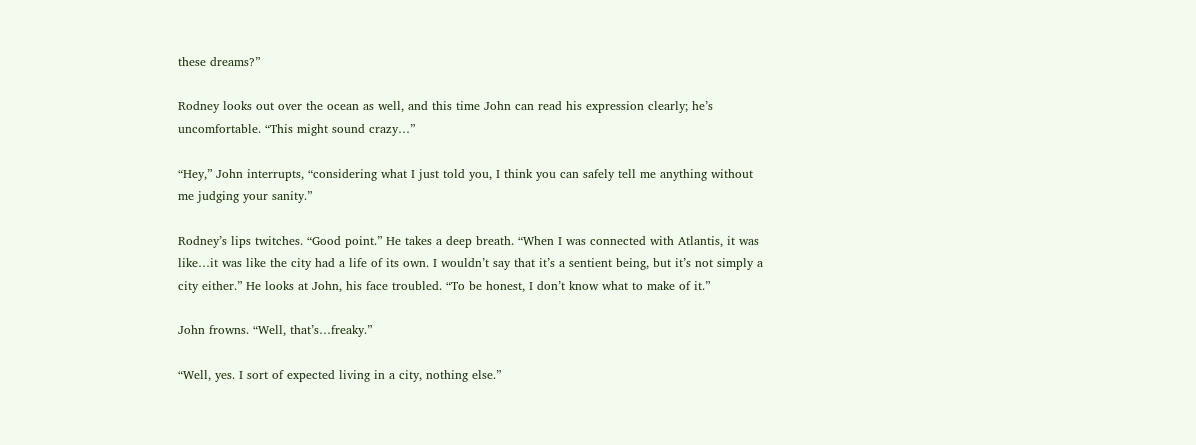these dreams?”

Rodney looks out over the ocean as well, and this time John can read his expression clearly; he’s uncomfortable. “This might sound crazy…”

“Hey,” John interrupts, “considering what I just told you, I think you can safely tell me anything without me judging your sanity.”

Rodney’s lips twitches. “Good point.” He takes a deep breath. “When I was connected with Atlantis, it was like…it was like the city had a life of its own. I wouldn’t say that it’s a sentient being, but it’s not simply a city either.” He looks at John, his face troubled. “To be honest, I don’t know what to make of it.”

John frowns. “Well, that’s…freaky.”

“Well, yes. I sort of expected living in a city, nothing else.”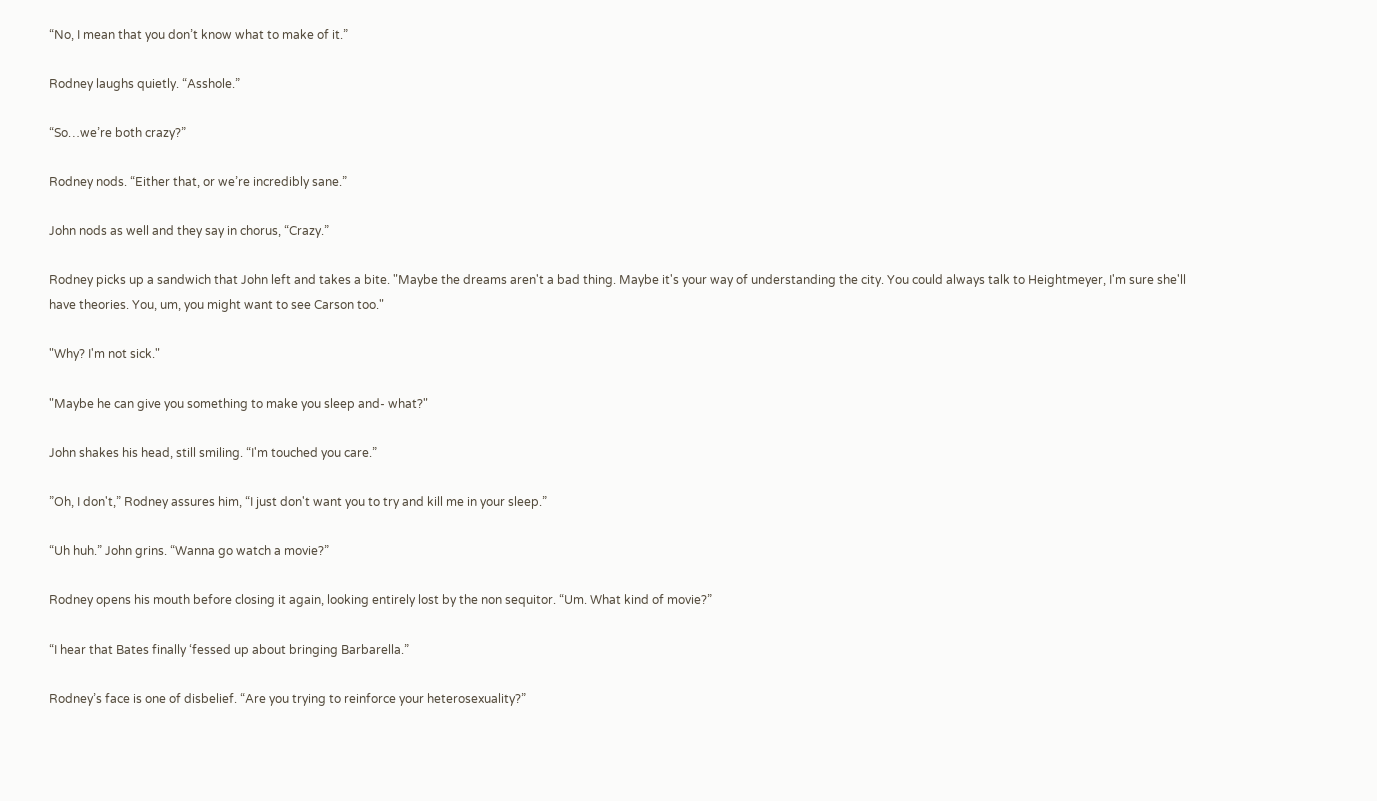“No, I mean that you don’t know what to make of it.”

Rodney laughs quietly. “Asshole.”

“So…we’re both crazy?”

Rodney nods. “Either that, or we’re incredibly sane.”

John nods as well and they say in chorus, “Crazy.”

Rodney picks up a sandwich that John left and takes a bite. "Maybe the dreams aren't a bad thing. Maybe it's your way of understanding the city. You could always talk to Heightmeyer, I'm sure she'll have theories. You, um, you might want to see Carson too."

"Why? I'm not sick."

"Maybe he can give you something to make you sleep and- what?"

John shakes his head, still smiling. “I'm touched you care.”

”Oh, I don't,” Rodney assures him, “I just don't want you to try and kill me in your sleep.”

“Uh huh.” John grins. “Wanna go watch a movie?”

Rodney opens his mouth before closing it again, looking entirely lost by the non sequitor. “Um. What kind of movie?”

“I hear that Bates finally ‘fessed up about bringing Barbarella.”

Rodney’s face is one of disbelief. “Are you trying to reinforce your heterosexuality?”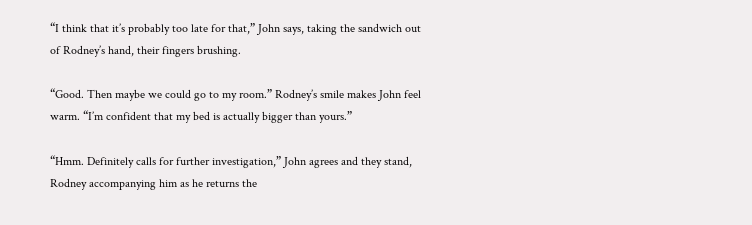“I think that it’s probably too late for that,” John says, taking the sandwich out of Rodney’s hand, their fingers brushing.

“Good. Then maybe we could go to my room.” Rodney’s smile makes John feel warm. “I’m confident that my bed is actually bigger than yours.”

“Hmm. Definitely calls for further investigation,” John agrees and they stand, Rodney accompanying him as he returns the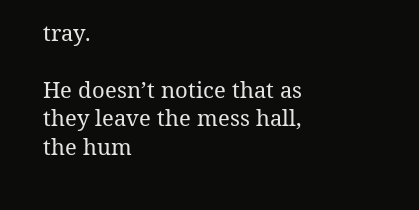tray.

He doesn’t notice that as they leave the mess hall, the hum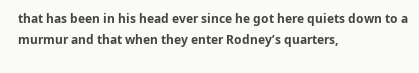that has been in his head ever since he got here quiets down to a murmur and that when they enter Rodney’s quarters,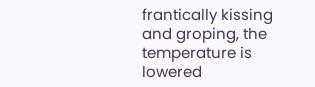frantically kissing and groping, the temperature is lowered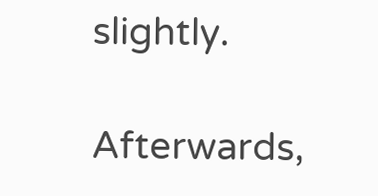slightly.

Afterwards,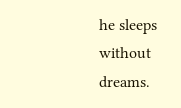he sleeps without dreams.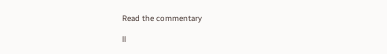Read the commentary

ll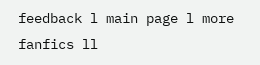feedback l main page l more fanfics ll